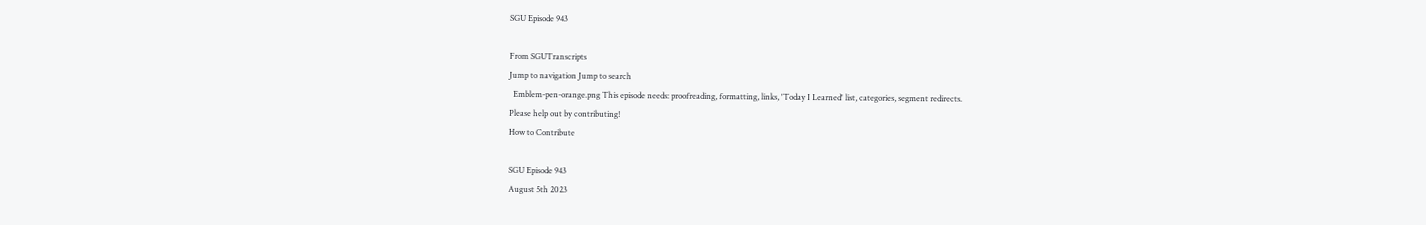SGU Episode 943

From SGUTranscripts
Jump to navigation Jump to search
  Emblem-pen-orange.png This episode needs: proofreading, formatting, links, 'Today I Learned' list, categories, segment redirects.
Please help out by contributing!
How to Contribute

SGU Episode 943
August 5th 2023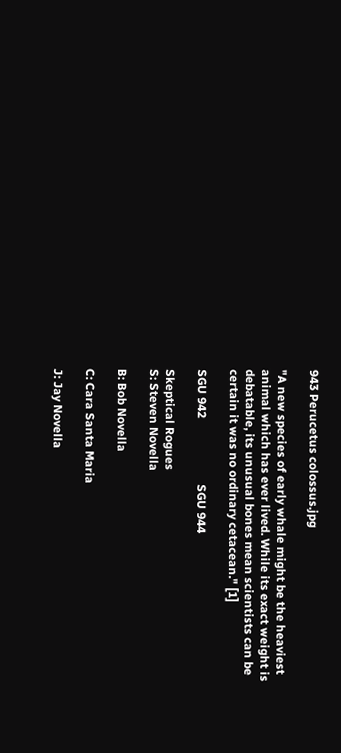943 Perucetus colossus.jpg

"A new species of early whale might be the heaviest animal which has ever lived. While its exact weight is debatable, its unusual bones mean scientists can be certain it was no ordinary cetacean." [1]

SGU 942                      SGU 944

Skeptical Rogues
S: Steven Novella

B: Bob Novella

C: Cara Santa Maria

J: Jay Novella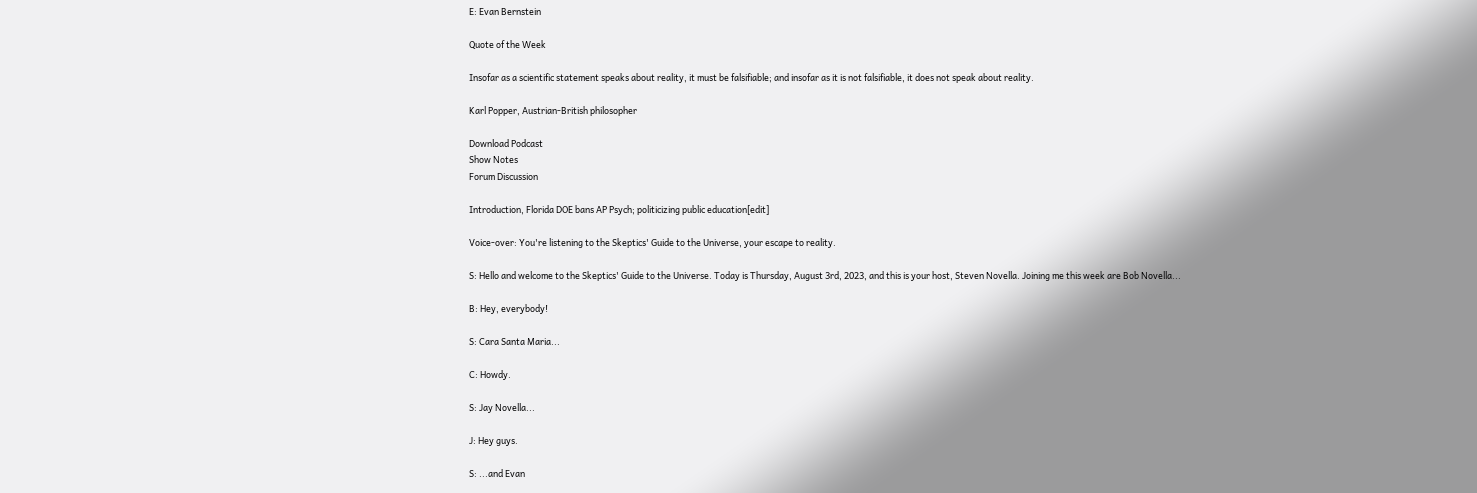E: Evan Bernstein

Quote of the Week

Insofar as a scientific statement speaks about reality, it must be falsifiable; and insofar as it is not falsifiable, it does not speak about reality.

Karl Popper, Austrian-British philosopher

Download Podcast
Show Notes
Forum Discussion

Introduction, Florida DOE bans AP Psych; politicizing public education[edit]

Voice-over: You're listening to the Skeptics' Guide to the Universe, your escape to reality.

S: Hello and welcome to the Skeptics' Guide to the Universe. Today is Thursday, August 3rd, 2023, and this is your host, Steven Novella. Joining me this week are Bob Novella...

B: Hey, everybody!

S: Cara Santa Maria...

C: Howdy.

S: Jay Novella...

J: Hey guys.

S: ...and Evan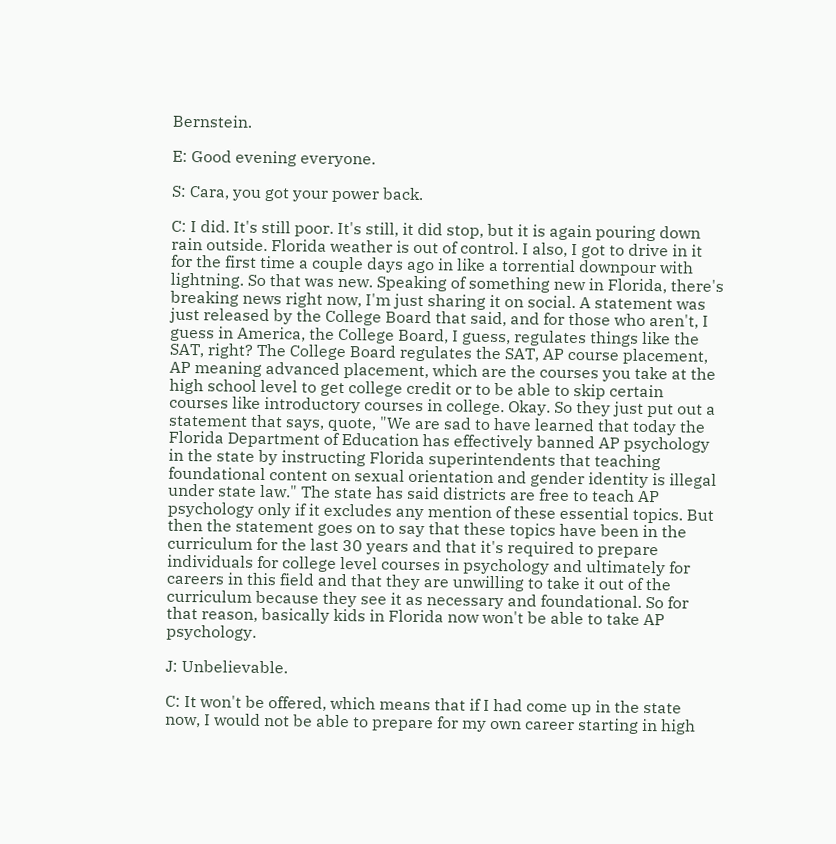Bernstein.

E: Good evening everyone.

S: Cara, you got your power back.

C: I did. It's still poor. It's still, it did stop, but it is again pouring down rain outside. Florida weather is out of control. I also, I got to drive in it for the first time a couple days ago in like a torrential downpour with lightning. So that was new. Speaking of something new in Florida, there's breaking news right now, I'm just sharing it on social. A statement was just released by the College Board that said, and for those who aren't, I guess in America, the College Board, I guess, regulates things like the SAT, right? The College Board regulates the SAT, AP course placement, AP meaning advanced placement, which are the courses you take at the high school level to get college credit or to be able to skip certain courses like introductory courses in college. Okay. So they just put out a statement that says, quote, "We are sad to have learned that today the Florida Department of Education has effectively banned AP psychology in the state by instructing Florida superintendents that teaching foundational content on sexual orientation and gender identity is illegal under state law." The state has said districts are free to teach AP psychology only if it excludes any mention of these essential topics. But then the statement goes on to say that these topics have been in the curriculum for the last 30 years and that it's required to prepare individuals for college level courses in psychology and ultimately for careers in this field and that they are unwilling to take it out of the curriculum because they see it as necessary and foundational. So for that reason, basically kids in Florida now won't be able to take AP psychology.

J: Unbelievable.

C: It won't be offered, which means that if I had come up in the state now, I would not be able to prepare for my own career starting in high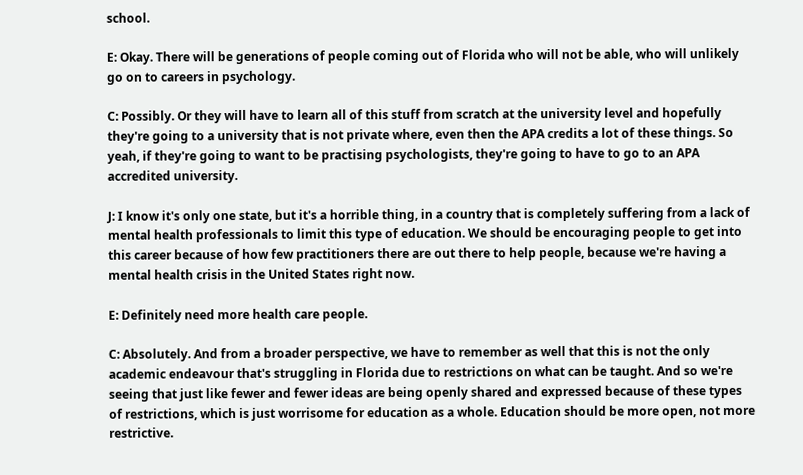school.

E: Okay. There will be generations of people coming out of Florida who will not be able, who will unlikely go on to careers in psychology.

C: Possibly. Or they will have to learn all of this stuff from scratch at the university level and hopefully they're going to a university that is not private where, even then the APA credits a lot of these things. So yeah, if they're going to want to be practising psychologists, they're going to have to go to an APA accredited university.

J: I know it's only one state, but it's a horrible thing, in a country that is completely suffering from a lack of mental health professionals to limit this type of education. We should be encouraging people to get into this career because of how few practitioners there are out there to help people, because we're having a mental health crisis in the United States right now.

E: Definitely need more health care people.

C: Absolutely. And from a broader perspective, we have to remember as well that this is not the only academic endeavour that's struggling in Florida due to restrictions on what can be taught. And so we're seeing that just like fewer and fewer ideas are being openly shared and expressed because of these types of restrictions, which is just worrisome for education as a whole. Education should be more open, not more restrictive.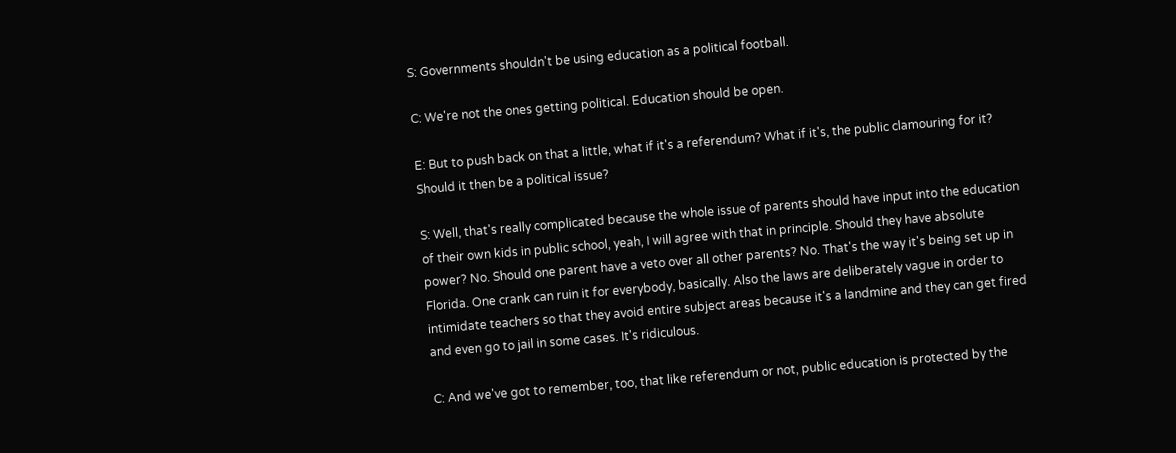S: Governments shouldn't be using education as a political football.

C: We're not the ones getting political. Education should be open.

E: But to push back on that a little, what if it's a referendum? What if it's, the public clamouring for it? Should it then be a political issue?

S: Well, that's really complicated because the whole issue of parents should have input into the education of their own kids in public school, yeah, I will agree with that in principle. Should they have absolute power? No. Should one parent have a veto over all other parents? No. That's the way it's being set up in Florida. One crank can ruin it for everybody, basically. Also the laws are deliberately vague in order to intimidate teachers so that they avoid entire subject areas because it's a landmine and they can get fired and even go to jail in some cases. It's ridiculous.

C: And we've got to remember, too, that like referendum or not, public education is protected by the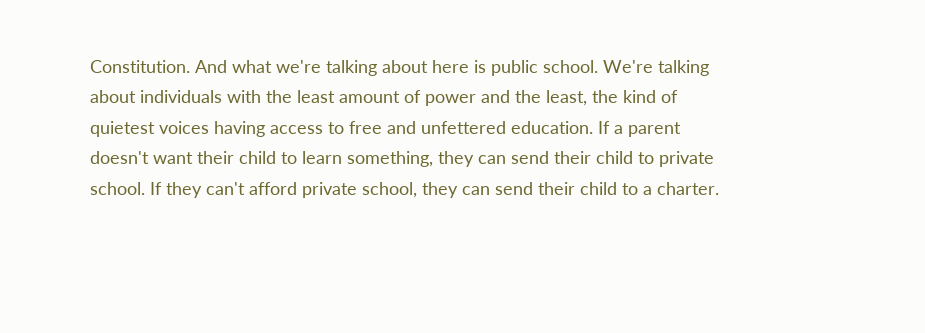Constitution. And what we're talking about here is public school. We're talking about individuals with the least amount of power and the least, the kind of quietest voices having access to free and unfettered education. If a parent doesn't want their child to learn something, they can send their child to private school. If they can't afford private school, they can send their child to a charter.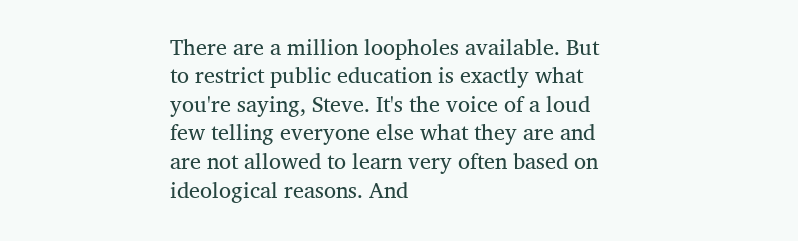There are a million loopholes available. But to restrict public education is exactly what you're saying, Steve. It's the voice of a loud few telling everyone else what they are and are not allowed to learn very often based on ideological reasons. And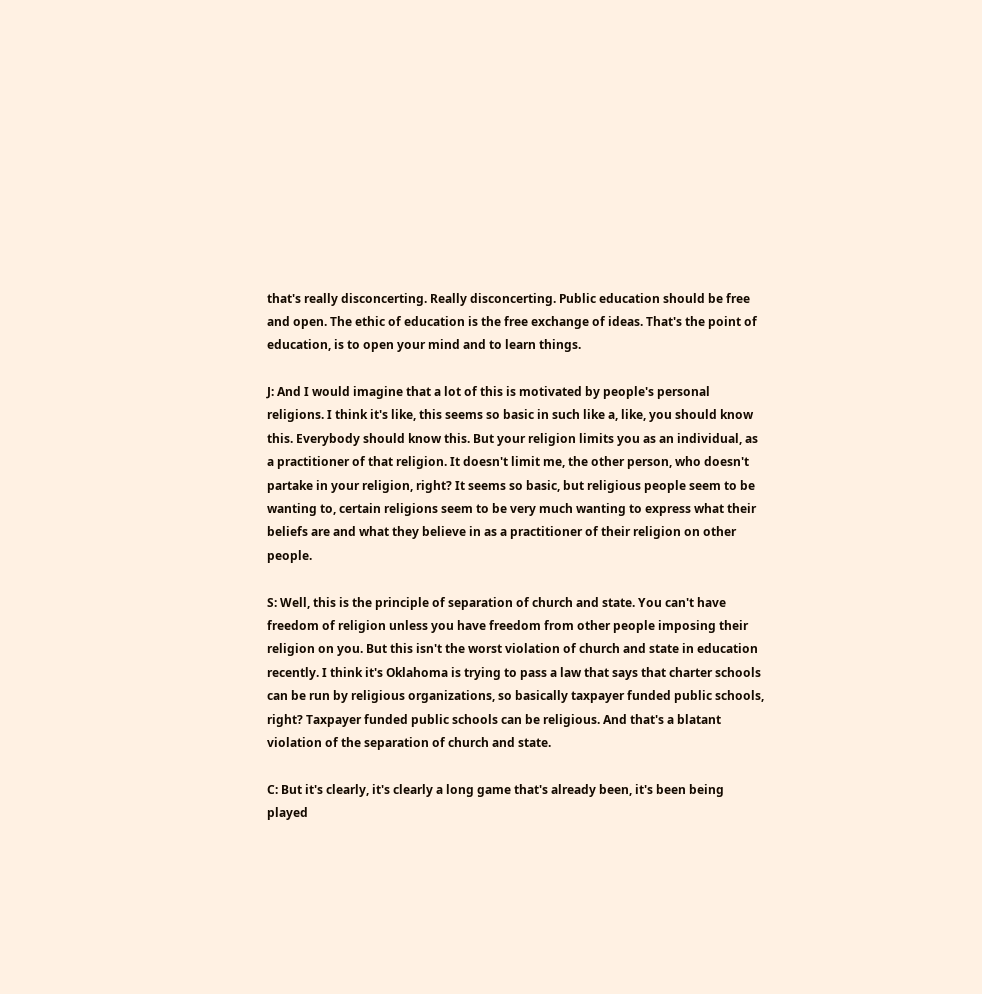that's really disconcerting. Really disconcerting. Public education should be free and open. The ethic of education is the free exchange of ideas. That's the point of education, is to open your mind and to learn things.

J: And I would imagine that a lot of this is motivated by people's personal religions. I think it's like, this seems so basic in such like a, like, you should know this. Everybody should know this. But your religion limits you as an individual, as a practitioner of that religion. It doesn't limit me, the other person, who doesn't partake in your religion, right? It seems so basic, but religious people seem to be wanting to, certain religions seem to be very much wanting to express what their beliefs are and what they believe in as a practitioner of their religion on other people.

S: Well, this is the principle of separation of church and state. You can't have freedom of religion unless you have freedom from other people imposing their religion on you. But this isn't the worst violation of church and state in education recently. I think it's Oklahoma is trying to pass a law that says that charter schools can be run by religious organizations, so basically taxpayer funded public schools, right? Taxpayer funded public schools can be religious. And that's a blatant violation of the separation of church and state.

C: But it's clearly, it's clearly a long game that's already been, it's been being played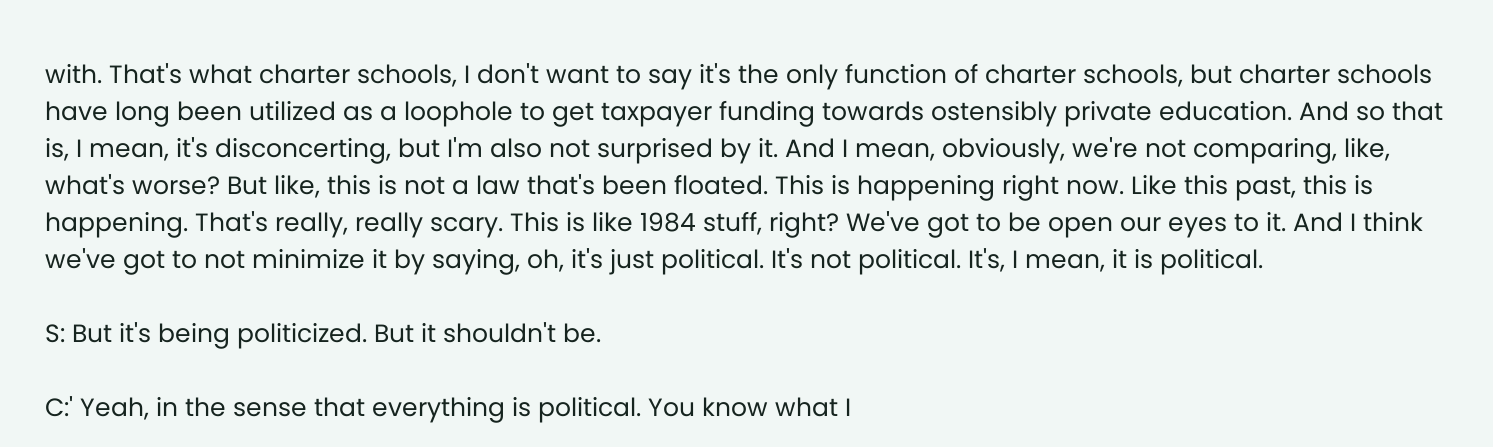with. That's what charter schools, I don't want to say it's the only function of charter schools, but charter schools have long been utilized as a loophole to get taxpayer funding towards ostensibly private education. And so that is, I mean, it's disconcerting, but I'm also not surprised by it. And I mean, obviously, we're not comparing, like, what's worse? But like, this is not a law that's been floated. This is happening right now. Like this past, this is happening. That's really, really scary. This is like 1984 stuff, right? We've got to be open our eyes to it. And I think we've got to not minimize it by saying, oh, it's just political. It's not political. It's, I mean, it is political.

S: But it's being politicized. But it shouldn't be.

C:' Yeah, in the sense that everything is political. You know what I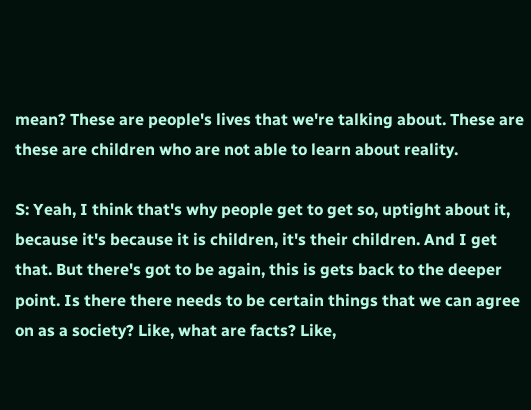mean? These are people's lives that we're talking about. These are these are children who are not able to learn about reality.

S: Yeah, I think that's why people get to get so, uptight about it, because it's because it is children, it's their children. And I get that. But there's got to be again, this is gets back to the deeper point. Is there there needs to be certain things that we can agree on as a society? Like, what are facts? Like,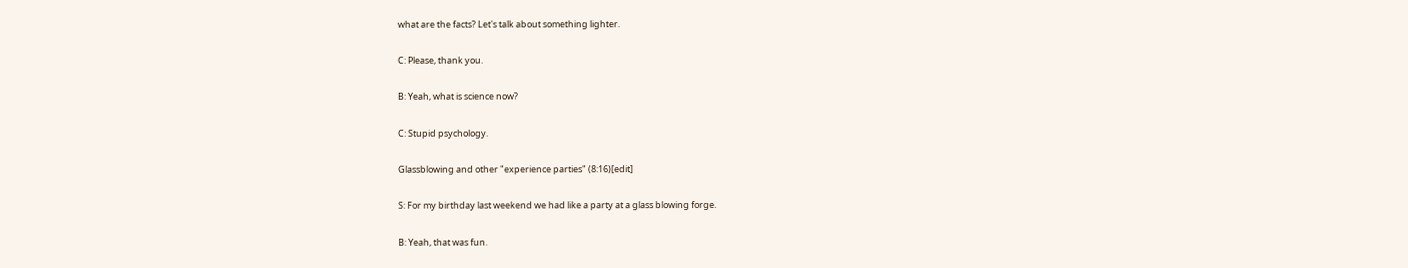what are the facts? Let's talk about something lighter.

C: Please, thank you.

B: Yeah, what is science now?

C: Stupid psychology.

Glassblowing and other "experience parties" (8:16)[edit]

S: For my birthday last weekend we had like a party at a glass blowing forge.

B: Yeah, that was fun.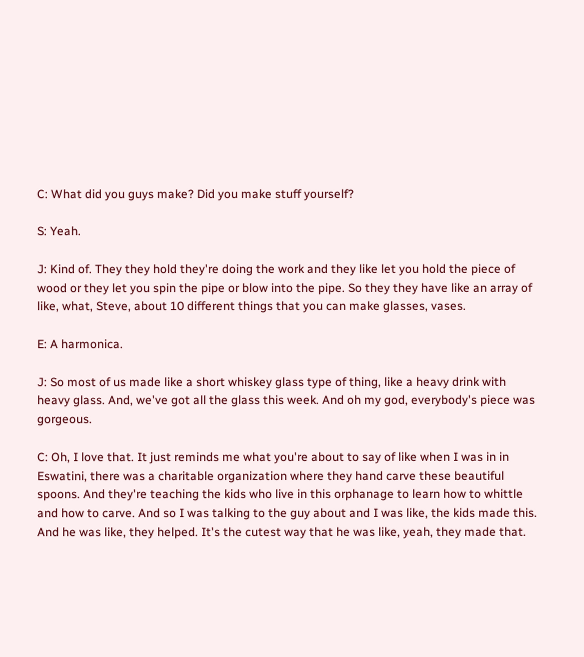C: What did you guys make? Did you make stuff yourself?

S: Yeah.

J: Kind of. They they hold they're doing the work and they like let you hold the piece of wood or they let you spin the pipe or blow into the pipe. So they they have like an array of like, what, Steve, about 10 different things that you can make glasses, vases.

E: A harmonica.

J: So most of us made like a short whiskey glass type of thing, like a heavy drink with heavy glass. And, we've got all the glass this week. And oh my god, everybody's piece was gorgeous.

C: Oh, I love that. It just reminds me what you're about to say of like when I was in in Eswatini, there was a charitable organization where they hand carve these beautiful spoons. And they're teaching the kids who live in this orphanage to learn how to whittle and how to carve. And so I was talking to the guy about and I was like, the kids made this. And he was like, they helped. It's the cutest way that he was like, yeah, they made that.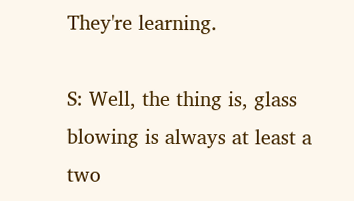They're learning.

S: Well, the thing is, glass blowing is always at least a two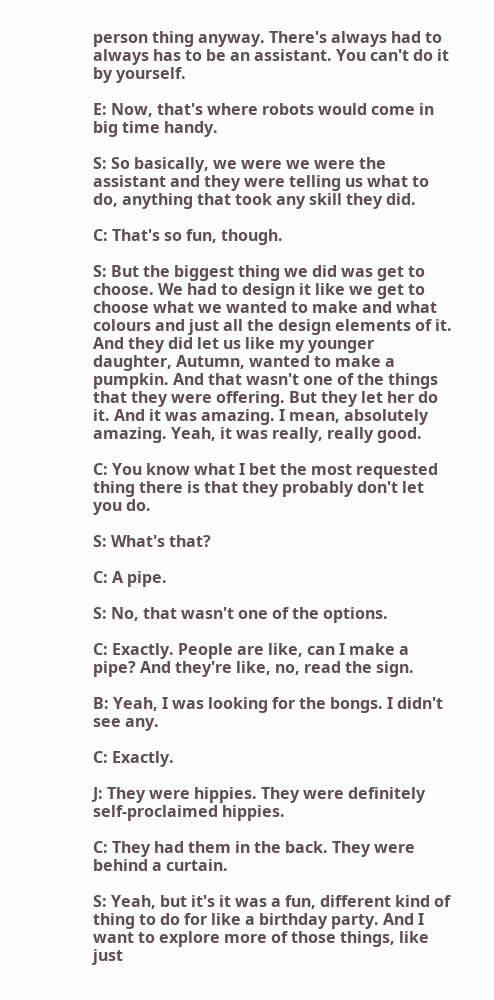person thing anyway. There's always had to always has to be an assistant. You can't do it by yourself.

E: Now, that's where robots would come in big time handy.

S: So basically, we were we were the assistant and they were telling us what to do, anything that took any skill they did.

C: That's so fun, though.

S: But the biggest thing we did was get to choose. We had to design it like we get to choose what we wanted to make and what colours and just all the design elements of it. And they did let us like my younger daughter, Autumn, wanted to make a pumpkin. And that wasn't one of the things that they were offering. But they let her do it. And it was amazing. I mean, absolutely amazing. Yeah, it was really, really good.

C: You know what I bet the most requested thing there is that they probably don't let you do.

S: What's that?

C: A pipe.

S: No, that wasn't one of the options.

C: Exactly. People are like, can I make a pipe? And they're like, no, read the sign.

B: Yeah, I was looking for the bongs. I didn't see any.

C: Exactly.

J: They were hippies. They were definitely self-proclaimed hippies.

C: They had them in the back. They were behind a curtain.

S: Yeah, but it's it was a fun, different kind of thing to do for like a birthday party. And I want to explore more of those things, like just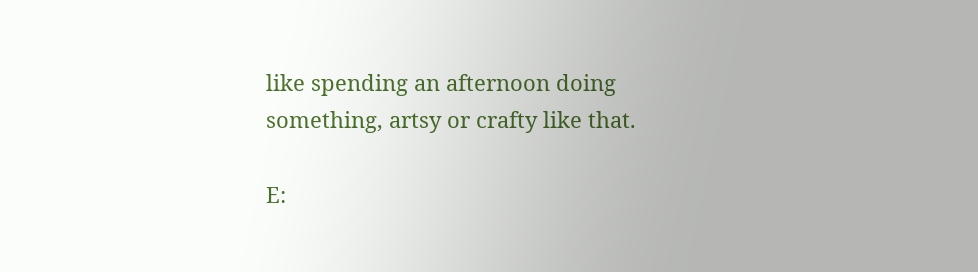like spending an afternoon doing something, artsy or crafty like that.

E: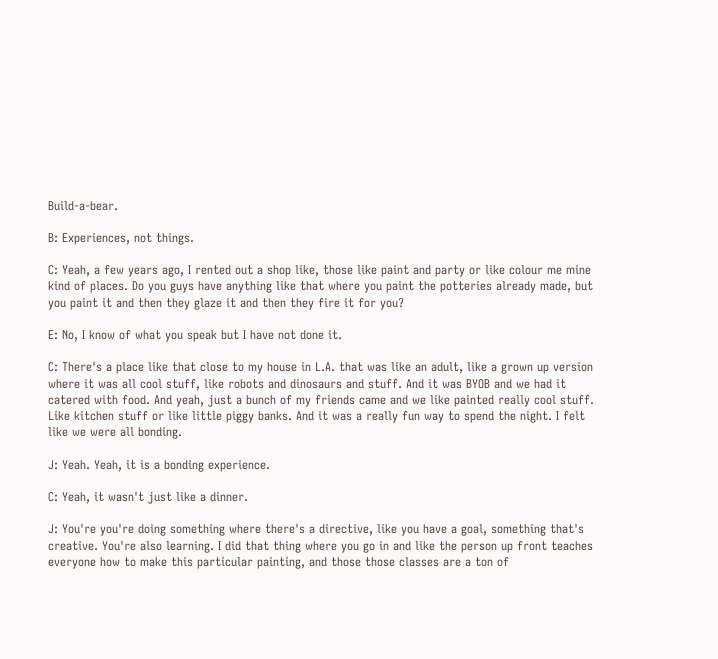Build-a-bear.

B: Experiences, not things.

C: Yeah, a few years ago, I rented out a shop like, those like paint and party or like colour me mine kind of places. Do you guys have anything like that where you paint the potteries already made, but you paint it and then they glaze it and then they fire it for you?

E: No, I know of what you speak but I have not done it.

C: There's a place like that close to my house in L.A. that was like an adult, like a grown up version where it was all cool stuff, like robots and dinosaurs and stuff. And it was BYOB and we had it catered with food. And yeah, just a bunch of my friends came and we like painted really cool stuff. Like kitchen stuff or like little piggy banks. And it was a really fun way to spend the night. I felt like we were all bonding.

J: Yeah. Yeah, it is a bonding experience.

C: Yeah, it wasn't just like a dinner.

J: You're you're doing something where there's a directive, like you have a goal, something that's creative. You're also learning. I did that thing where you go in and like the person up front teaches everyone how to make this particular painting, and those those classes are a ton of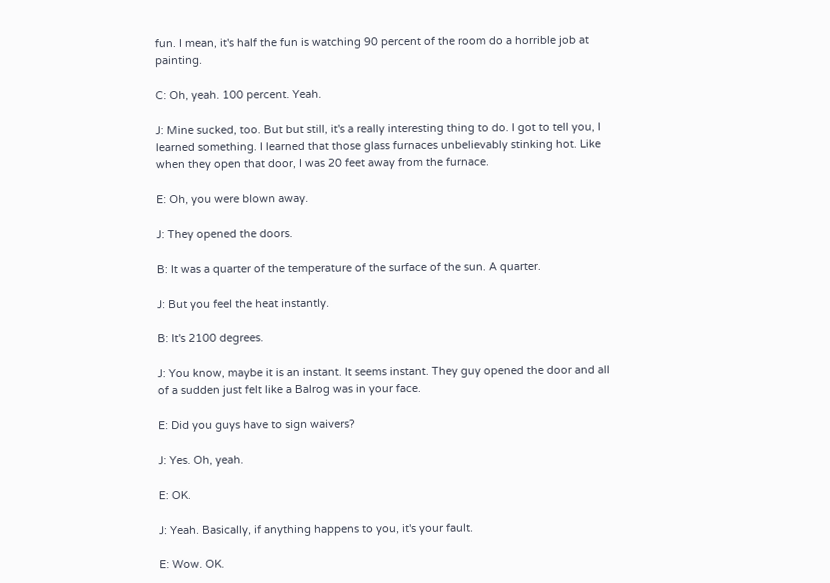fun. I mean, it's half the fun is watching 90 percent of the room do a horrible job at painting.

C: Oh, yeah. 100 percent. Yeah.

J: Mine sucked, too. But but still, it's a really interesting thing to do. I got to tell you, I learned something. I learned that those glass furnaces unbelievably stinking hot. Like when they open that door, I was 20 feet away from the furnace.

E: Oh, you were blown away.

J: They opened the doors.

B: It was a quarter of the temperature of the surface of the sun. A quarter.

J: But you feel the heat instantly.

B: It's 2100 degrees.

J: You know, maybe it is an instant. It seems instant. They guy opened the door and all of a sudden just felt like a Balrog was in your face.

E: Did you guys have to sign waivers?

J: Yes. Oh, yeah.

E: OK.

J: Yeah. Basically, if anything happens to you, it's your fault.

E: Wow. OK.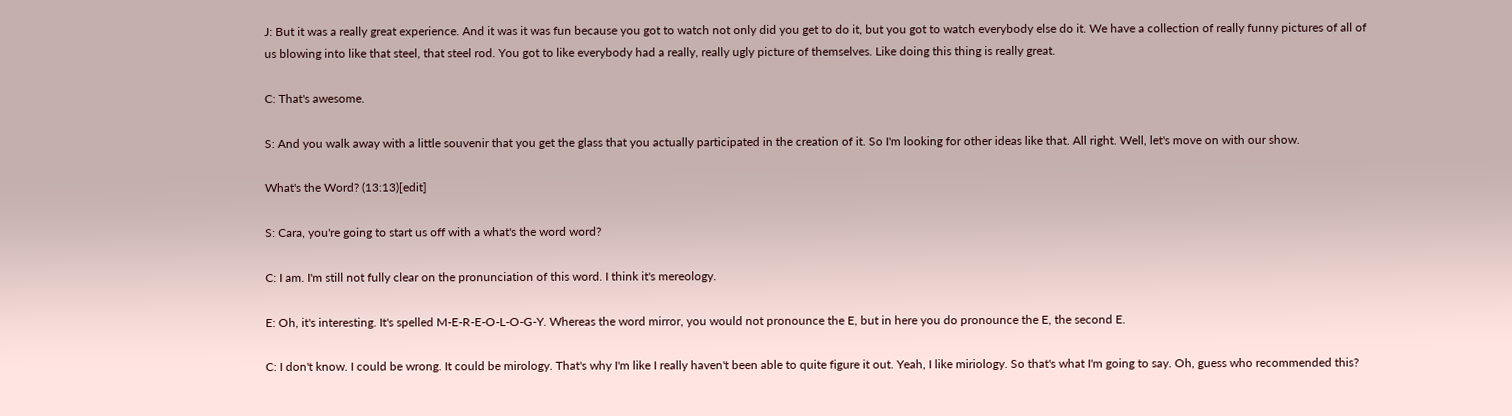J: But it was a really great experience. And it was it was fun because you got to watch not only did you get to do it, but you got to watch everybody else do it. We have a collection of really funny pictures of all of us blowing into like that steel, that steel rod. You got to like everybody had a really, really ugly picture of themselves. Like doing this thing is really great.

C: That's awesome.

S: And you walk away with a little souvenir that you get the glass that you actually participated in the creation of it. So I'm looking for other ideas like that. All right. Well, let's move on with our show.

What's the Word? (13:13)[edit]

S: Cara, you're going to start us off with a what's the word word?

C: I am. I'm still not fully clear on the pronunciation of this word. I think it's mereology.

E: Oh, it's interesting. It's spelled M-E-R-E-O-L-O-G-Y. Whereas the word mirror, you would not pronounce the E, but in here you do pronounce the E, the second E.

C: I don't know. I could be wrong. It could be mirology. That's why I'm like I really haven't been able to quite figure it out. Yeah, I like miriology. So that's what I'm going to say. Oh, guess who recommended this?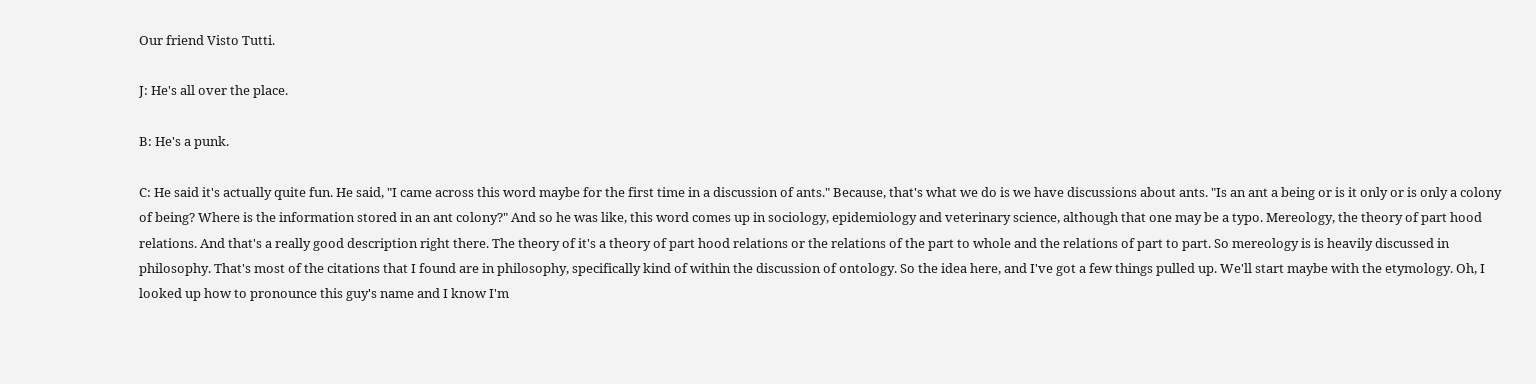Our friend Visto Tutti.

J: He's all over the place.

B: He's a punk.

C: He said it's actually quite fun. He said, "I came across this word maybe for the first time in a discussion of ants." Because, that's what we do is we have discussions about ants. "Is an ant a being or is it only or is only a colony of being? Where is the information stored in an ant colony?" And so he was like, this word comes up in sociology, epidemiology and veterinary science, although that one may be a typo. Mereology, the theory of part hood relations. And that's a really good description right there. The theory of it's a theory of part hood relations or the relations of the part to whole and the relations of part to part. So mereology is is heavily discussed in philosophy. That's most of the citations that I found are in philosophy, specifically kind of within the discussion of ontology. So the idea here, and I've got a few things pulled up. We'll start maybe with the etymology. Oh, I looked up how to pronounce this guy's name and I know I'm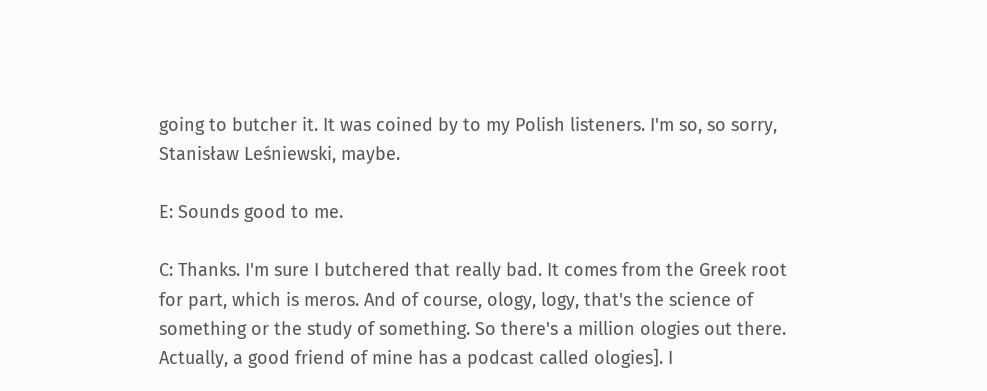going to butcher it. It was coined by to my Polish listeners. I'm so, so sorry, Stanisław Leśniewski, maybe.

E: Sounds good to me.

C: Thanks. I'm sure I butchered that really bad. It comes from the Greek root for part, which is meros. And of course, ology, logy, that's the science of something or the study of something. So there's a million ologies out there. Actually, a good friend of mine has a podcast called ologies]. I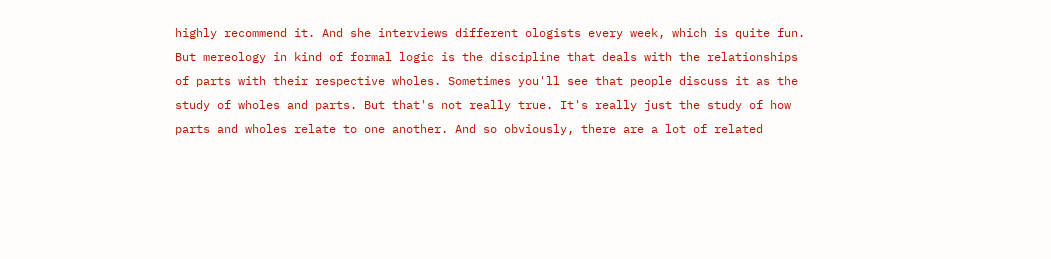highly recommend it. And she interviews different ologists every week, which is quite fun. But mereology in kind of formal logic is the discipline that deals with the relationships of parts with their respective wholes. Sometimes you'll see that people discuss it as the study of wholes and parts. But that's not really true. It's really just the study of how parts and wholes relate to one another. And so obviously, there are a lot of related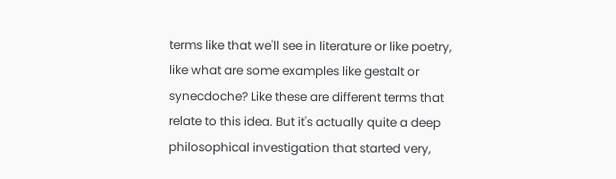terms like that we'll see in literature or like poetry, like what are some examples like gestalt or synecdoche? Like these are different terms that relate to this idea. But it's actually quite a deep philosophical investigation that started very,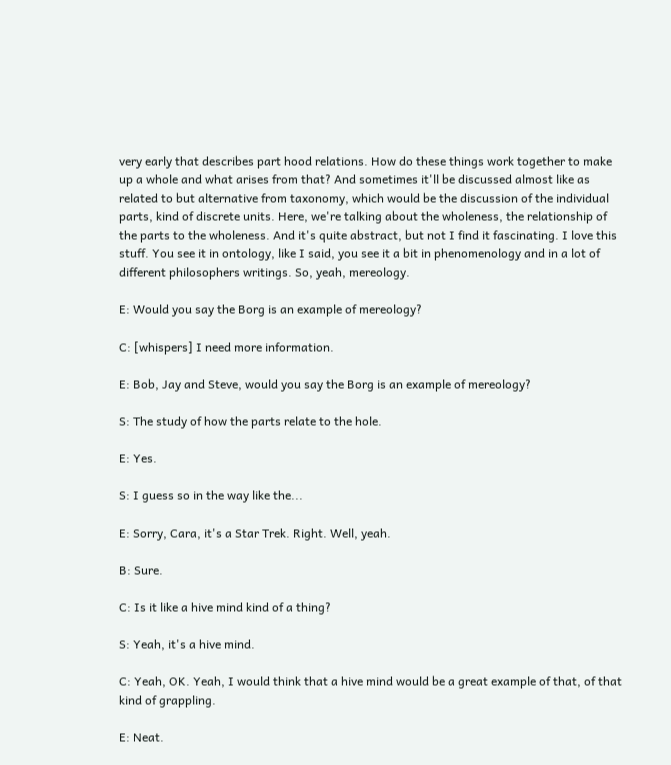very early that describes part hood relations. How do these things work together to make up a whole and what arises from that? And sometimes it'll be discussed almost like as related to but alternative from taxonomy, which would be the discussion of the individual parts, kind of discrete units. Here, we're talking about the wholeness, the relationship of the parts to the wholeness. And it's quite abstract, but not I find it fascinating. I love this stuff. You see it in ontology, like I said, you see it a bit in phenomenology and in a lot of different philosophers writings. So, yeah, mereology.

E: Would you say the Borg is an example of mereology?

C: [whispers] I need more information.

E: Bob, Jay and Steve, would you say the Borg is an example of mereology?

S: The study of how the parts relate to the hole.

E: Yes.

S: I guess so in the way like the...

E: Sorry, Cara, it's a Star Trek. Right. Well, yeah.

B: Sure.

C: Is it like a hive mind kind of a thing?

S: Yeah, it's a hive mind.

C: Yeah, OK. Yeah, I would think that a hive mind would be a great example of that, of that kind of grappling.

E: Neat.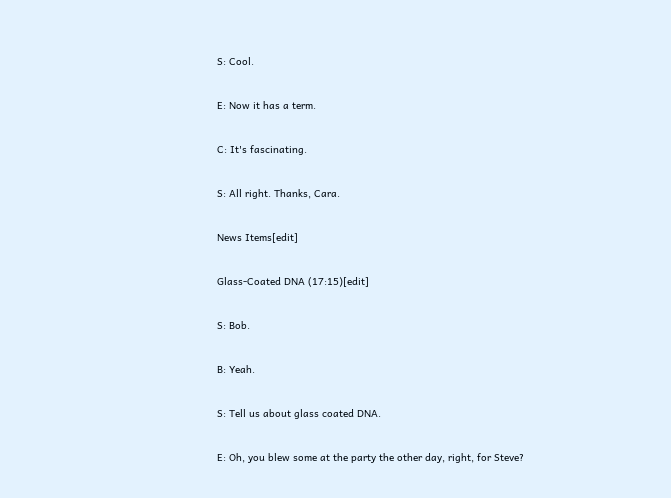S: Cool.

E: Now it has a term.

C: It's fascinating.

S: All right. Thanks, Cara.

News Items[edit]

Glass-Coated DNA (17:15)[edit]

S: Bob.

B: Yeah.

S: Tell us about glass coated DNA.

E: Oh, you blew some at the party the other day, right, for Steve?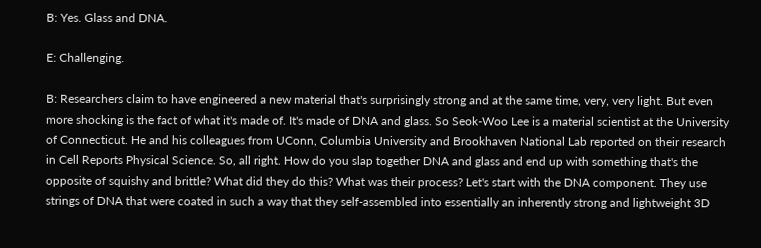B: Yes. Glass and DNA.

E: Challenging.

B: Researchers claim to have engineered a new material that's surprisingly strong and at the same time, very, very light. But even more shocking is the fact of what it's made of. It's made of DNA and glass. So Seok-Woo Lee is a material scientist at the University of Connecticut. He and his colleagues from UConn, Columbia University and Brookhaven National Lab reported on their research in Cell Reports Physical Science. So, all right. How do you slap together DNA and glass and end up with something that's the opposite of squishy and brittle? What did they do this? What was their process? Let's start with the DNA component. They use strings of DNA that were coated in such a way that they self-assembled into essentially an inherently strong and lightweight 3D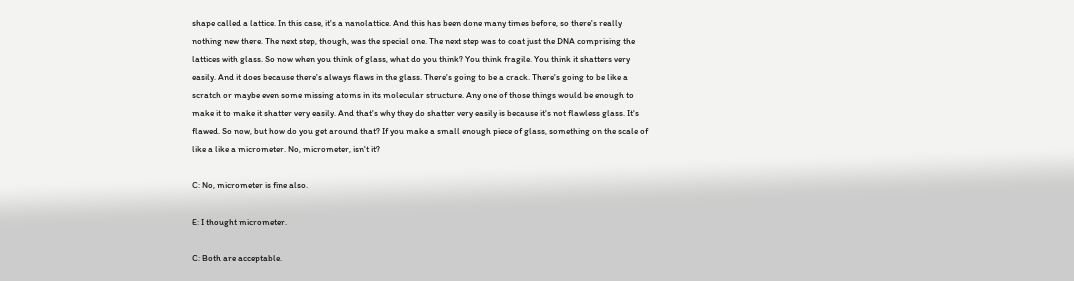shape called a lattice. In this case, it's a nanolattice. And this has been done many times before, so there's really nothing new there. The next step, though, was the special one. The next step was to coat just the DNA comprising the lattices with glass. So now when you think of glass, what do you think? You think fragile. You think it shatters very easily. And it does because there's always flaws in the glass. There's going to be a crack. There's going to be like a scratch or maybe even some missing atoms in its molecular structure. Any one of those things would be enough to make it to make it shatter very easily. And that's why they do shatter very easily is because it's not flawless glass. It's flawed. So now, but how do you get around that? If you make a small enough piece of glass, something on the scale of like a like a micrometer. No, micrometer, isn't it?

C: No, micrometer is fine also.

E: I thought micrometer.

C: Both are acceptable.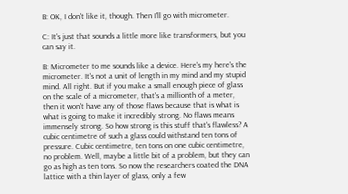B: OK, I don't like it, though. Then I'll go with micrometer.

C: It's just that sounds a little more like transformers, but you can say it.

B: Micrometer to me sounds like a device. Here's my here's the micrometer. It's not a unit of length in my mind and my stupid mind. All right. But if you make a small enough piece of glass on the scale of a micrometer, that's a millionth of a meter, then it won't have any of those flaws because that is what is what is going to make it incredibly strong. No flaws means immensely strong. So how strong is this stuff that's flawless? A cubic centimetre of such a glass could withstand ten tons of pressure. Cubic centimetre, ten tons on one cubic centimetre, no problem. Well, maybe a little bit of a problem, but they can go as high as ten tons. So now the researchers coated the DNA lattice with a thin layer of glass, only a few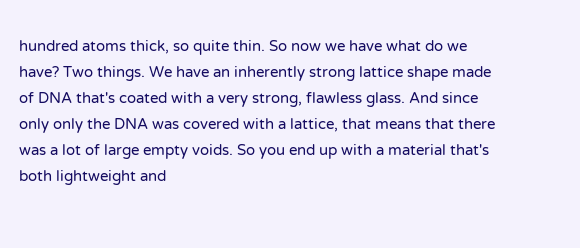hundred atoms thick, so quite thin. So now we have what do we have? Two things. We have an inherently strong lattice shape made of DNA that's coated with a very strong, flawless glass. And since only only the DNA was covered with a lattice, that means that there was a lot of large empty voids. So you end up with a material that's both lightweight and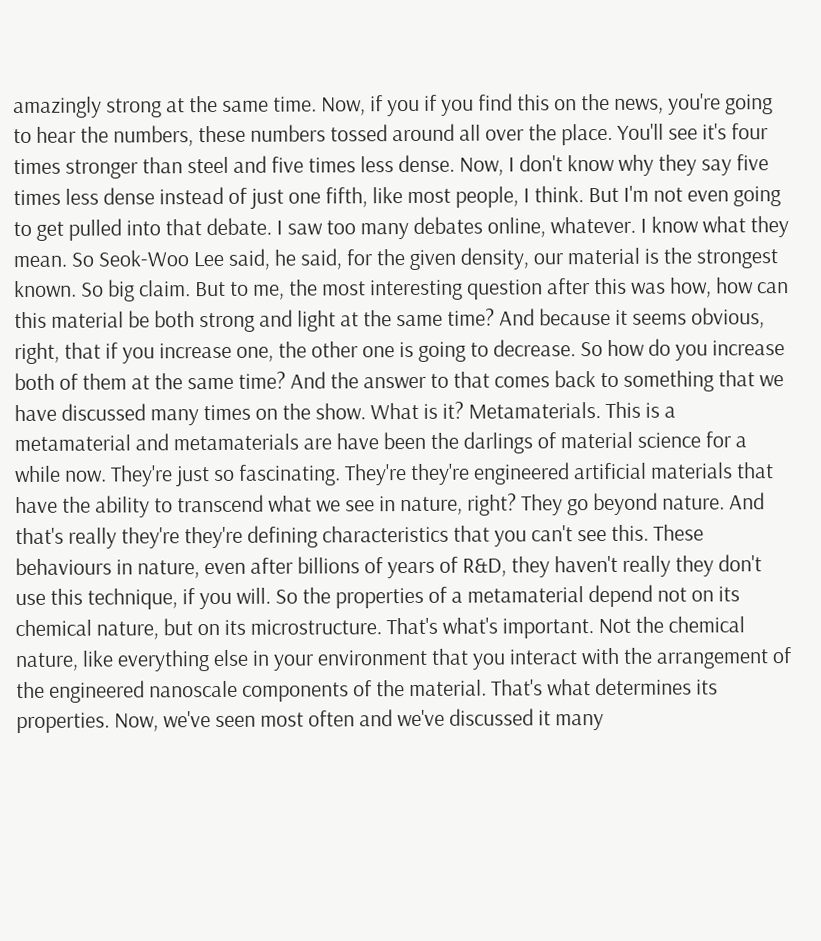amazingly strong at the same time. Now, if you if you find this on the news, you're going to hear the numbers, these numbers tossed around all over the place. You'll see it's four times stronger than steel and five times less dense. Now, I don't know why they say five times less dense instead of just one fifth, like most people, I think. But I'm not even going to get pulled into that debate. I saw too many debates online, whatever. I know what they mean. So Seok-Woo Lee said, he said, for the given density, our material is the strongest known. So big claim. But to me, the most interesting question after this was how, how can this material be both strong and light at the same time? And because it seems obvious, right, that if you increase one, the other one is going to decrease. So how do you increase both of them at the same time? And the answer to that comes back to something that we have discussed many times on the show. What is it? Metamaterials. This is a metamaterial and metamaterials are have been the darlings of material science for a while now. They're just so fascinating. They're they're engineered artificial materials that have the ability to transcend what we see in nature, right? They go beyond nature. And that's really they're they're defining characteristics that you can't see this. These behaviours in nature, even after billions of years of R&D, they haven't really they don't use this technique, if you will. So the properties of a metamaterial depend not on its chemical nature, but on its microstructure. That's what's important. Not the chemical nature, like everything else in your environment that you interact with the arrangement of the engineered nanoscale components of the material. That's what determines its properties. Now, we've seen most often and we've discussed it many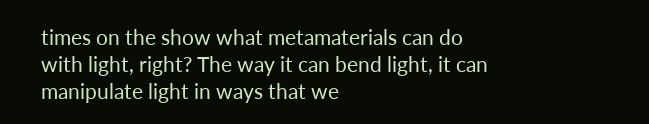times on the show what metamaterials can do with light, right? The way it can bend light, it can manipulate light in ways that we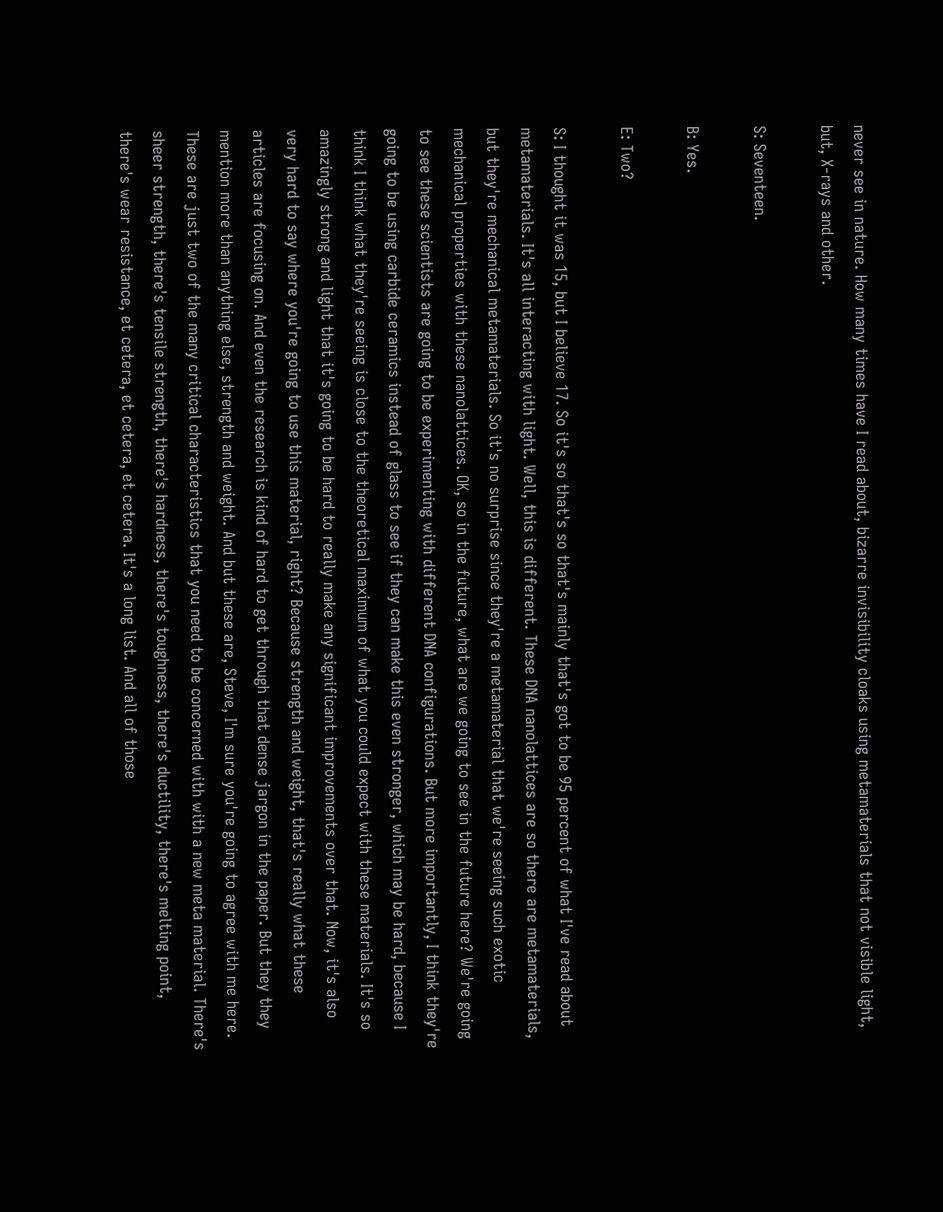never see in nature. How many times have I read about, bizarre invisibility cloaks using metamaterials that not visible light, but, X-rays and other.

S: Seventeen.

B: Yes.

E: Two?

S: I thought it was 15, but I believe 17. So it's so that's so that's mainly that's got to be 95 percent of what I've read about metamaterials. It's all interacting with light. Well, this is different. These DNA nanolattices are so there are metamaterials, but they're mechanical metamaterials. So it's no surprise since they're a metamaterial that we're seeing such exotic mechanical properties with these nanolattices. OK, so in the future, what are we going to see in the future here? We're going to see these scientists are going to be experimenting with different DNA configurations. But more importantly, I think they're going to be using carbide ceramics instead of glass to see if they can make this even stronger, which may be hard, because I think I think what they're seeing is close to the theoretical maximum of what you could expect with these materials. It's so amazingly strong and light that it's going to be hard to really make any significant improvements over that. Now, it's also very hard to say where you're going to use this material, right? Because strength and weight, that's really what these articles are focusing on. And even the research is kind of hard to get through that dense jargon in the paper. But they they mention more than anything else, strength and weight. And but these are, Steve, I'm sure you're going to agree with me here. These are just two of the many critical characteristics that you need to be concerned with with a new meta material. There's sheer strength, there's tensile strength, there's hardness, there's toughness, there's ductility, there's melting point, there's wear resistance, et cetera, et cetera, et cetera. It's a long list. And all of those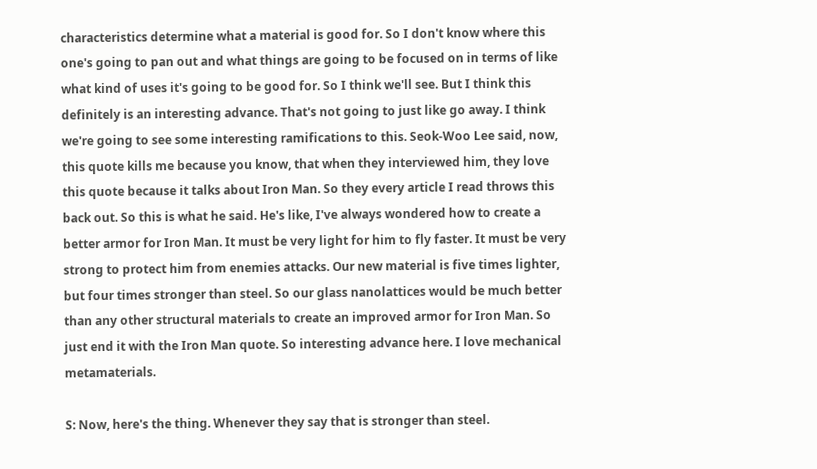characteristics determine what a material is good for. So I don't know where this one's going to pan out and what things are going to be focused on in terms of like what kind of uses it's going to be good for. So I think we'll see. But I think this definitely is an interesting advance. That's not going to just like go away. I think we're going to see some interesting ramifications to this. Seok-Woo Lee said, now, this quote kills me because you know, that when they interviewed him, they love this quote because it talks about Iron Man. So they every article I read throws this back out. So this is what he said. He's like, I've always wondered how to create a better armor for Iron Man. It must be very light for him to fly faster. It must be very strong to protect him from enemies attacks. Our new material is five times lighter, but four times stronger than steel. So our glass nanolattices would be much better than any other structural materials to create an improved armor for Iron Man. So just end it with the Iron Man quote. So interesting advance here. I love mechanical metamaterials.

S: Now, here's the thing. Whenever they say that is stronger than steel.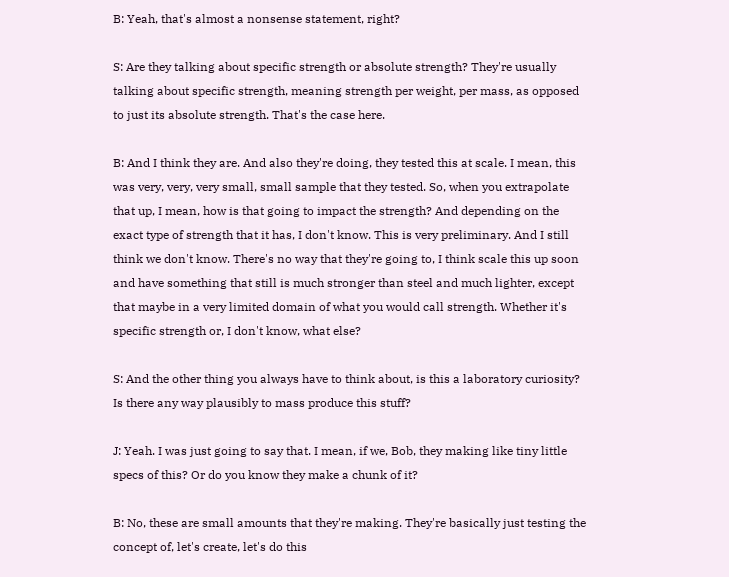B: Yeah, that's almost a nonsense statement, right?

S: Are they talking about specific strength or absolute strength? They're usually talking about specific strength, meaning strength per weight, per mass, as opposed to just its absolute strength. That's the case here.

B: And I think they are. And also they're doing, they tested this at scale. I mean, this was very, very, very small, small sample that they tested. So, when you extrapolate that up, I mean, how is that going to impact the strength? And depending on the exact type of strength that it has, I don't know. This is very preliminary. And I still think we don't know. There's no way that they're going to, I think scale this up soon and have something that still is much stronger than steel and much lighter, except that maybe in a very limited domain of what you would call strength. Whether it's specific strength or, I don't know, what else?

S: And the other thing you always have to think about, is this a laboratory curiosity? Is there any way plausibly to mass produce this stuff?

J: Yeah. I was just going to say that. I mean, if we, Bob, they making like tiny little specs of this? Or do you know they make a chunk of it?

B: No, these are small amounts that they're making. They're basically just testing the concept of, let's create, let's do this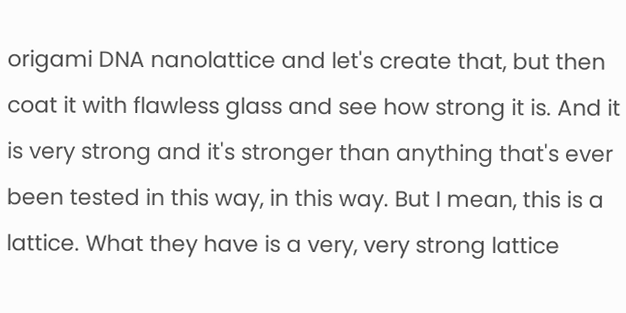origami DNA nanolattice and let's create that, but then coat it with flawless glass and see how strong it is. And it is very strong and it's stronger than anything that's ever been tested in this way, in this way. But I mean, this is a lattice. What they have is a very, very strong lattice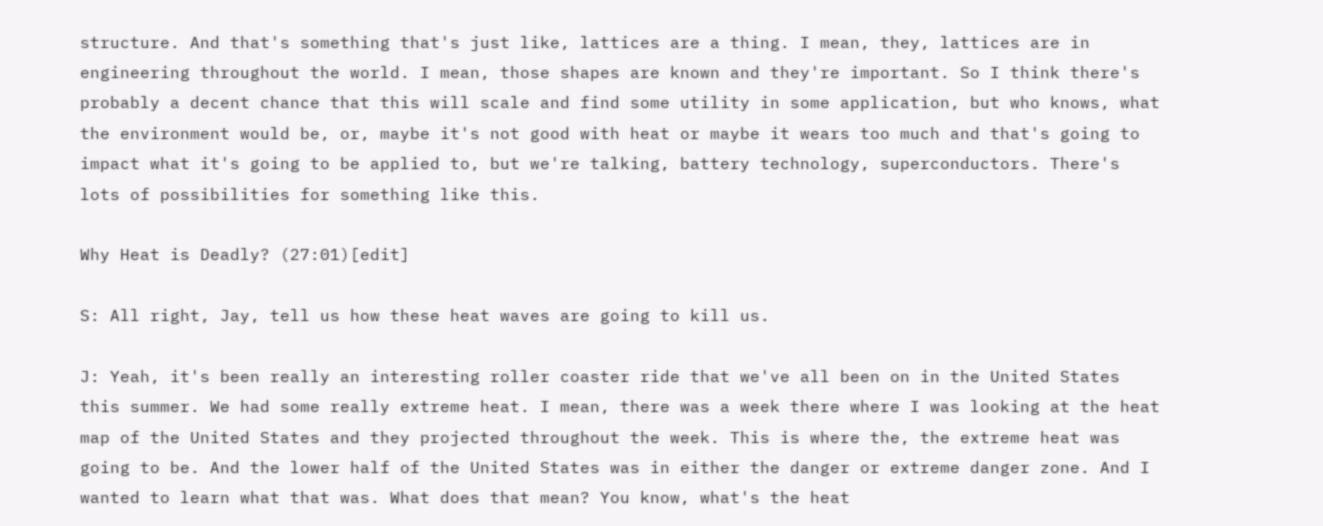structure. And that's something that's just like, lattices are a thing. I mean, they, lattices are in engineering throughout the world. I mean, those shapes are known and they're important. So I think there's probably a decent chance that this will scale and find some utility in some application, but who knows, what the environment would be, or, maybe it's not good with heat or maybe it wears too much and that's going to impact what it's going to be applied to, but we're talking, battery technology, superconductors. There's lots of possibilities for something like this.

Why Heat is Deadly? (27:01)[edit]

S: All right, Jay, tell us how these heat waves are going to kill us.

J: Yeah, it's been really an interesting roller coaster ride that we've all been on in the United States this summer. We had some really extreme heat. I mean, there was a week there where I was looking at the heat map of the United States and they projected throughout the week. This is where the, the extreme heat was going to be. And the lower half of the United States was in either the danger or extreme danger zone. And I wanted to learn what that was. What does that mean? You know, what's the heat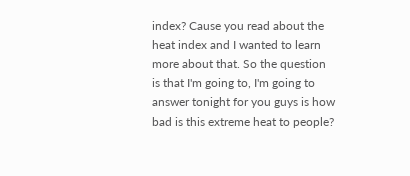index? Cause you read about the heat index and I wanted to learn more about that. So the question is that I'm going to, I'm going to answer tonight for you guys is how bad is this extreme heat to people?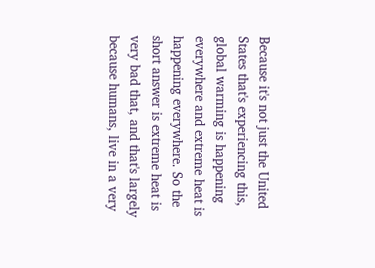Because it's not just the United States that's experiencing this, global warming is happening everywhere and extreme heat is happening everywhere. So the short answer is extreme heat is very bad that, and that's largely because humans, live in a very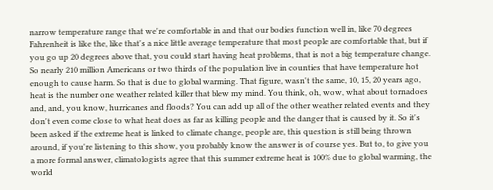narrow temperature range that we're comfortable in and that our bodies function well in, like 70 degrees Fahrenheit is like the, like that's a nice little average temperature that most people are comfortable that, but if you go up 20 degrees above that, you could start having heat problems, that is not a big temperature change. So nearly 210 million Americans or two thirds of the population live in counties that have temperature hot enough to cause harm. So that is due to global warming. That figure, wasn't the same, 10, 15, 20 years ago, heat is the number one weather related killer that blew my mind. You think, oh, wow, what about tornadoes and, and, you know, hurricanes and floods? You can add up all of the other weather related events and they don't even come close to what heat does as far as killing people and the danger that is caused by it. So it's been asked if the extreme heat is linked to climate change, people are, this question is still being thrown around, if you're listening to this show, you probably know the answer is of course yes. But to, to give you a more formal answer, climatologists agree that this summer extreme heat is 100% due to global warming, the world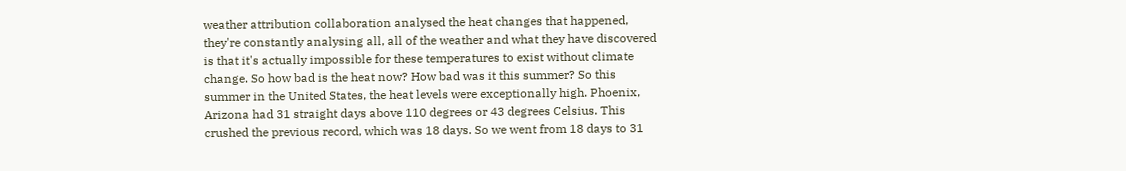weather attribution collaboration analysed the heat changes that happened, they're constantly analysing all, all of the weather and what they have discovered is that it's actually impossible for these temperatures to exist without climate change. So how bad is the heat now? How bad was it this summer? So this summer in the United States, the heat levels were exceptionally high. Phoenix, Arizona had 31 straight days above 110 degrees or 43 degrees Celsius. This crushed the previous record, which was 18 days. So we went from 18 days to 31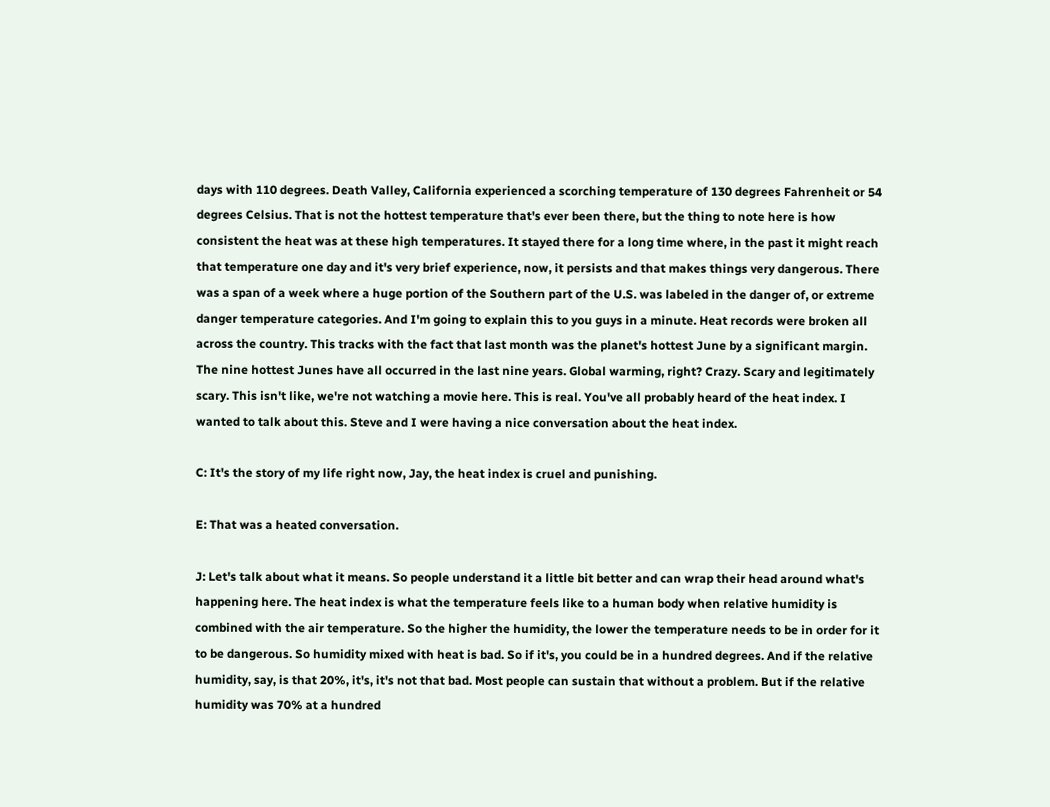days with 110 degrees. Death Valley, California experienced a scorching temperature of 130 degrees Fahrenheit or 54 degrees Celsius. That is not the hottest temperature that's ever been there, but the thing to note here is how consistent the heat was at these high temperatures. It stayed there for a long time where, in the past it might reach that temperature one day and it's very brief experience, now, it persists and that makes things very dangerous. There was a span of a week where a huge portion of the Southern part of the U.S. was labeled in the danger of, or extreme danger temperature categories. And I'm going to explain this to you guys in a minute. Heat records were broken all across the country. This tracks with the fact that last month was the planet's hottest June by a significant margin. The nine hottest Junes have all occurred in the last nine years. Global warming, right? Crazy. Scary and legitimately scary. This isn't like, we're not watching a movie here. This is real. You've all probably heard of the heat index. I wanted to talk about this. Steve and I were having a nice conversation about the heat index.

C: It's the story of my life right now, Jay, the heat index is cruel and punishing.

E: That was a heated conversation.

J: Let's talk about what it means. So people understand it a little bit better and can wrap their head around what's happening here. The heat index is what the temperature feels like to a human body when relative humidity is combined with the air temperature. So the higher the humidity, the lower the temperature needs to be in order for it to be dangerous. So humidity mixed with heat is bad. So if it's, you could be in a hundred degrees. And if the relative humidity, say, is that 20%, it's, it's not that bad. Most people can sustain that without a problem. But if the relative humidity was 70% at a hundred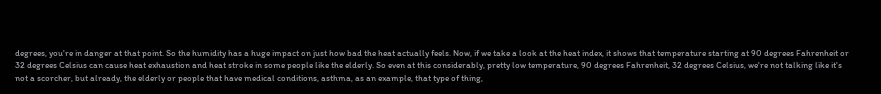degrees, you're in danger at that point. So the humidity has a huge impact on just how bad the heat actually feels. Now, if we take a look at the heat index, it shows that temperature starting at 90 degrees Fahrenheit or 32 degrees Celsius can cause heat exhaustion and heat stroke in some people like the elderly. So even at this considerably, pretty low temperature, 90 degrees Fahrenheit, 32 degrees Celsius, we're not talking like it's not a scorcher, but already, the elderly or people that have medical conditions, asthma, as an example, that type of thing,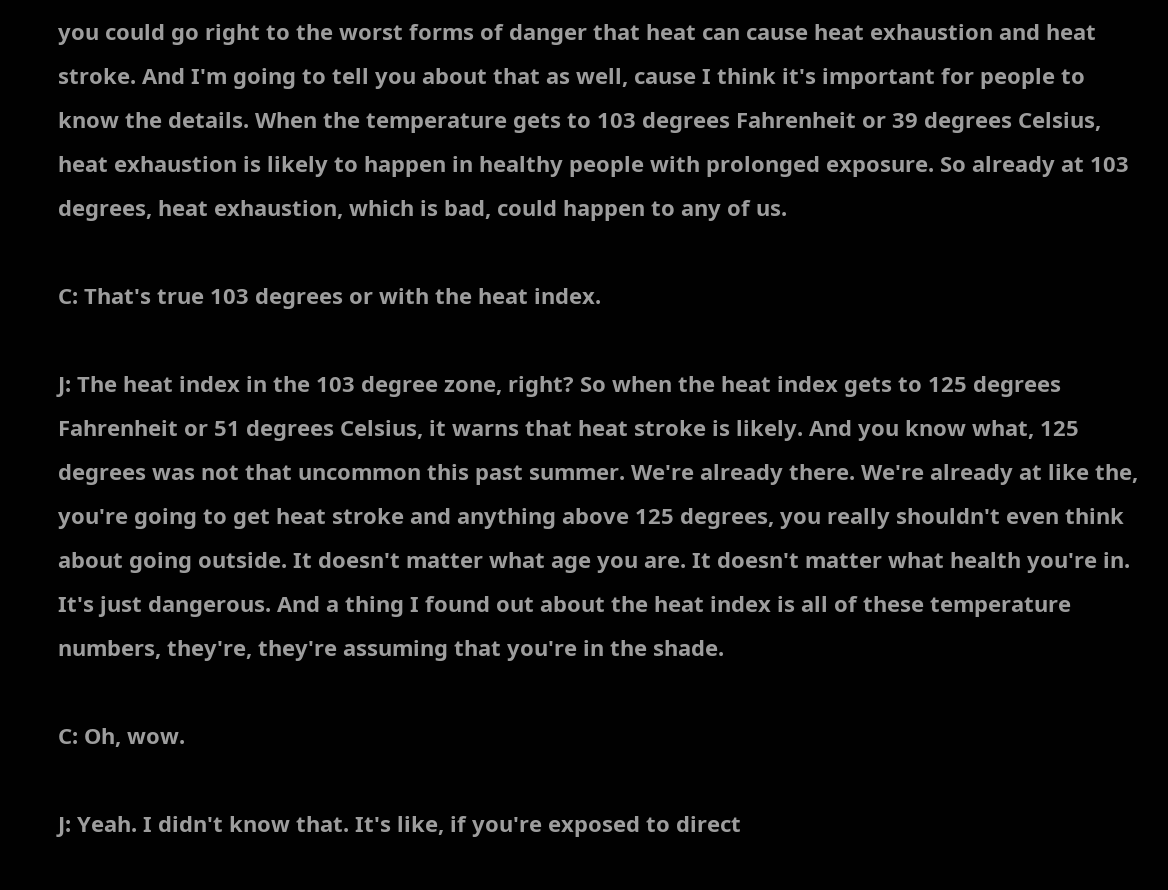you could go right to the worst forms of danger that heat can cause heat exhaustion and heat stroke. And I'm going to tell you about that as well, cause I think it's important for people to know the details. When the temperature gets to 103 degrees Fahrenheit or 39 degrees Celsius, heat exhaustion is likely to happen in healthy people with prolonged exposure. So already at 103 degrees, heat exhaustion, which is bad, could happen to any of us.

C: That's true 103 degrees or with the heat index.

J: The heat index in the 103 degree zone, right? So when the heat index gets to 125 degrees Fahrenheit or 51 degrees Celsius, it warns that heat stroke is likely. And you know what, 125 degrees was not that uncommon this past summer. We're already there. We're already at like the, you're going to get heat stroke and anything above 125 degrees, you really shouldn't even think about going outside. It doesn't matter what age you are. It doesn't matter what health you're in. It's just dangerous. And a thing I found out about the heat index is all of these temperature numbers, they're, they're assuming that you're in the shade.

C: Oh, wow.

J: Yeah. I didn't know that. It's like, if you're exposed to direct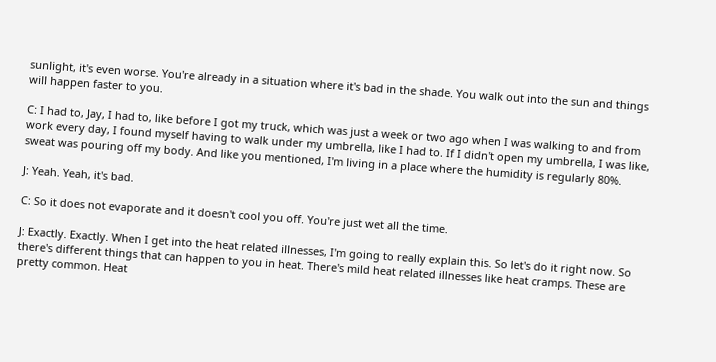sunlight, it's even worse. You're already in a situation where it's bad in the shade. You walk out into the sun and things will happen faster to you.

C: I had to, Jay, I had to, like before I got my truck, which was just a week or two ago when I was walking to and from work every day, I found myself having to walk under my umbrella, like I had to. If I didn't open my umbrella, I was like, sweat was pouring off my body. And like you mentioned, I'm living in a place where the humidity is regularly 80%.

J: Yeah. Yeah, it's bad.

C: So it does not evaporate and it doesn't cool you off. You're just wet all the time.

J: Exactly. Exactly. When I get into the heat related illnesses, I'm going to really explain this. So let's do it right now. So there's different things that can happen to you in heat. There's mild heat related illnesses like heat cramps. These are pretty common. Heat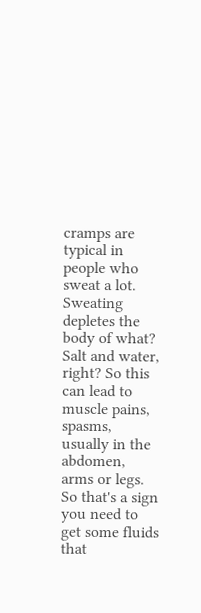cramps are typical in people who sweat a lot. Sweating depletes the body of what? Salt and water, right? So this can lead to muscle pains, spasms, usually in the abdomen, arms or legs. So that's a sign you need to get some fluids that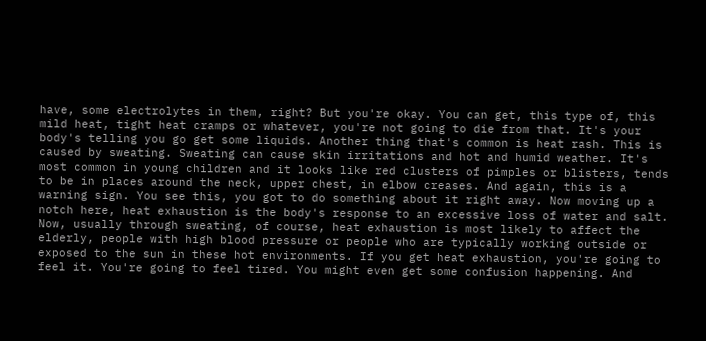have, some electrolytes in them, right? But you're okay. You can get, this type of, this mild heat, tight heat cramps or whatever, you're not going to die from that. It's your body's telling you go get some liquids. Another thing that's common is heat rash. This is caused by sweating. Sweating can cause skin irritations and hot and humid weather. It's most common in young children and it looks like red clusters of pimples or blisters, tends to be in places around the neck, upper chest, in elbow creases. And again, this is a warning sign. You see this, you got to do something about it right away. Now moving up a notch here, heat exhaustion is the body's response to an excessive loss of water and salt. Now, usually through sweating, of course, heat exhaustion is most likely to affect the elderly, people with high blood pressure or people who are typically working outside or exposed to the sun in these hot environments. If you get heat exhaustion, you're going to feel it. You're going to feel tired. You might even get some confusion happening. And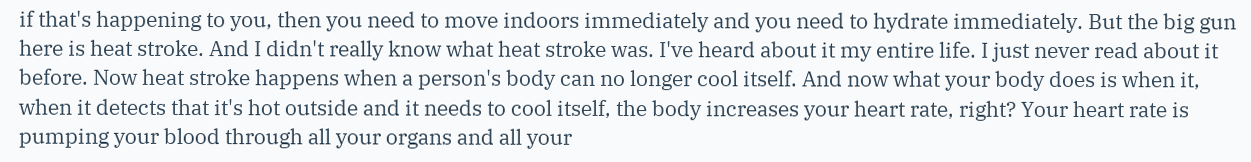if that's happening to you, then you need to move indoors immediately and you need to hydrate immediately. But the big gun here is heat stroke. And I didn't really know what heat stroke was. I've heard about it my entire life. I just never read about it before. Now heat stroke happens when a person's body can no longer cool itself. And now what your body does is when it, when it detects that it's hot outside and it needs to cool itself, the body increases your heart rate, right? Your heart rate is pumping your blood through all your organs and all your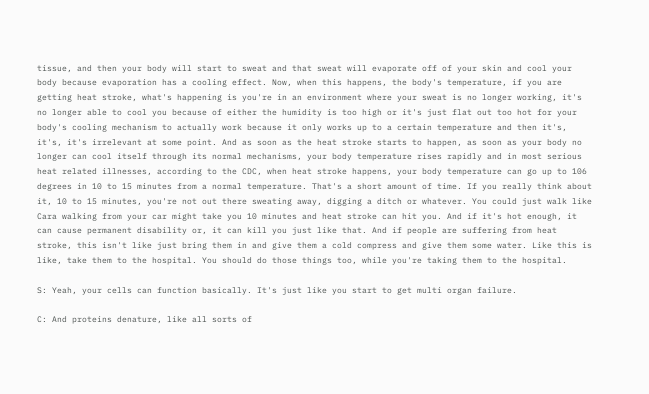tissue, and then your body will start to sweat and that sweat will evaporate off of your skin and cool your body because evaporation has a cooling effect. Now, when this happens, the body's temperature, if you are getting heat stroke, what's happening is you're in an environment where your sweat is no longer working, it's no longer able to cool you because of either the humidity is too high or it's just flat out too hot for your body's cooling mechanism to actually work because it only works up to a certain temperature and then it's, it's, it's irrelevant at some point. And as soon as the heat stroke starts to happen, as soon as your body no longer can cool itself through its normal mechanisms, your body temperature rises rapidly and in most serious heat related illnesses, according to the CDC, when heat stroke happens, your body temperature can go up to 106 degrees in 10 to 15 minutes from a normal temperature. That's a short amount of time. If you really think about it, 10 to 15 minutes, you're not out there sweating away, digging a ditch or whatever. You could just walk like Cara walking from your car might take you 10 minutes and heat stroke can hit you. And if it's hot enough, it can cause permanent disability or, it can kill you just like that. And if people are suffering from heat stroke, this isn't like just bring them in and give them a cold compress and give them some water. Like this is like, take them to the hospital. You should do those things too, while you're taking them to the hospital.

S: Yeah, your cells can function basically. It's just like you start to get multi organ failure.

C: And proteins denature, like all sorts of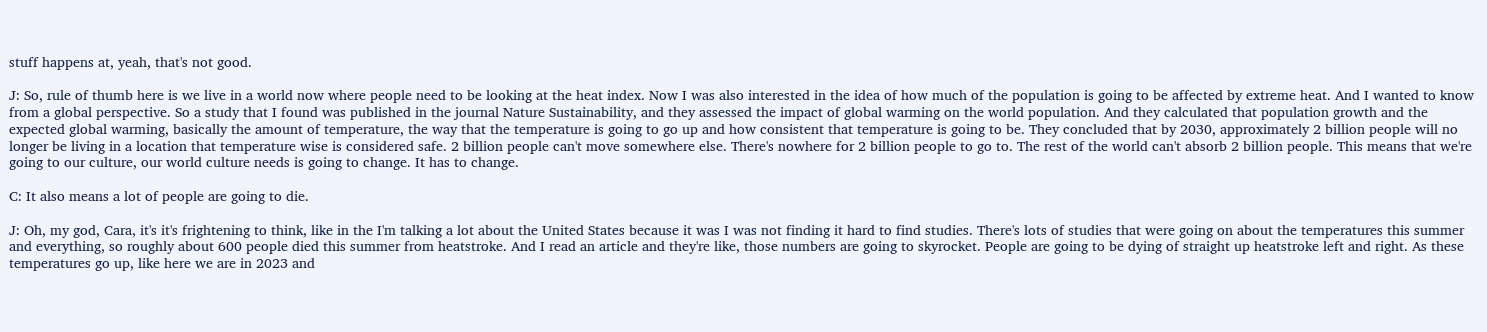stuff happens at, yeah, that's not good.

J: So, rule of thumb here is we live in a world now where people need to be looking at the heat index. Now I was also interested in the idea of how much of the population is going to be affected by extreme heat. And I wanted to know from a global perspective. So a study that I found was published in the journal Nature Sustainability, and they assessed the impact of global warming on the world population. And they calculated that population growth and the expected global warming, basically the amount of temperature, the way that the temperature is going to go up and how consistent that temperature is going to be. They concluded that by 2030, approximately 2 billion people will no longer be living in a location that temperature wise is considered safe. 2 billion people can't move somewhere else. There's nowhere for 2 billion people to go to. The rest of the world can't absorb 2 billion people. This means that we're going to our culture, our world culture needs is going to change. It has to change.

C: It also means a lot of people are going to die.

J: Oh, my god, Cara, it's it's frightening to think, like in the I'm talking a lot about the United States because it was I was not finding it hard to find studies. There's lots of studies that were going on about the temperatures this summer and everything, so roughly about 600 people died this summer from heatstroke. And I read an article and they're like, those numbers are going to skyrocket. People are going to be dying of straight up heatstroke left and right. As these temperatures go up, like here we are in 2023 and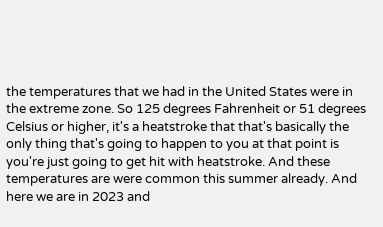the temperatures that we had in the United States were in the extreme zone. So 125 degrees Fahrenheit or 51 degrees Celsius or higher, it's a heatstroke that that's basically the only thing that's going to happen to you at that point is you're just going to get hit with heatstroke. And these temperatures are were common this summer already. And here we are in 2023 and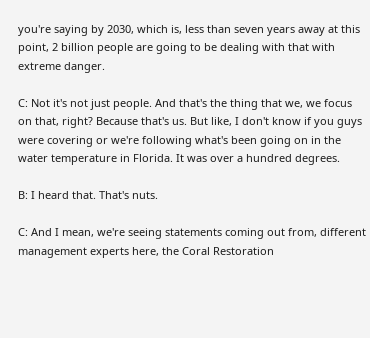you're saying by 2030, which is, less than seven years away at this point, 2 billion people are going to be dealing with that with extreme danger.

C: Not it's not just people. And that's the thing that we, we focus on that, right? Because that's us. But like, I don't know if you guys were covering or we're following what's been going on in the water temperature in Florida. It was over a hundred degrees.

B: I heard that. That's nuts.

C: And I mean, we're seeing statements coming out from, different management experts here, the Coral Restoration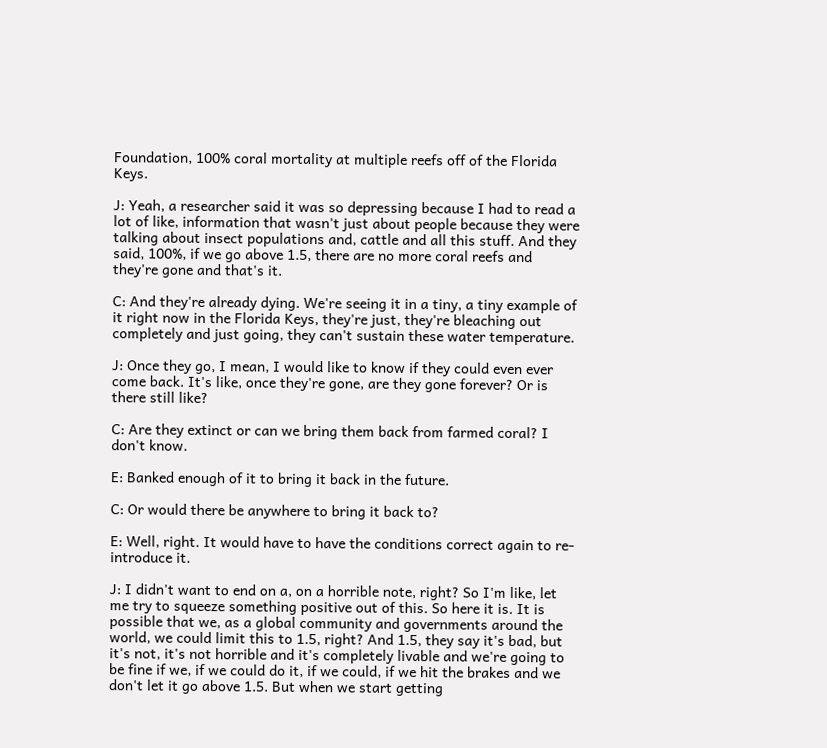Foundation, 100% coral mortality at multiple reefs off of the Florida Keys.

J: Yeah, a researcher said it was so depressing because I had to read a lot of like, information that wasn't just about people because they were talking about insect populations and, cattle and all this stuff. And they said, 100%, if we go above 1.5, there are no more coral reefs and they're gone and that's it.

C: And they're already dying. We're seeing it in a tiny, a tiny example of it right now in the Florida Keys, they're just, they're bleaching out completely and just going, they can't sustain these water temperature.

J: Once they go, I mean, I would like to know if they could even ever come back. It's like, once they're gone, are they gone forever? Or is there still like?

C: Are they extinct or can we bring them back from farmed coral? I don't know.

E: Banked enough of it to bring it back in the future.

C: Or would there be anywhere to bring it back to?

E: Well, right. It would have to have the conditions correct again to re-introduce it.

J: I didn't want to end on a, on a horrible note, right? So I'm like, let me try to squeeze something positive out of this. So here it is. It is possible that we, as a global community and governments around the world, we could limit this to 1.5, right? And 1.5, they say it's bad, but it's not, it's not horrible and it's completely livable and we're going to be fine if we, if we could do it, if we could, if we hit the brakes and we don't let it go above 1.5. But when we start getting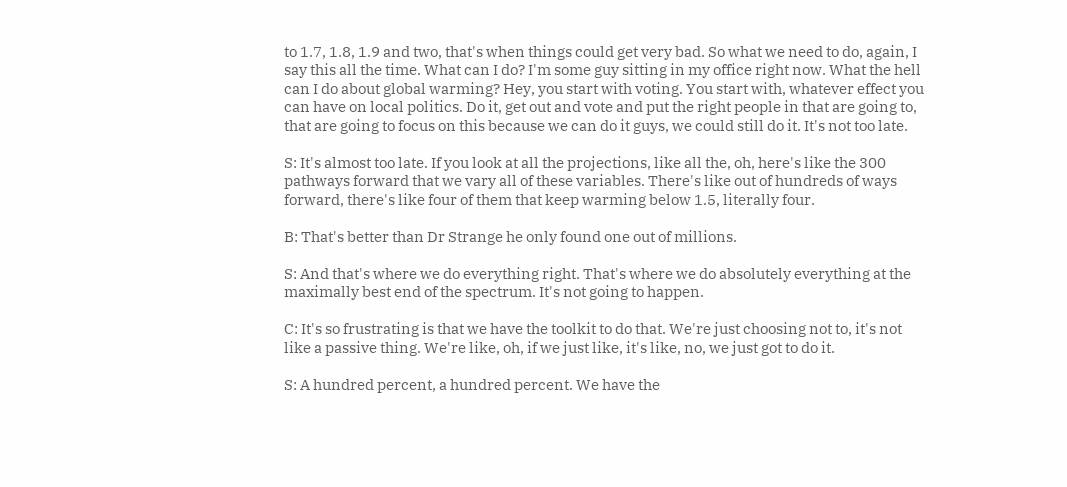to 1.7, 1.8, 1.9 and two, that's when things could get very bad. So what we need to do, again, I say this all the time. What can I do? I'm some guy sitting in my office right now. What the hell can I do about global warming? Hey, you start with voting. You start with, whatever effect you can have on local politics. Do it, get out and vote and put the right people in that are going to, that are going to focus on this because we can do it guys, we could still do it. It's not too late.

S: It's almost too late. If you look at all the projections, like all the, oh, here's like the 300 pathways forward that we vary all of these variables. There's like out of hundreds of ways forward, there's like four of them that keep warming below 1.5, literally four.

B: That's better than Dr Strange he only found one out of millions.

S: And that's where we do everything right. That's where we do absolutely everything at the maximally best end of the spectrum. It's not going to happen.

C: It's so frustrating is that we have the toolkit to do that. We're just choosing not to, it's not like a passive thing. We're like, oh, if we just like, it's like, no, we just got to do it.

S: A hundred percent, a hundred percent. We have the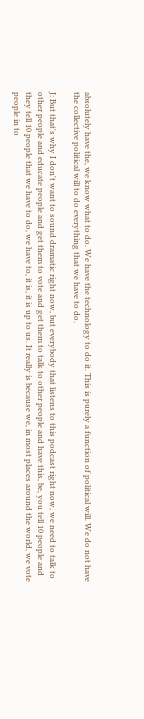absolutely have the, we know what to do. We have the technology to do it. This is purely a function of political will. We do not have the collective political will to do everything that we have to do.

J: But that's why I don't want to sound dramatic right now, but everybody that listens to this podcast right now, we need to talk to other people and educate people and get them to vote and get them to talk to other people and have this, be, you tell 10 people and they tell 10 people that we have to do, we have to, it is, it is up to us. It really is because we, in most places around the world, we vote people in to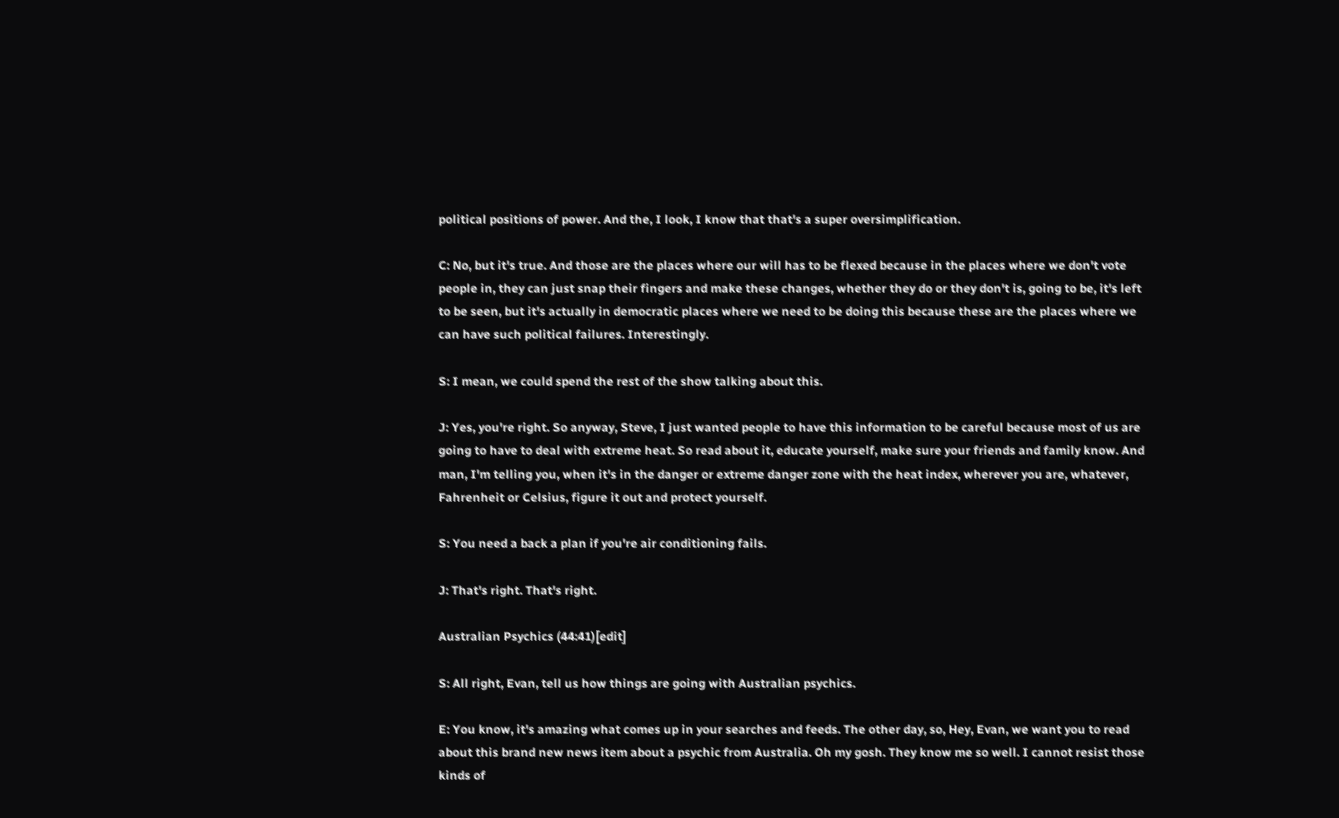political positions of power. And the, I look, I know that that's a super oversimplification.

C: No, but it's true. And those are the places where our will has to be flexed because in the places where we don't vote people in, they can just snap their fingers and make these changes, whether they do or they don't is, going to be, it's left to be seen, but it's actually in democratic places where we need to be doing this because these are the places where we can have such political failures. Interestingly.

S: I mean, we could spend the rest of the show talking about this.

J: Yes, you're right. So anyway, Steve, I just wanted people to have this information to be careful because most of us are going to have to deal with extreme heat. So read about it, educate yourself, make sure your friends and family know. And man, I'm telling you, when it's in the danger or extreme danger zone with the heat index, wherever you are, whatever, Fahrenheit or Celsius, figure it out and protect yourself.

S: You need a back a plan if you're air conditioning fails.

J: That's right. That's right.

Australian Psychics (44:41)[edit]

S: All right, Evan, tell us how things are going with Australian psychics.

E: You know, it's amazing what comes up in your searches and feeds. The other day, so, Hey, Evan, we want you to read about this brand new news item about a psychic from Australia. Oh my gosh. They know me so well. I cannot resist those kinds of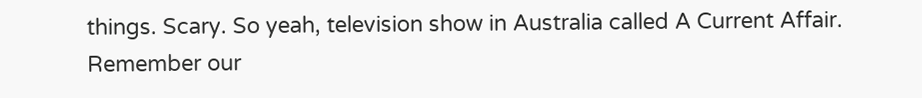things. Scary. So yeah, television show in Australia called A Current Affair. Remember our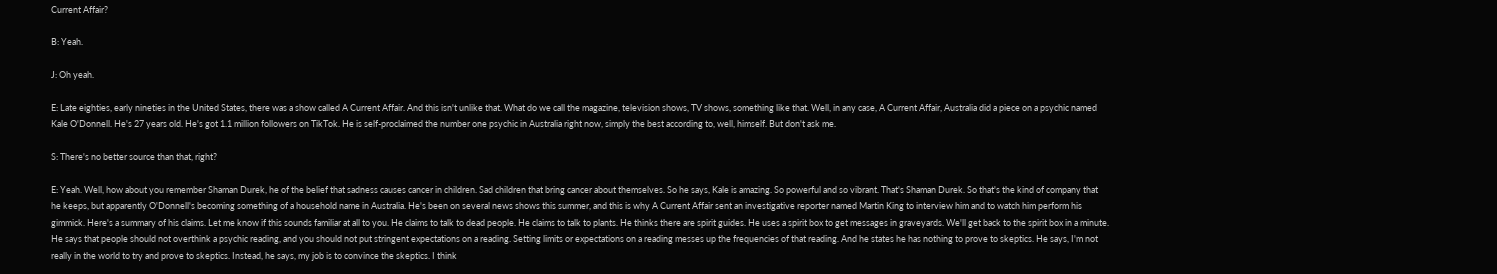Current Affair?

B: Yeah.

J: Oh yeah.

E: Late eighties, early nineties in the United States, there was a show called A Current Affair. And this isn't unlike that. What do we call the magazine, television shows, TV shows, something like that. Well, in any case, A Current Affair, Australia did a piece on a psychic named Kale O'Donnell. He's 27 years old. He's got 1.1 million followers on TikTok. He is self-proclaimed the number one psychic in Australia right now, simply the best according to, well, himself. But don't ask me.

S: There's no better source than that, right?

E: Yeah. Well, how about you remember Shaman Durek, he of the belief that sadness causes cancer in children. Sad children that bring cancer about themselves. So he says, Kale is amazing. So powerful and so vibrant. That's Shaman Durek. So that's the kind of company that he keeps, but apparently O'Donnell's becoming something of a household name in Australia. He's been on several news shows this summer, and this is why A Current Affair sent an investigative reporter named Martin King to interview him and to watch him perform his gimmick. Here's a summary of his claims. Let me know if this sounds familiar at all to you. He claims to talk to dead people. He claims to talk to plants. He thinks there are spirit guides. He uses a spirit box to get messages in graveyards. We'll get back to the spirit box in a minute. He says that people should not overthink a psychic reading, and you should not put stringent expectations on a reading. Setting limits or expectations on a reading messes up the frequencies of that reading. And he states he has nothing to prove to skeptics. He says, I'm not really in the world to try and prove to skeptics. Instead, he says, my job is to convince the skeptics. I think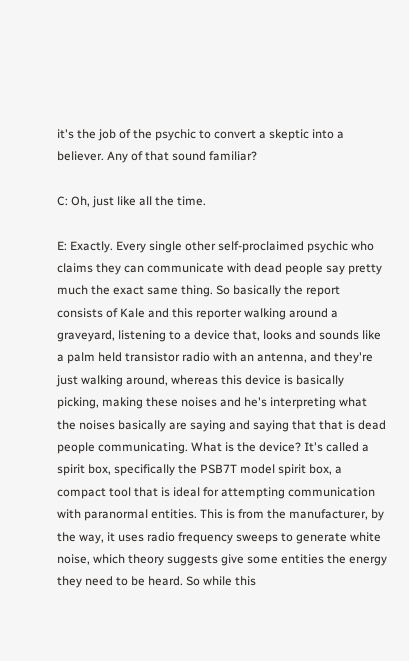it's the job of the psychic to convert a skeptic into a believer. Any of that sound familiar?

C: Oh, just like all the time.

E: Exactly. Every single other self-proclaimed psychic who claims they can communicate with dead people say pretty much the exact same thing. So basically the report consists of Kale and this reporter walking around a graveyard, listening to a device that, looks and sounds like a palm held transistor radio with an antenna, and they're just walking around, whereas this device is basically picking, making these noises and he's interpreting what the noises basically are saying and saying that that is dead people communicating. What is the device? It's called a spirit box, specifically the PSB7T model spirit box, a compact tool that is ideal for attempting communication with paranormal entities. This is from the manufacturer, by the way, it uses radio frequency sweeps to generate white noise, which theory suggests give some entities the energy they need to be heard. So while this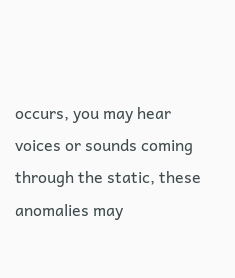occurs, you may hear voices or sounds coming through the static, these anomalies may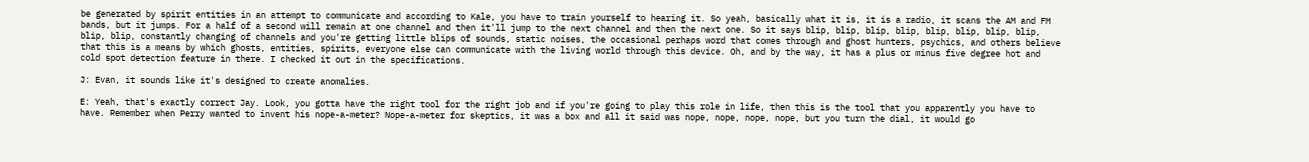be generated by spirit entities in an attempt to communicate and according to Kale, you have to train yourself to hearing it. So yeah, basically what it is, it is a radio, it scans the AM and FM bands, but it jumps. For a half of a second will remain at one channel and then it'll jump to the next channel and then the next one. So it says blip, blip, blip, blip, blip, blip, blip, blip, blip, blip, constantly changing of channels and you're getting little blips of sounds, static noises, the occasional perhaps word that comes through and ghost hunters, psychics, and others believe that this is a means by which ghosts, entities, spirits, everyone else can communicate with the living world through this device. Oh, and by the way, it has a plus or minus five degree hot and cold spot detection feature in there. I checked it out in the specifications.

J: Evan, it sounds like it's designed to create anomalies.

E: Yeah, that's exactly correct Jay. Look, you gotta have the right tool for the right job and if you're going to play this role in life, then this is the tool that you apparently you have to have. Remember when Perry wanted to invent his nope-a-meter? Nope-a-meter for skeptics, it was a box and all it said was nope, nope, nope, nope, but you turn the dial, it would go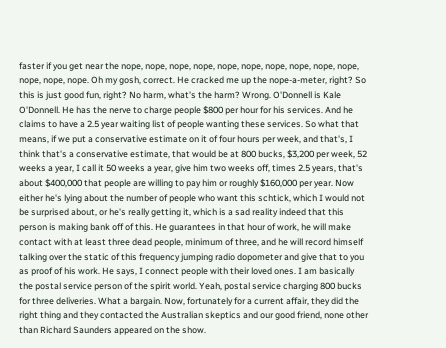faster if you get near the nope, nope, nope, nope, nope, nope, nope, nope, nope, nope, nope, nope, nope. Oh my gosh, correct. He cracked me up the nope-a-meter, right? So this is just good fun, right? No harm, what's the harm? Wrong. O'Donnell is Kale O'Donnell. He has the nerve to charge people $800 per hour for his services. And he claims to have a 2.5 year waiting list of people wanting these services. So what that means, if we put a conservative estimate on it of four hours per week, and that's, I think that's a conservative estimate, that would be at 800 bucks, $3,200 per week, 52 weeks a year, I call it 50 weeks a year, give him two weeks off, times 2.5 years, that's about $400,000 that people are willing to pay him or roughly $160,000 per year. Now either he's lying about the number of people who want this schtick, which I would not be surprised about, or he's really getting it, which is a sad reality indeed that this person is making bank off of this. He guarantees in that hour of work, he will make contact with at least three dead people, minimum of three, and he will record himself talking over the static of this frequency jumping radio dopometer and give that to you as proof of his work. He says, I connect people with their loved ones. I am basically the postal service person of the spirit world. Yeah, postal service charging 800 bucks for three deliveries. What a bargain. Now, fortunately for a current affair, they did the right thing and they contacted the Australian skeptics and our good friend, none other than Richard Saunders appeared on the show.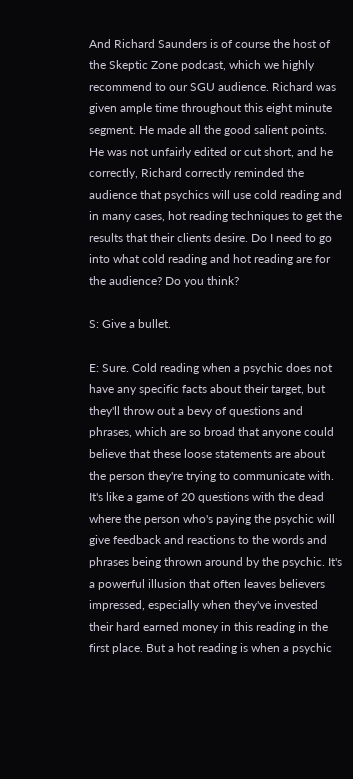And Richard Saunders is of course the host of the Skeptic Zone podcast, which we highly recommend to our SGU audience. Richard was given ample time throughout this eight minute segment. He made all the good salient points. He was not unfairly edited or cut short, and he correctly, Richard correctly reminded the audience that psychics will use cold reading and in many cases, hot reading techniques to get the results that their clients desire. Do I need to go into what cold reading and hot reading are for the audience? Do you think?

S: Give a bullet.

E: Sure. Cold reading when a psychic does not have any specific facts about their target, but they'll throw out a bevy of questions and phrases, which are so broad that anyone could believe that these loose statements are about the person they're trying to communicate with. It's like a game of 20 questions with the dead where the person who's paying the psychic will give feedback and reactions to the words and phrases being thrown around by the psychic. It's a powerful illusion that often leaves believers impressed, especially when they've invested their hard earned money in this reading in the first place. But a hot reading is when a psychic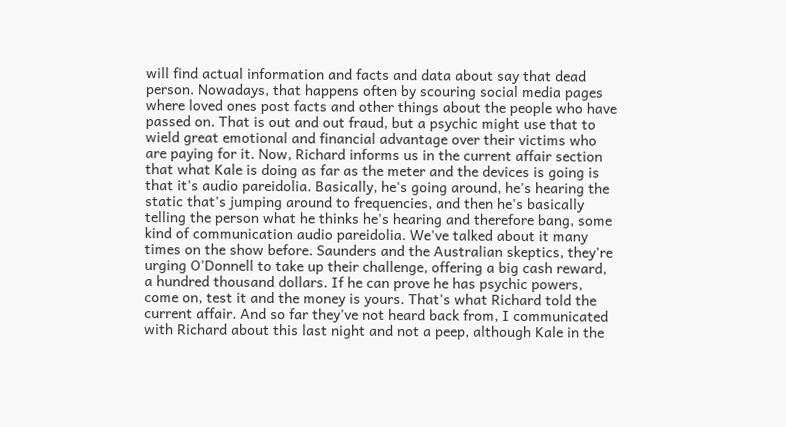will find actual information and facts and data about say that dead person. Nowadays, that happens often by scouring social media pages where loved ones post facts and other things about the people who have passed on. That is out and out fraud, but a psychic might use that to wield great emotional and financial advantage over their victims who are paying for it. Now, Richard informs us in the current affair section that what Kale is doing as far as the meter and the devices is going is that it's audio pareidolia. Basically, he's going around, he's hearing the static that's jumping around to frequencies, and then he's basically telling the person what he thinks he's hearing and therefore bang, some kind of communication audio pareidolia. We've talked about it many times on the show before. Saunders and the Australian skeptics, they're urging O'Donnell to take up their challenge, offering a big cash reward, a hundred thousand dollars. If he can prove he has psychic powers, come on, test it and the money is yours. That's what Richard told the current affair. And so far they've not heard back from, I communicated with Richard about this last night and not a peep, although Kale in the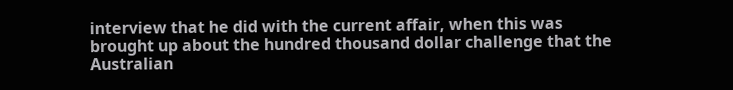interview that he did with the current affair, when this was brought up about the hundred thousand dollar challenge that the Australian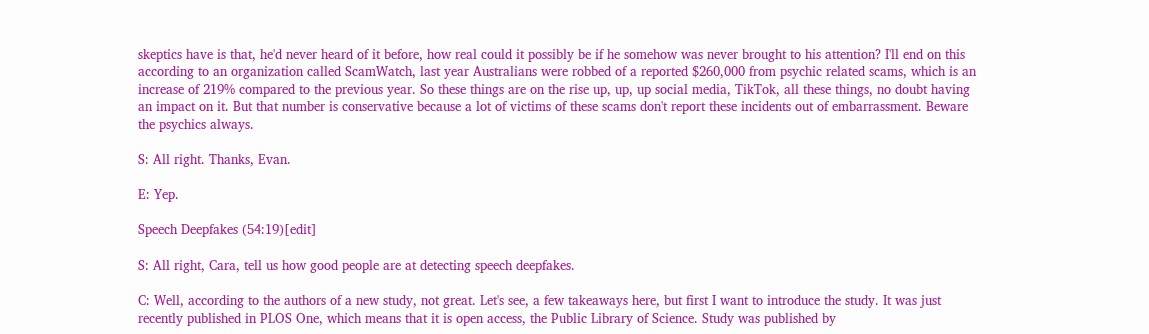skeptics have is that, he'd never heard of it before, how real could it possibly be if he somehow was never brought to his attention? I'll end on this according to an organization called ScamWatch, last year Australians were robbed of a reported $260,000 from psychic related scams, which is an increase of 219% compared to the previous year. So these things are on the rise up, up, up social media, TikTok, all these things, no doubt having an impact on it. But that number is conservative because a lot of victims of these scams don't report these incidents out of embarrassment. Beware the psychics always.

S: All right. Thanks, Evan.

E: Yep.

Speech Deepfakes (54:19)[edit]

S: All right, Cara, tell us how good people are at detecting speech deepfakes.

C: Well, according to the authors of a new study, not great. Let's see, a few takeaways here, but first I want to introduce the study. It was just recently published in PLOS One, which means that it is open access, the Public Library of Science. Study was published by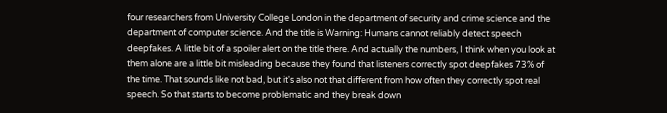four researchers from University College London in the department of security and crime science and the department of computer science. And the title is Warning: Humans cannot reliably detect speech deepfakes. A little bit of a spoiler alert on the title there. And actually the numbers, I think when you look at them alone are a little bit misleading because they found that listeners correctly spot deepfakes 73% of the time. That sounds like not bad, but it's also not that different from how often they correctly spot real speech. So that starts to become problematic and they break down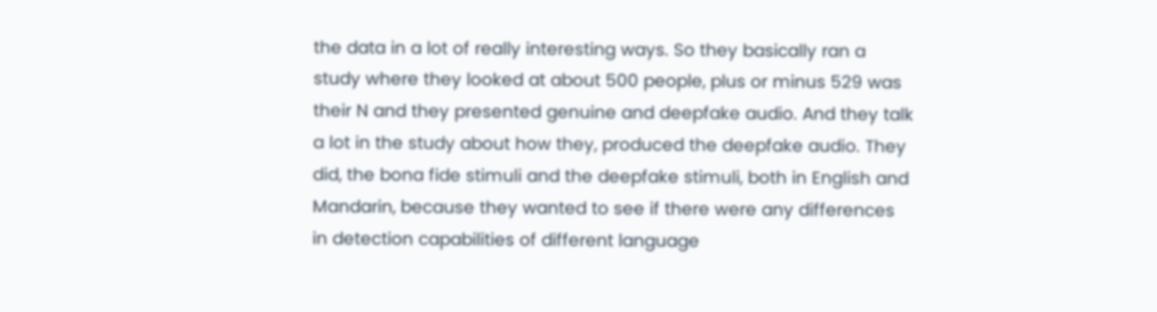the data in a lot of really interesting ways. So they basically ran a study where they looked at about 500 people, plus or minus 529 was their N and they presented genuine and deepfake audio. And they talk a lot in the study about how they, produced the deepfake audio. They did, the bona fide stimuli and the deepfake stimuli, both in English and Mandarin, because they wanted to see if there were any differences in detection capabilities of different language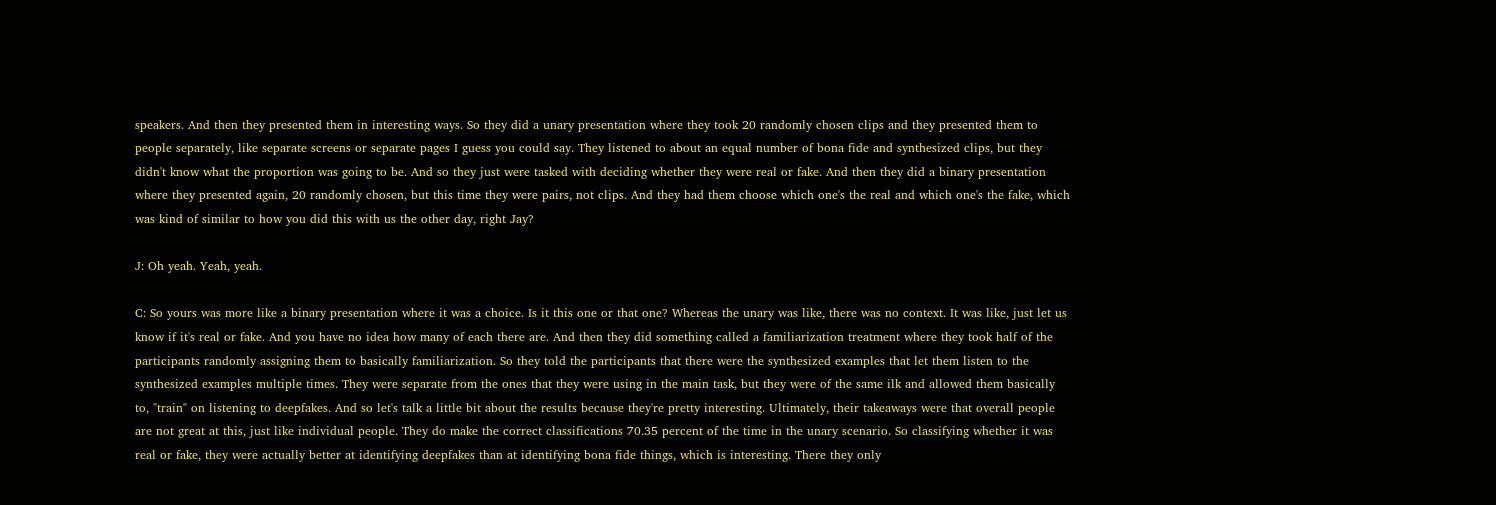speakers. And then they presented them in interesting ways. So they did a unary presentation where they took 20 randomly chosen clips and they presented them to people separately, like separate screens or separate pages I guess you could say. They listened to about an equal number of bona fide and synthesized clips, but they didn't know what the proportion was going to be. And so they just were tasked with deciding whether they were real or fake. And then they did a binary presentation where they presented again, 20 randomly chosen, but this time they were pairs, not clips. And they had them choose which one's the real and which one's the fake, which was kind of similar to how you did this with us the other day, right Jay?

J: Oh yeah. Yeah, yeah.

C: So yours was more like a binary presentation where it was a choice. Is it this one or that one? Whereas the unary was like, there was no context. It was like, just let us know if it's real or fake. And you have no idea how many of each there are. And then they did something called a familiarization treatment where they took half of the participants randomly assigning them to basically familiarization. So they told the participants that there were the synthesized examples that let them listen to the synthesized examples multiple times. They were separate from the ones that they were using in the main task, but they were of the same ilk and allowed them basically to, "train" on listening to deepfakes. And so let's talk a little bit about the results because they're pretty interesting. Ultimately, their takeaways were that overall people are not great at this, just like individual people. They do make the correct classifications 70.35 percent of the time in the unary scenario. So classifying whether it was real or fake, they were actually better at identifying deepfakes than at identifying bona fide things, which is interesting. There they only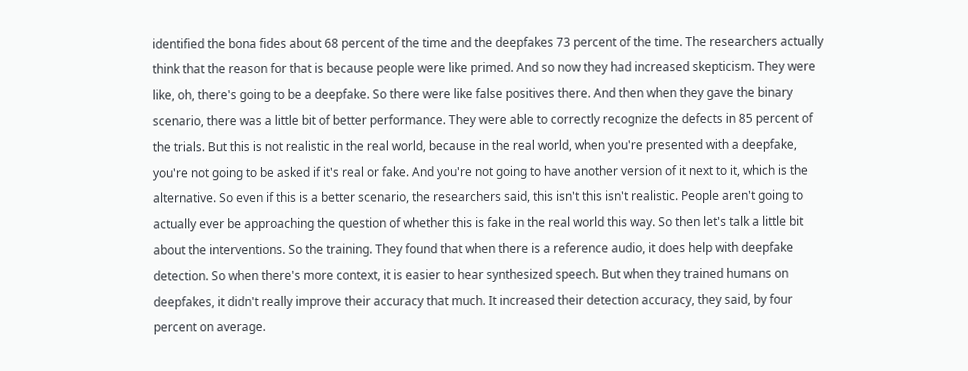identified the bona fides about 68 percent of the time and the deepfakes 73 percent of the time. The researchers actually think that the reason for that is because people were like primed. And so now they had increased skepticism. They were like, oh, there's going to be a deepfake. So there were like false positives there. And then when they gave the binary scenario, there was a little bit of better performance. They were able to correctly recognize the defects in 85 percent of the trials. But this is not realistic in the real world, because in the real world, when you're presented with a deepfake, you're not going to be asked if it's real or fake. And you're not going to have another version of it next to it, which is the alternative. So even if this is a better scenario, the researchers said, this isn't this isn't realistic. People aren't going to actually ever be approaching the question of whether this is fake in the real world this way. So then let's talk a little bit about the interventions. So the training. They found that when there is a reference audio, it does help with deepfake detection. So when there's more context, it is easier to hear synthesized speech. But when they trained humans on deepfakes, it didn't really improve their accuracy that much. It increased their detection accuracy, they said, by four percent on average.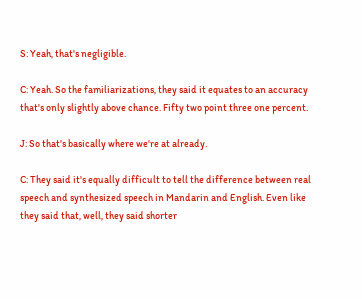S: Yeah, that's negligible.

C: Yeah. So the familiarizations, they said it equates to an accuracy that's only slightly above chance. Fifty two point three one percent.

J: So that's basically where we're at already.

C: They said it's equally difficult to tell the difference between real speech and synthesized speech in Mandarin and English. Even like they said that, well, they said shorter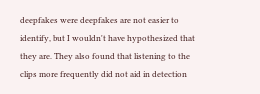deepfakes were deepfakes are not easier to identify, but I wouldn't have hypothesized that they are. They also found that listening to the clips more frequently did not aid in detection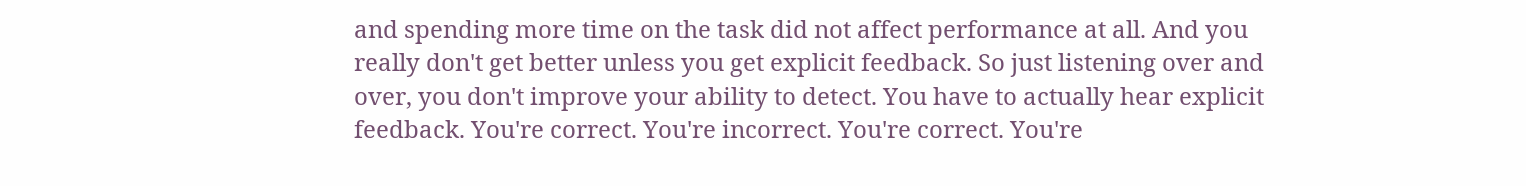and spending more time on the task did not affect performance at all. And you really don't get better unless you get explicit feedback. So just listening over and over, you don't improve your ability to detect. You have to actually hear explicit feedback. You're correct. You're incorrect. You're correct. You're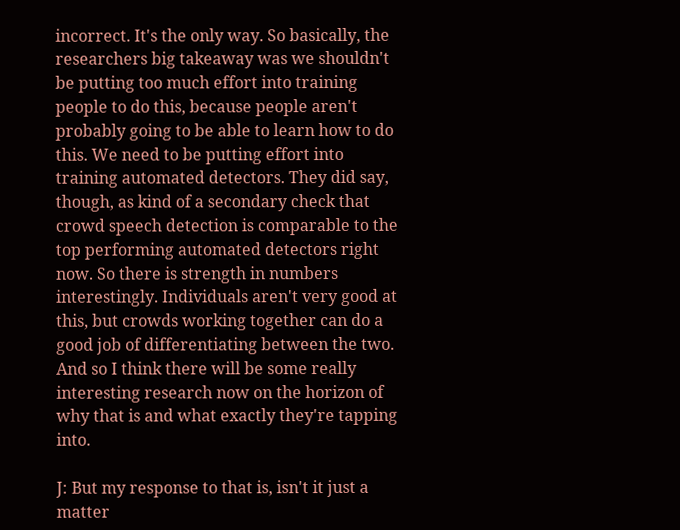incorrect. It's the only way. So basically, the researchers big takeaway was we shouldn't be putting too much effort into training people to do this, because people aren't probably going to be able to learn how to do this. We need to be putting effort into training automated detectors. They did say, though, as kind of a secondary check that crowd speech detection is comparable to the top performing automated detectors right now. So there is strength in numbers interestingly. Individuals aren't very good at this, but crowds working together can do a good job of differentiating between the two. And so I think there will be some really interesting research now on the horizon of why that is and what exactly they're tapping into.

J: But my response to that is, isn't it just a matter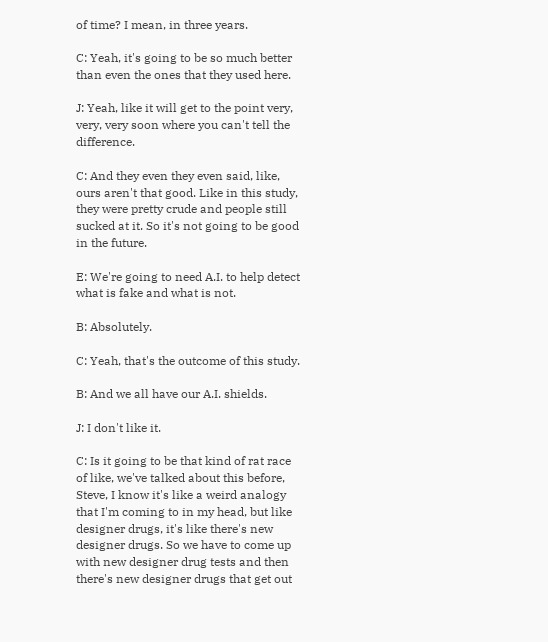of time? I mean, in three years.

C: Yeah, it's going to be so much better than even the ones that they used here.

J: Yeah, like it will get to the point very, very, very soon where you can't tell the difference.

C: And they even they even said, like, ours aren't that good. Like in this study, they were pretty crude and people still sucked at it. So it's not going to be good in the future.

E: We're going to need A.I. to help detect what is fake and what is not.

B: Absolutely.

C: Yeah, that's the outcome of this study.

B: And we all have our A.I. shields.

J: I don't like it.

C: Is it going to be that kind of rat race of like, we've talked about this before, Steve, I know it's like a weird analogy that I'm coming to in my head, but like designer drugs, it's like there's new designer drugs. So we have to come up with new designer drug tests and then there's new designer drugs that get out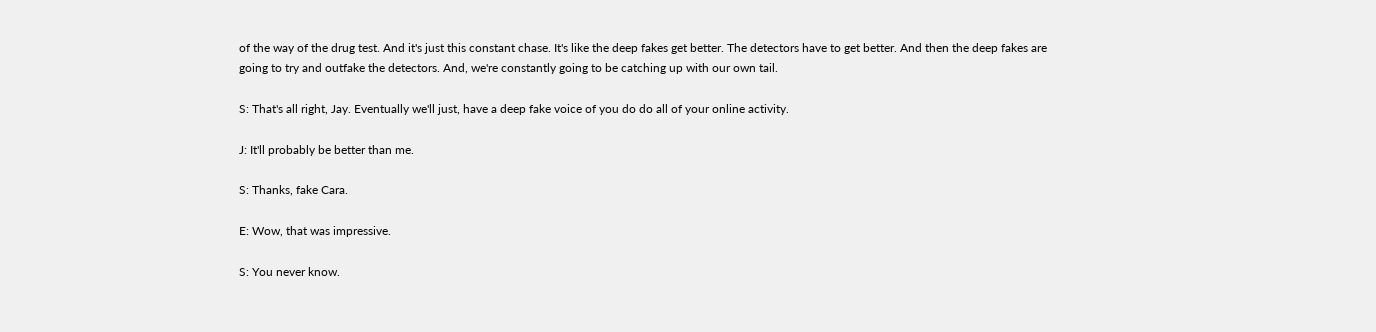of the way of the drug test. And it's just this constant chase. It's like the deep fakes get better. The detectors have to get better. And then the deep fakes are going to try and outfake the detectors. And, we're constantly going to be catching up with our own tail.

S: That's all right, Jay. Eventually we'll just, have a deep fake voice of you do do all of your online activity.

J: It'll probably be better than me.

S: Thanks, fake Cara.

E: Wow, that was impressive.

S: You never know.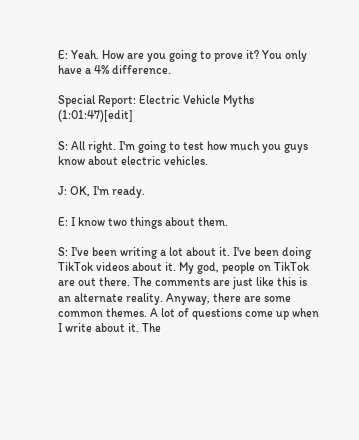E: Yeah. How are you going to prove it? You only have a 4% difference.

Special Report: Electric Vehicle Myths (1:01:47)[edit]

S: All right. I'm going to test how much you guys know about electric vehicles.

J: OK, I'm ready.

E: I know two things about them.

S: I've been writing a lot about it. I've been doing TikTok videos about it. My god, people on TikTok are out there. The comments are just like this is an alternate reality. Anyway, there are some common themes. A lot of questions come up when I write about it. The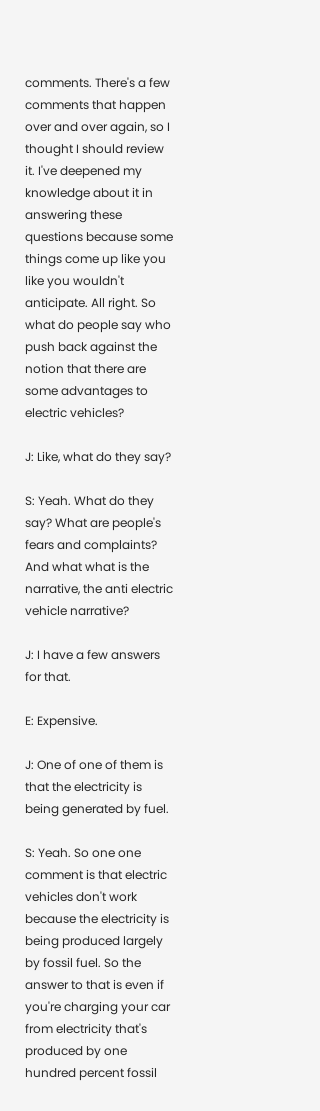comments. There's a few comments that happen over and over again, so I thought I should review it. I've deepened my knowledge about it in answering these questions because some things come up like you like you wouldn't anticipate. All right. So what do people say who push back against the notion that there are some advantages to electric vehicles?

J: Like, what do they say?

S: Yeah. What do they say? What are people's fears and complaints? And what what is the narrative, the anti electric vehicle narrative?

J: I have a few answers for that.

E: Expensive.

J: One of one of them is that the electricity is being generated by fuel.

S: Yeah. So one one comment is that electric vehicles don't work because the electricity is being produced largely by fossil fuel. So the answer to that is even if you're charging your car from electricity that's produced by one hundred percent fossil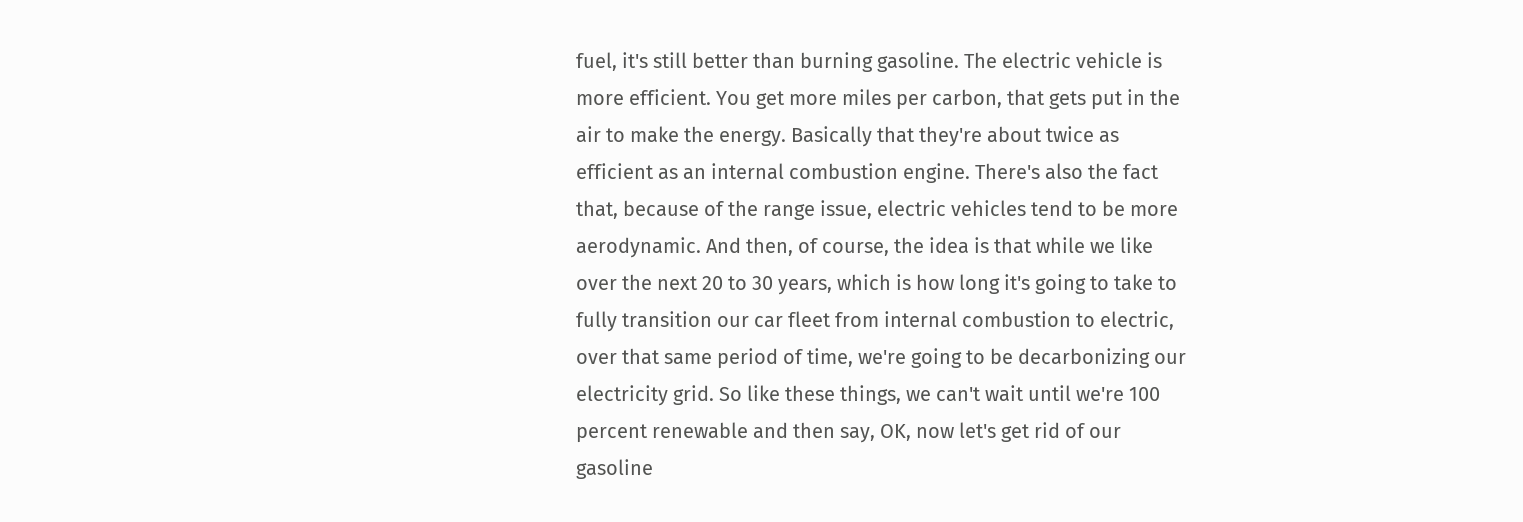fuel, it's still better than burning gasoline. The electric vehicle is more efficient. You get more miles per carbon, that gets put in the air to make the energy. Basically that they're about twice as efficient as an internal combustion engine. There's also the fact that, because of the range issue, electric vehicles tend to be more aerodynamic. And then, of course, the idea is that while we like over the next 20 to 30 years, which is how long it's going to take to fully transition our car fleet from internal combustion to electric, over that same period of time, we're going to be decarbonizing our electricity grid. So like these things, we can't wait until we're 100 percent renewable and then say, OK, now let's get rid of our gasoline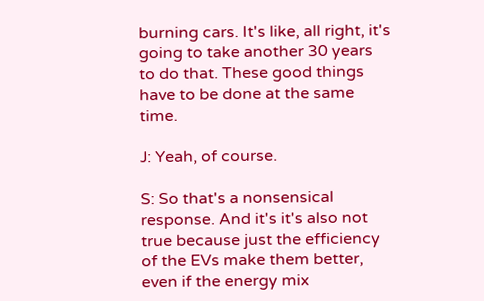burning cars. It's like, all right, it's going to take another 30 years to do that. These good things have to be done at the same time.

J: Yeah, of course.

S: So that's a nonsensical response. And it's it's also not true because just the efficiency of the EVs make them better, even if the energy mix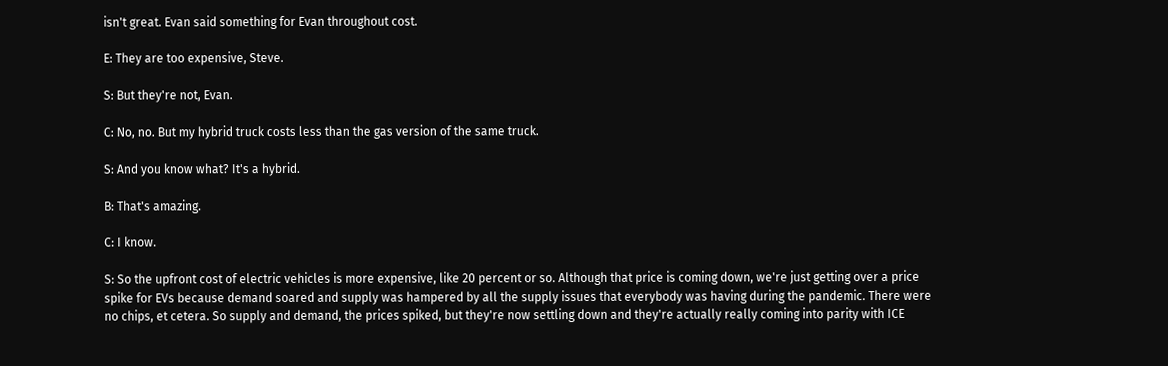isn't great. Evan said something for Evan throughout cost.

E: They are too expensive, Steve.

S: But they're not, Evan.

C: No, no. But my hybrid truck costs less than the gas version of the same truck.

S: And you know what? It's a hybrid.

B: That's amazing.

C: I know.

S: So the upfront cost of electric vehicles is more expensive, like 20 percent or so. Although that price is coming down, we're just getting over a price spike for EVs because demand soared and supply was hampered by all the supply issues that everybody was having during the pandemic. There were no chips, et cetera. So supply and demand, the prices spiked, but they're now settling down and they're actually really coming into parity with ICE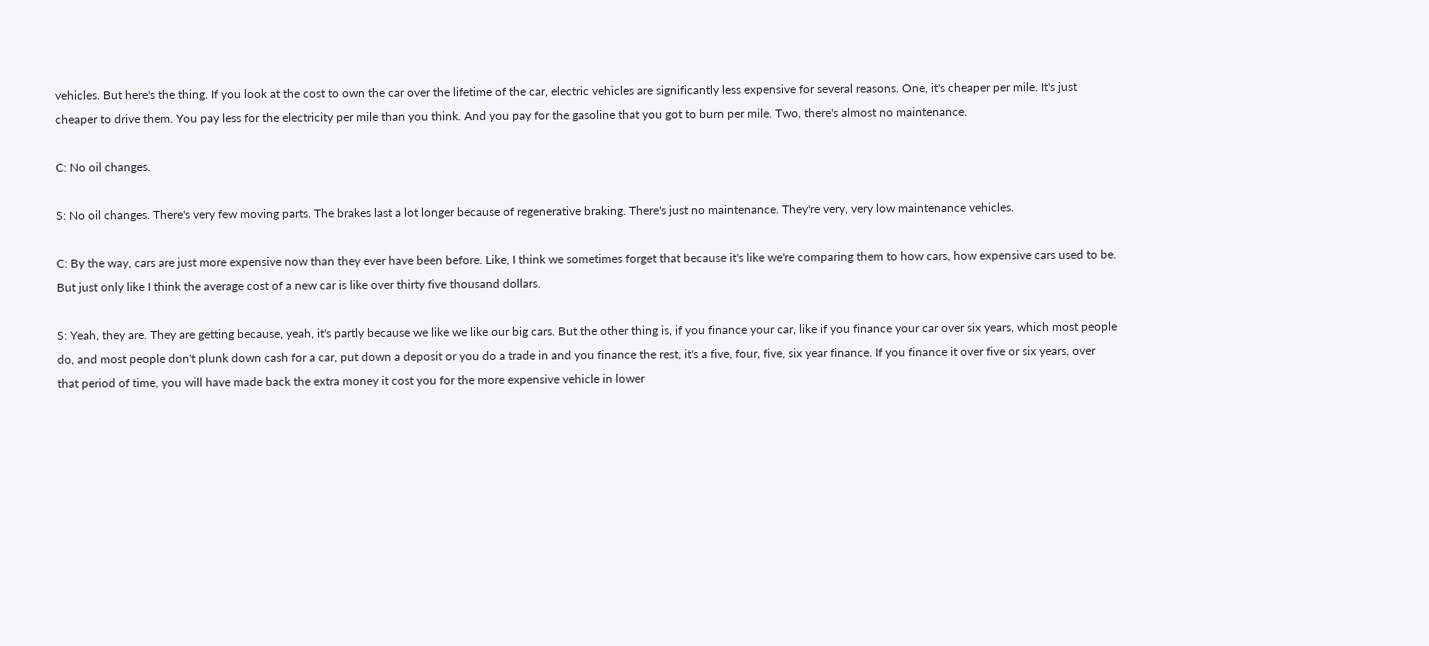vehicles. But here's the thing. If you look at the cost to own the car over the lifetime of the car, electric vehicles are significantly less expensive for several reasons. One, it's cheaper per mile. It's just cheaper to drive them. You pay less for the electricity per mile than you think. And you pay for the gasoline that you got to burn per mile. Two, there's almost no maintenance.

C: No oil changes.

S: No oil changes. There's very few moving parts. The brakes last a lot longer because of regenerative braking. There's just no maintenance. They're very, very low maintenance vehicles.

C: By the way, cars are just more expensive now than they ever have been before. Like, I think we sometimes forget that because it's like we're comparing them to how cars, how expensive cars used to be. But just only like I think the average cost of a new car is like over thirty five thousand dollars.

S: Yeah, they are. They are getting because, yeah, it's partly because we like we like our big cars. But the other thing is, if you finance your car, like if you finance your car over six years, which most people do, and most people don't plunk down cash for a car, put down a deposit or you do a trade in and you finance the rest, it's a five, four, five, six year finance. If you finance it over five or six years, over that period of time, you will have made back the extra money it cost you for the more expensive vehicle in lower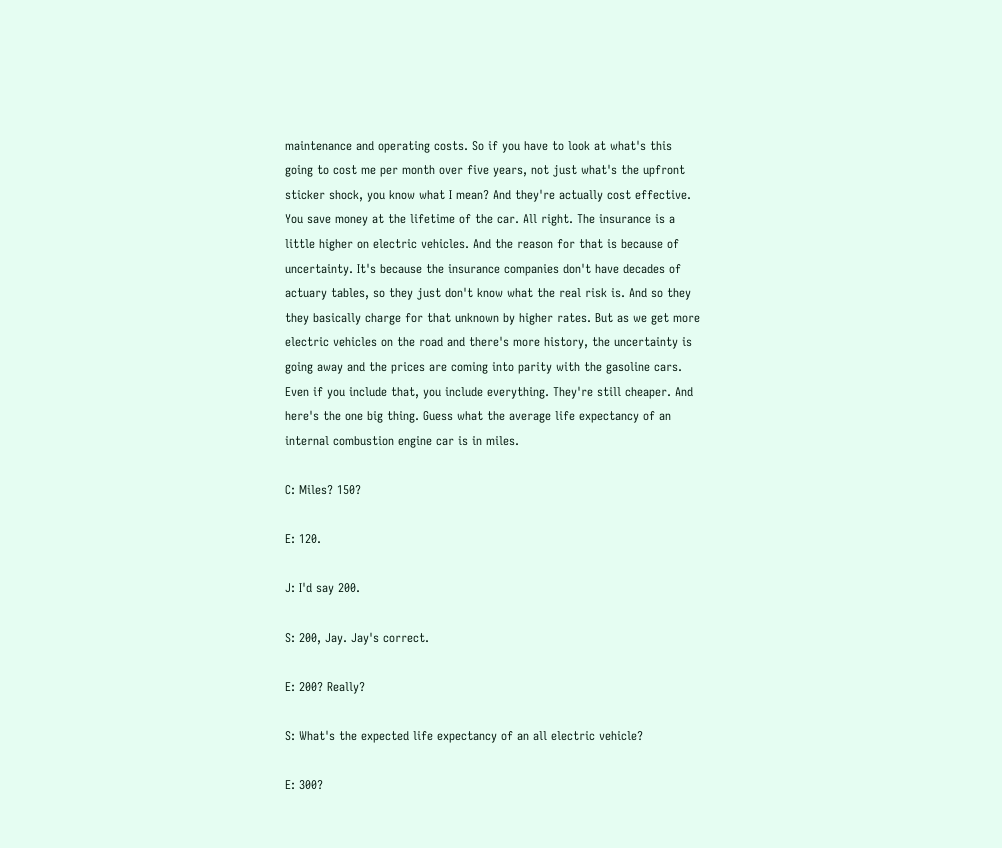maintenance and operating costs. So if you have to look at what's this going to cost me per month over five years, not just what's the upfront sticker shock, you know what I mean? And they're actually cost effective. You save money at the lifetime of the car. All right. The insurance is a little higher on electric vehicles. And the reason for that is because of uncertainty. It's because the insurance companies don't have decades of actuary tables, so they just don't know what the real risk is. And so they they basically charge for that unknown by higher rates. But as we get more electric vehicles on the road and there's more history, the uncertainty is going away and the prices are coming into parity with the gasoline cars. Even if you include that, you include everything. They're still cheaper. And here's the one big thing. Guess what the average life expectancy of an internal combustion engine car is in miles.

C: Miles? 150?

E: 120.

J: I'd say 200.

S: 200, Jay. Jay's correct.

E: 200? Really?

S: What's the expected life expectancy of an all electric vehicle?

E: 300?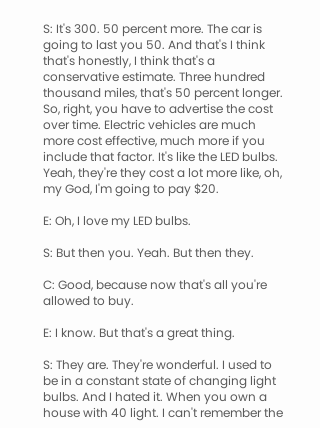S: It's 300. 50 percent more. The car is going to last you 50. And that's I think that's honestly, I think that's a conservative estimate. Three hundred thousand miles, that's 50 percent longer. So, right, you have to advertise the cost over time. Electric vehicles are much more cost effective, much more if you include that factor. It's like the LED bulbs. Yeah, they're they cost a lot more like, oh, my God, I'm going to pay $20.

E: Oh, I love my LED bulbs.

S: But then you. Yeah. But then they.

C: Good, because now that's all you're allowed to buy.

E: I know. But that's a great thing.

S: They are. They're wonderful. I used to be in a constant state of changing light bulbs. And I hated it. When you own a house with 40 light. I can't remember the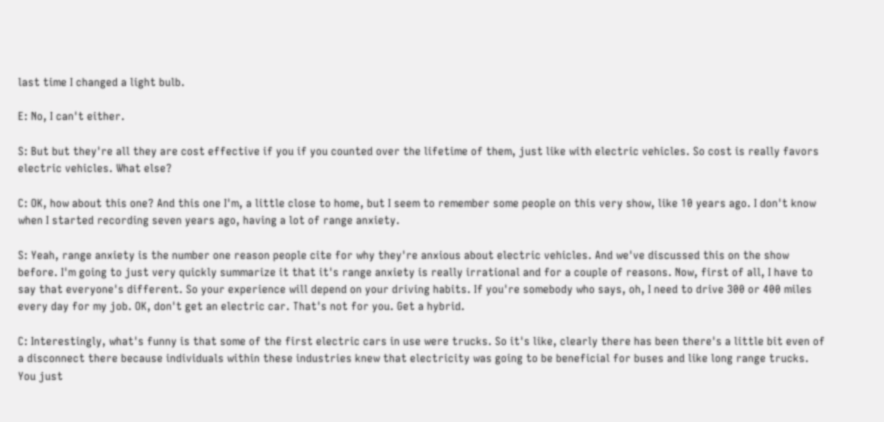last time I changed a light bulb.

E: No, I can't either.

S: But but they're all they are cost effective if you if you counted over the lifetime of them, just like with electric vehicles. So cost is really favors electric vehicles. What else?

C: OK, how about this one? And this one I'm, a little close to home, but I seem to remember some people on this very show, like 10 years ago. I don't know when I started recording seven years ago, having a lot of range anxiety.

S: Yeah, range anxiety is the number one reason people cite for why they're anxious about electric vehicles. And we've discussed this on the show before. I'm going to just very quickly summarize it that it's range anxiety is really irrational and for a couple of reasons. Now, first of all, I have to say that everyone's different. So your experience will depend on your driving habits. If you're somebody who says, oh, I need to drive 300 or 400 miles every day for my job. OK, don't get an electric car. That's not for you. Get a hybrid.

C: Interestingly, what's funny is that some of the first electric cars in use were trucks. So it's like, clearly there has been there's a little bit even of a disconnect there because individuals within these industries knew that electricity was going to be beneficial for buses and like long range trucks. You just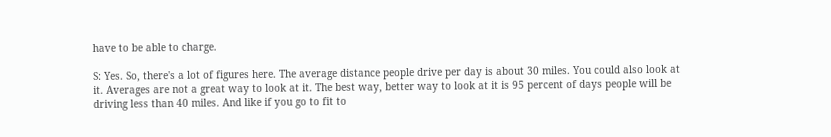have to be able to charge.

S: Yes. So, there's a lot of figures here. The average distance people drive per day is about 30 miles. You could also look at it. Averages are not a great way to look at it. The best way, better way to look at it is 95 percent of days people will be driving less than 40 miles. And like if you go to fit to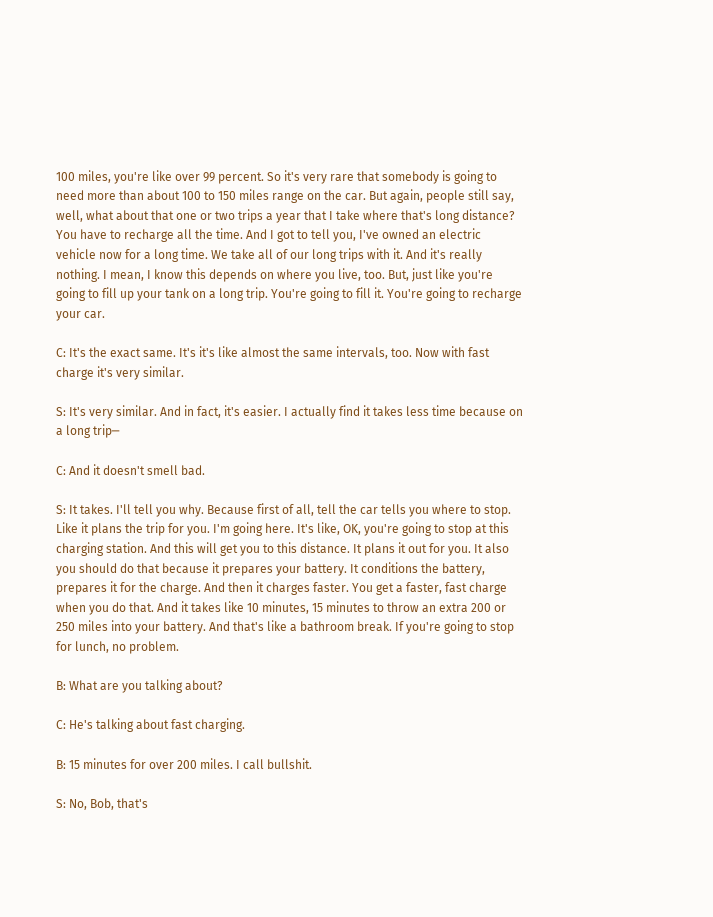100 miles, you're like over 99 percent. So it's very rare that somebody is going to need more than about 100 to 150 miles range on the car. But again, people still say, well, what about that one or two trips a year that I take where that's long distance? You have to recharge all the time. And I got to tell you, I've owned an electric vehicle now for a long time. We take all of our long trips with it. And it's really nothing. I mean, I know this depends on where you live, too. But, just like you're going to fill up your tank on a long trip. You're going to fill it. You're going to recharge your car.

C: It's the exact same. It's it's like almost the same intervals, too. Now with fast charge it's very similar.

S: It's very similar. And in fact, it's easier. I actually find it takes less time because on a long trip─

C: And it doesn't smell bad.

S: It takes. I'll tell you why. Because first of all, tell the car tells you where to stop. Like it plans the trip for you. I'm going here. It's like, OK, you're going to stop at this charging station. And this will get you to this distance. It plans it out for you. It also you should do that because it prepares your battery. It conditions the battery, prepares it for the charge. And then it charges faster. You get a faster, fast charge when you do that. And it takes like 10 minutes, 15 minutes to throw an extra 200 or 250 miles into your battery. And that's like a bathroom break. If you're going to stop for lunch, no problem.

B: What are you talking about?

C: He's talking about fast charging.

B: 15 minutes for over 200 miles. I call bullshit.

S: No, Bob, that's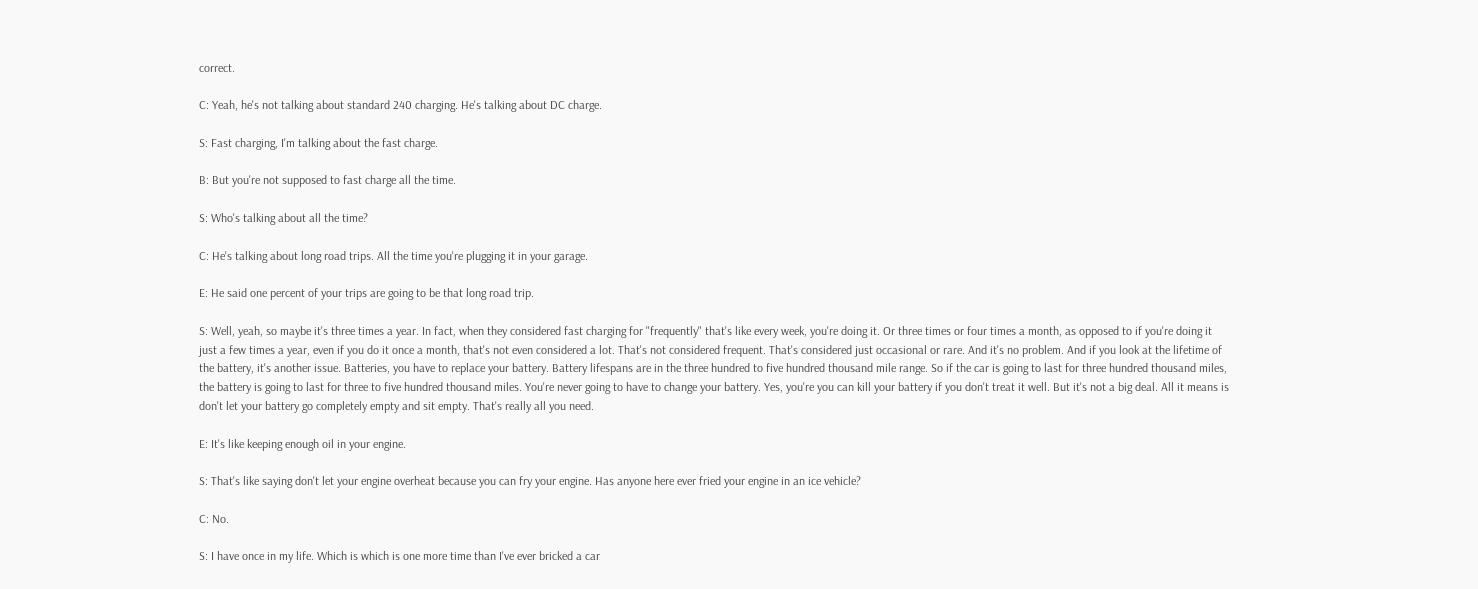correct.

C: Yeah, he's not talking about standard 240 charging. He's talking about DC charge.

S: Fast charging, I'm talking about the fast charge.

B: But you're not supposed to fast charge all the time.

S: Who's talking about all the time?

C: He's talking about long road trips. All the time you're plugging it in your garage.

E: He said one percent of your trips are going to be that long road trip.

S: Well, yeah, so maybe it's three times a year. In fact, when they considered fast charging for "frequently" that's like every week, you're doing it. Or three times or four times a month, as opposed to if you're doing it just a few times a year, even if you do it once a month, that's not even considered a lot. That's not considered frequent. That's considered just occasional or rare. And it's no problem. And if you look at the lifetime of the battery, it's another issue. Batteries, you have to replace your battery. Battery lifespans are in the three hundred to five hundred thousand mile range. So if the car is going to last for three hundred thousand miles, the battery is going to last for three to five hundred thousand miles. You're never going to have to change your battery. Yes, you're you can kill your battery if you don't treat it well. But it's not a big deal. All it means is don't let your battery go completely empty and sit empty. That's really all you need.

E: It's like keeping enough oil in your engine.

S: That's like saying don't let your engine overheat because you can fry your engine. Has anyone here ever fried your engine in an ice vehicle?

C: No.

S: I have once in my life. Which is which is one more time than I've ever bricked a car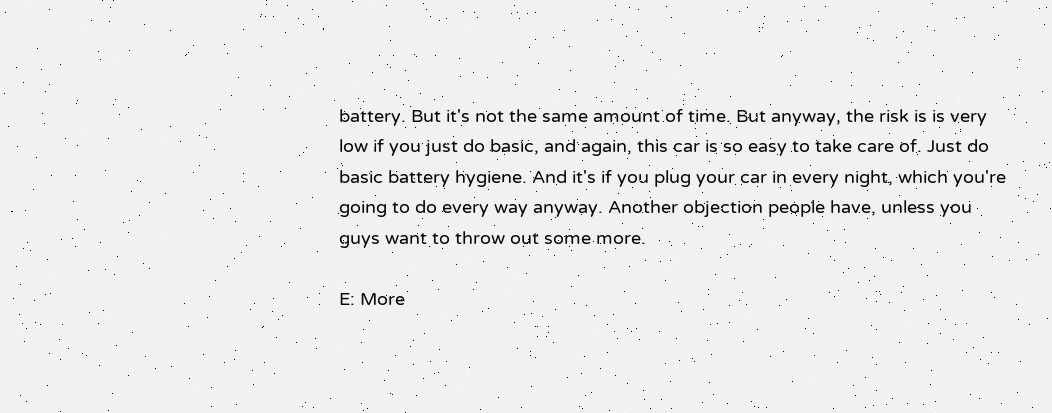battery. But it's not the same amount of time. But anyway, the risk is is very low if you just do basic, and again, this car is so easy to take care of. Just do basic battery hygiene. And it's if you plug your car in every night, which you're going to do every way anyway. Another objection people have, unless you guys want to throw out some more.

E: More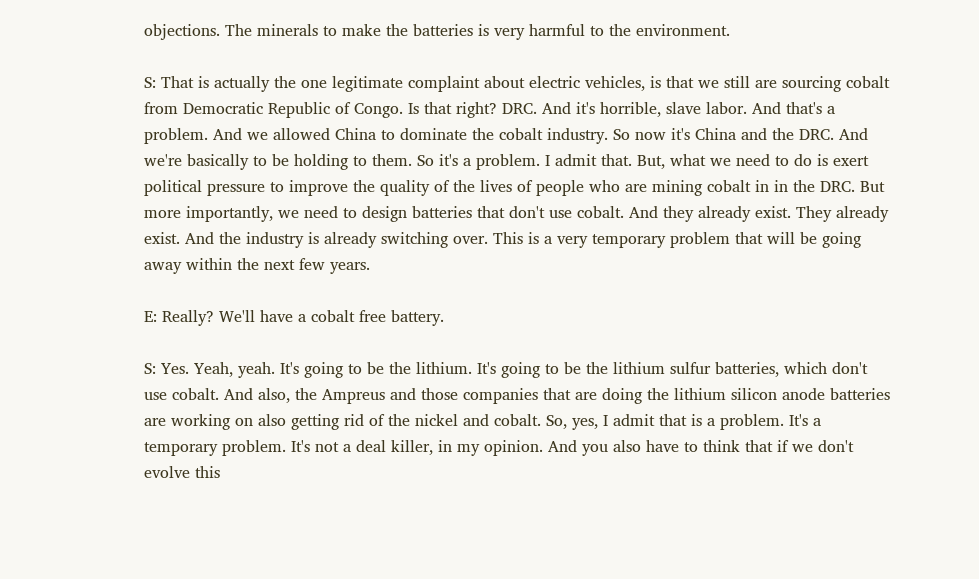objections. The minerals to make the batteries is very harmful to the environment.

S: That is actually the one legitimate complaint about electric vehicles, is that we still are sourcing cobalt from Democratic Republic of Congo. Is that right? DRC. And it's horrible, slave labor. And that's a problem. And we allowed China to dominate the cobalt industry. So now it's China and the DRC. And we're basically to be holding to them. So it's a problem. I admit that. But, what we need to do is exert political pressure to improve the quality of the lives of people who are mining cobalt in in the DRC. But more importantly, we need to design batteries that don't use cobalt. And they already exist. They already exist. And the industry is already switching over. This is a very temporary problem that will be going away within the next few years.

E: Really? We'll have a cobalt free battery.

S: Yes. Yeah, yeah. It's going to be the lithium. It's going to be the lithium sulfur batteries, which don't use cobalt. And also, the Ampreus and those companies that are doing the lithium silicon anode batteries are working on also getting rid of the nickel and cobalt. So, yes, I admit that is a problem. It's a temporary problem. It's not a deal killer, in my opinion. And you also have to think that if we don't evolve this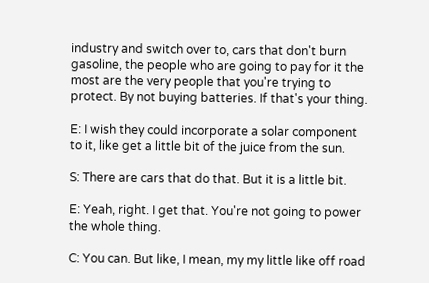industry and switch over to, cars that don't burn gasoline, the people who are going to pay for it the most are the very people that you're trying to protect. By not buying batteries. If that's your thing.

E: I wish they could incorporate a solar component to it, like get a little bit of the juice from the sun.

S: There are cars that do that. But it is a little bit.

E: Yeah, right. I get that. You're not going to power the whole thing.

C: You can. But like, I mean, my my little like off road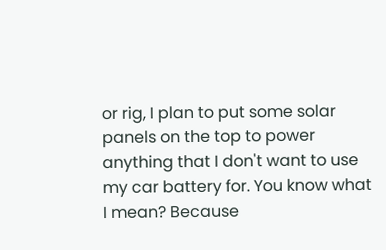or rig, I plan to put some solar panels on the top to power anything that I don't want to use my car battery for. You know what I mean? Because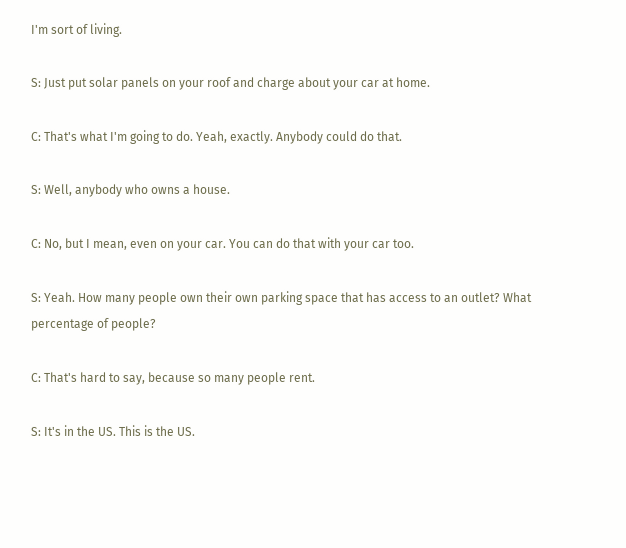I'm sort of living.

S: Just put solar panels on your roof and charge about your car at home.

C: That's what I'm going to do. Yeah, exactly. Anybody could do that.

S: Well, anybody who owns a house.

C: No, but I mean, even on your car. You can do that with your car too.

S: Yeah. How many people own their own parking space that has access to an outlet? What percentage of people?

C: That's hard to say, because so many people rent.

S: It's in the US. This is the US.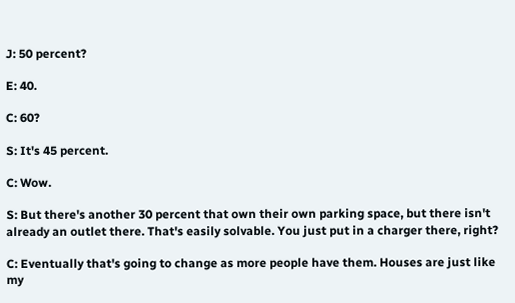J: 50 percent?

E: 40.

C: 60?

S: It's 45 percent.

C: Wow.

S: But there's another 30 percent that own their own parking space, but there isn't already an outlet there. That's easily solvable. You just put in a charger there, right?

C: Eventually that's going to change as more people have them. Houses are just like my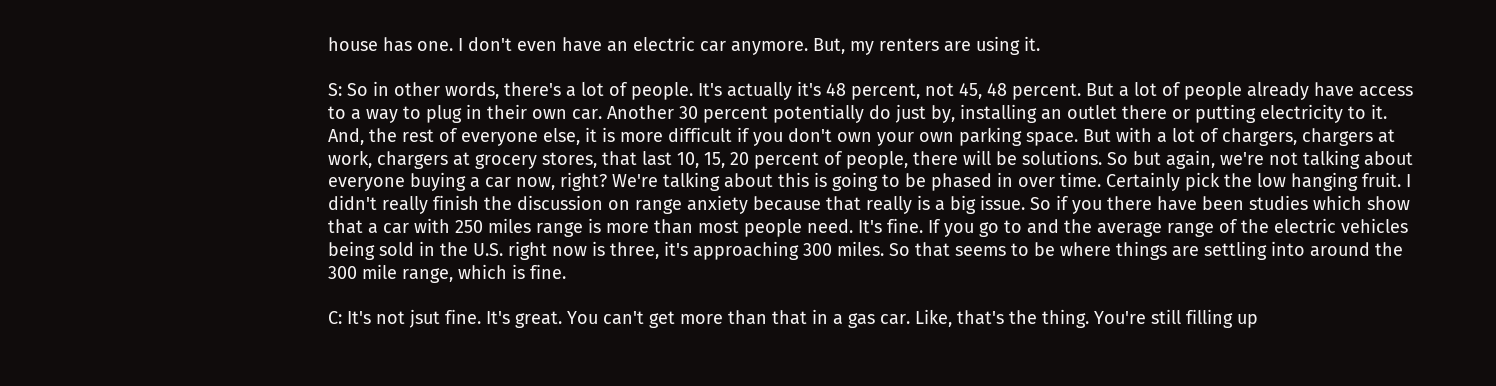house has one. I don't even have an electric car anymore. But, my renters are using it.

S: So in other words, there's a lot of people. It's actually it's 48 percent, not 45, 48 percent. But a lot of people already have access to a way to plug in their own car. Another 30 percent potentially do just by, installing an outlet there or putting electricity to it. And, the rest of everyone else, it is more difficult if you don't own your own parking space. But with a lot of chargers, chargers at work, chargers at grocery stores, that last 10, 15, 20 percent of people, there will be solutions. So but again, we're not talking about everyone buying a car now, right? We're talking about this is going to be phased in over time. Certainly pick the low hanging fruit. I didn't really finish the discussion on range anxiety because that really is a big issue. So if you there have been studies which show that a car with 250 miles range is more than most people need. It's fine. If you go to and the average range of the electric vehicles being sold in the U.S. right now is three, it's approaching 300 miles. So that seems to be where things are settling into around the 300 mile range, which is fine.

C: It's not jsut fine. It's great. You can't get more than that in a gas car. Like, that's the thing. You're still filling up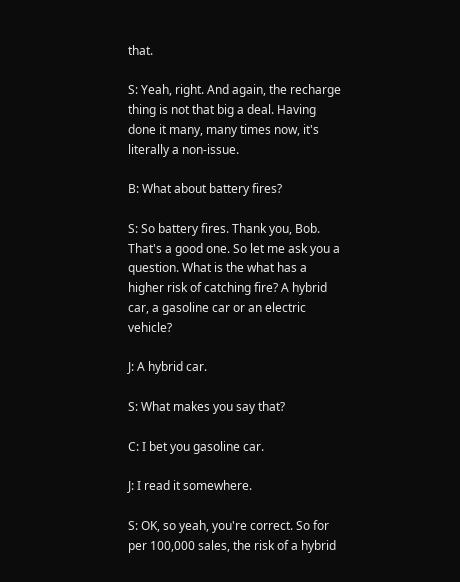that.

S: Yeah, right. And again, the recharge thing is not that big a deal. Having done it many, many times now, it's literally a non-issue.

B: What about battery fires?

S: So battery fires. Thank you, Bob. That's a good one. So let me ask you a question. What is the what has a higher risk of catching fire? A hybrid car, a gasoline car or an electric vehicle?

J: A hybrid car.

S: What makes you say that?

C: I bet you gasoline car.

J: I read it somewhere.

S: OK, so yeah, you're correct. So for per 100,000 sales, the risk of a hybrid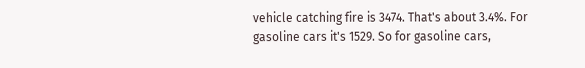vehicle catching fire is 3474. That's about 3.4%. For gasoline cars it's 1529. So for gasoline cars,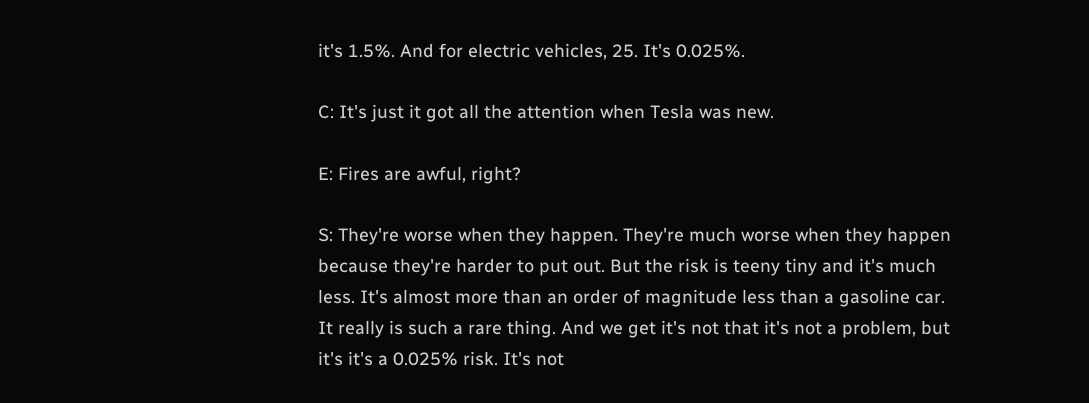it's 1.5%. And for electric vehicles, 25. It's 0.025%.

C: It's just it got all the attention when Tesla was new.

E: Fires are awful, right?

S: They're worse when they happen. They're much worse when they happen because they're harder to put out. But the risk is teeny tiny and it's much less. It's almost more than an order of magnitude less than a gasoline car. It really is such a rare thing. And we get it's not that it's not a problem, but it's it's a 0.025% risk. It's not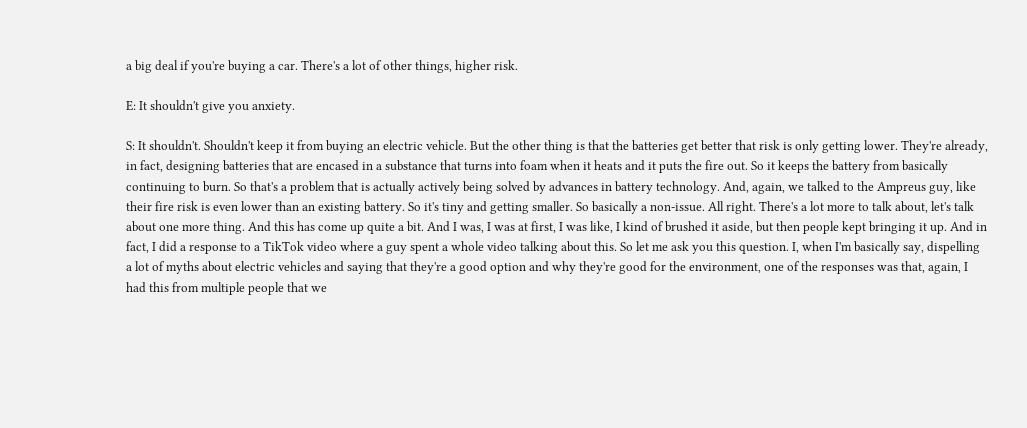a big deal if you're buying a car. There's a lot of other things, higher risk.

E: It shouldn't give you anxiety.

S: It shouldn't. Shouldn't keep it from buying an electric vehicle. But the other thing is that the batteries get better that risk is only getting lower. They're already, in fact, designing batteries that are encased in a substance that turns into foam when it heats and it puts the fire out. So it keeps the battery from basically continuing to burn. So that's a problem that is actually actively being solved by advances in battery technology. And, again, we talked to the Ampreus guy, like their fire risk is even lower than an existing battery. So it's tiny and getting smaller. So basically a non-issue. All right. There's a lot more to talk about, let's talk about one more thing. And this has come up quite a bit. And I was, I was at first, I was like, I kind of brushed it aside, but then people kept bringing it up. And in fact, I did a response to a TikTok video where a guy spent a whole video talking about this. So let me ask you this question. I, when I'm basically say, dispelling a lot of myths about electric vehicles and saying that they're a good option and why they're good for the environment, one of the responses was that, again, I had this from multiple people that we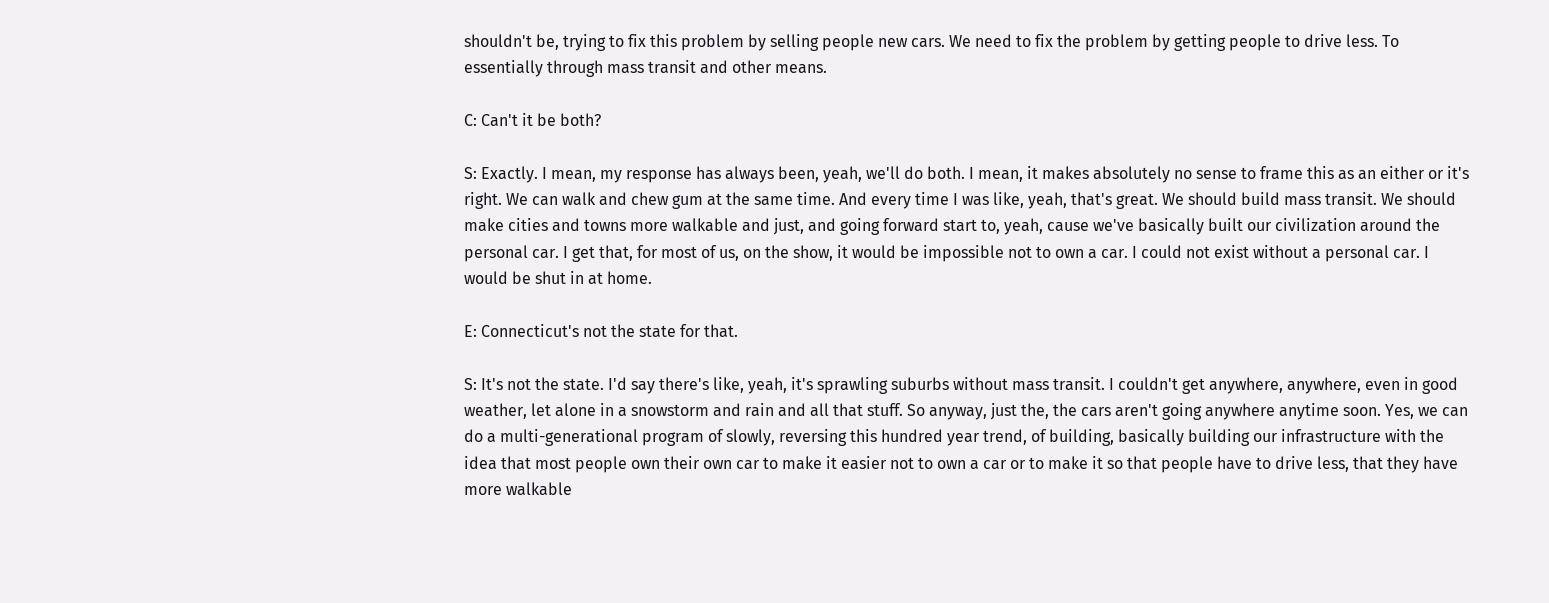shouldn't be, trying to fix this problem by selling people new cars. We need to fix the problem by getting people to drive less. To essentially through mass transit and other means.

C: Can't it be both?

S: Exactly. I mean, my response has always been, yeah, we'll do both. I mean, it makes absolutely no sense to frame this as an either or it's right. We can walk and chew gum at the same time. And every time I was like, yeah, that's great. We should build mass transit. We should make cities and towns more walkable and just, and going forward start to, yeah, cause we've basically built our civilization around the personal car. I get that, for most of us, on the show, it would be impossible not to own a car. I could not exist without a personal car. I would be shut in at home.

E: Connecticut's not the state for that.

S: It's not the state. I'd say there's like, yeah, it's sprawling suburbs without mass transit. I couldn't get anywhere, anywhere, even in good weather, let alone in a snowstorm and rain and all that stuff. So anyway, just the, the cars aren't going anywhere anytime soon. Yes, we can do a multi-generational program of slowly, reversing this hundred year trend, of building, basically building our infrastructure with the idea that most people own their own car to make it easier not to own a car or to make it so that people have to drive less, that they have more walkable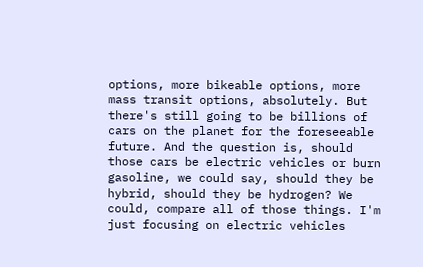options, more bikeable options, more mass transit options, absolutely. But there's still going to be billions of cars on the planet for the foreseeable future. And the question is, should those cars be electric vehicles or burn gasoline, we could say, should they be hybrid, should they be hydrogen? We could, compare all of those things. I'm just focusing on electric vehicles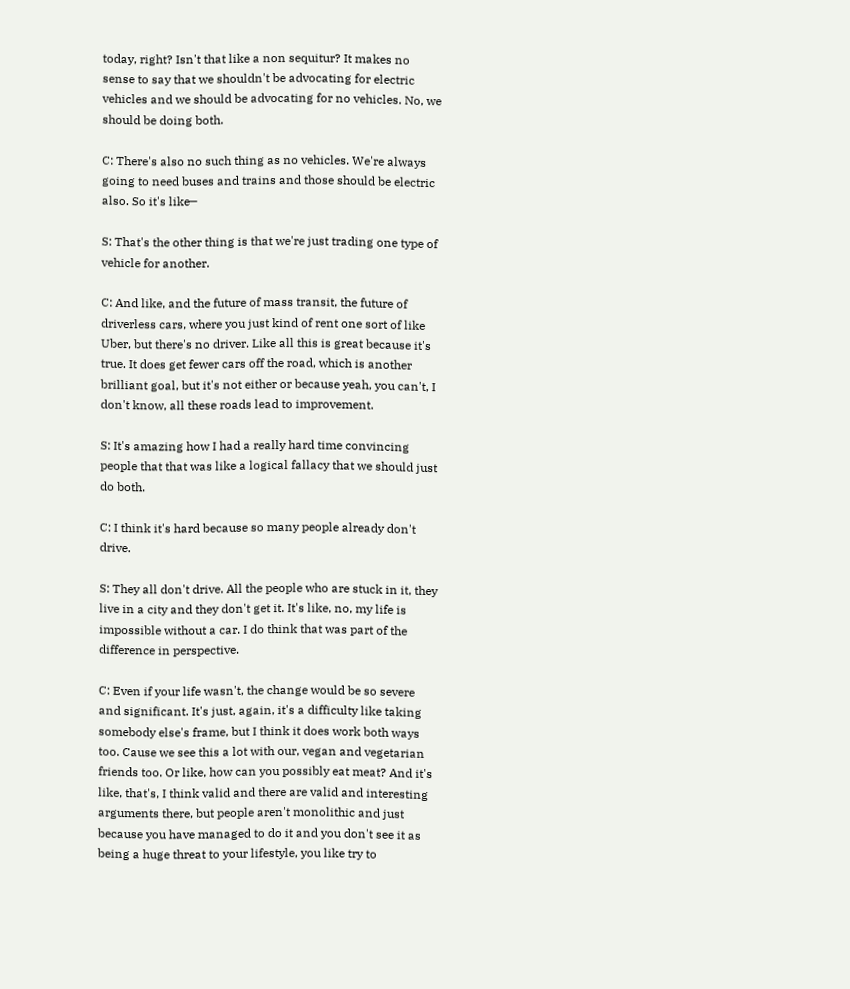today, right? Isn't that like a non sequitur? It makes no sense to say that we shouldn't be advocating for electric vehicles and we should be advocating for no vehicles. No, we should be doing both.

C: There's also no such thing as no vehicles. We're always going to need buses and trains and those should be electric also. So it's like─

S: That's the other thing is that we're just trading one type of vehicle for another.

C: And like, and the future of mass transit, the future of driverless cars, where you just kind of rent one sort of like Uber, but there's no driver. Like all this is great because it's true. It does get fewer cars off the road, which is another brilliant goal, but it's not either or because yeah, you can't, I don't know, all these roads lead to improvement.

S: It's amazing how I had a really hard time convincing people that that was like a logical fallacy that we should just do both.

C: I think it's hard because so many people already don't drive.

S: They all don't drive. All the people who are stuck in it, they live in a city and they don't get it. It's like, no, my life is impossible without a car. I do think that was part of the difference in perspective.

C: Even if your life wasn't, the change would be so severe and significant. It's just, again, it's a difficulty like taking somebody else's frame, but I think it does work both ways too. Cause we see this a lot with our, vegan and vegetarian friends too. Or like, how can you possibly eat meat? And it's like, that's, I think valid and there are valid and interesting arguments there, but people aren't monolithic and just because you have managed to do it and you don't see it as being a huge threat to your lifestyle, you like try to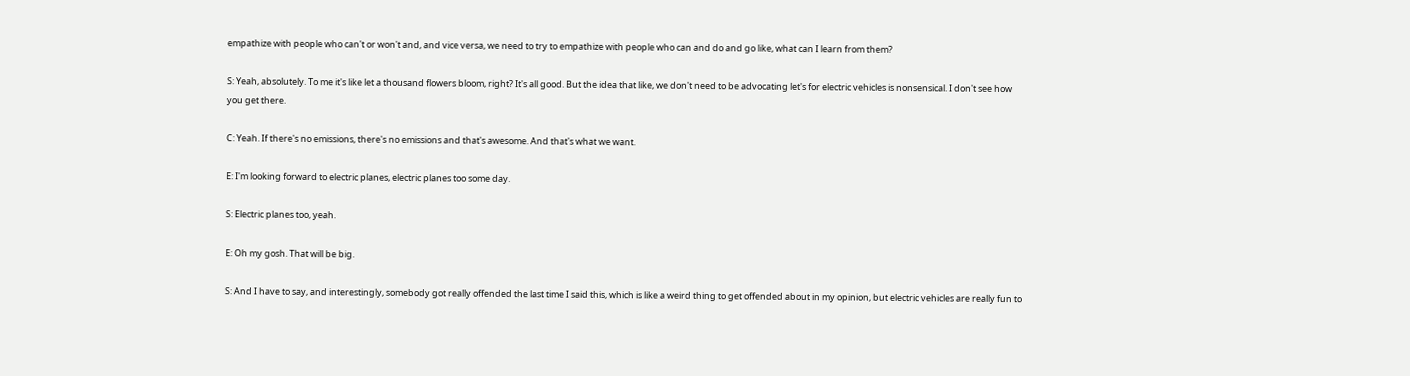empathize with people who can't or won't and, and vice versa, we need to try to empathize with people who can and do and go like, what can I learn from them?

S: Yeah, absolutely. To me it's like let a thousand flowers bloom, right? It's all good. But the idea that like, we don't need to be advocating let's for electric vehicles is nonsensical. I don't see how you get there.

C: Yeah. If there's no emissions, there's no emissions and that's awesome. And that's what we want.

E: I'm looking forward to electric planes, electric planes too some day.

S: Electric planes too, yeah.

E: Oh my gosh. That will be big.

S: And I have to say, and interestingly, somebody got really offended the last time I said this, which is like a weird thing to get offended about in my opinion, but electric vehicles are really fun to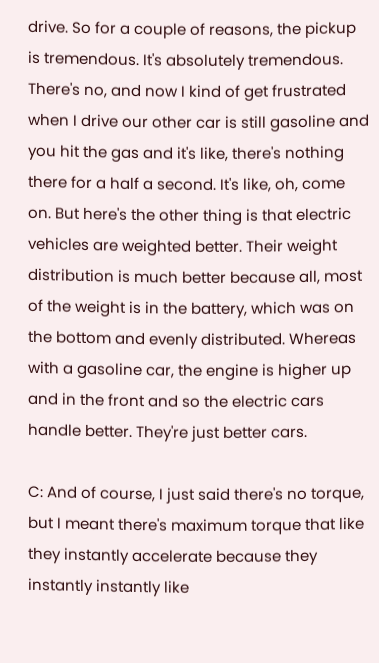drive. So for a couple of reasons, the pickup is tremendous. It's absolutely tremendous. There's no, and now I kind of get frustrated when I drive our other car is still gasoline and you hit the gas and it's like, there's nothing there for a half a second. It's like, oh, come on. But here's the other thing is that electric vehicles are weighted better. Their weight distribution is much better because all, most of the weight is in the battery, which was on the bottom and evenly distributed. Whereas with a gasoline car, the engine is higher up and in the front and so the electric cars handle better. They're just better cars.

C: And of course, I just said there's no torque, but I meant there's maximum torque that like they instantly accelerate because they instantly instantly like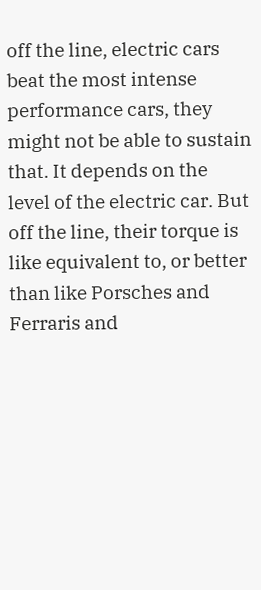off the line, electric cars beat the most intense performance cars, they might not be able to sustain that. It depends on the level of the electric car. But off the line, their torque is like equivalent to, or better than like Porsches and Ferraris and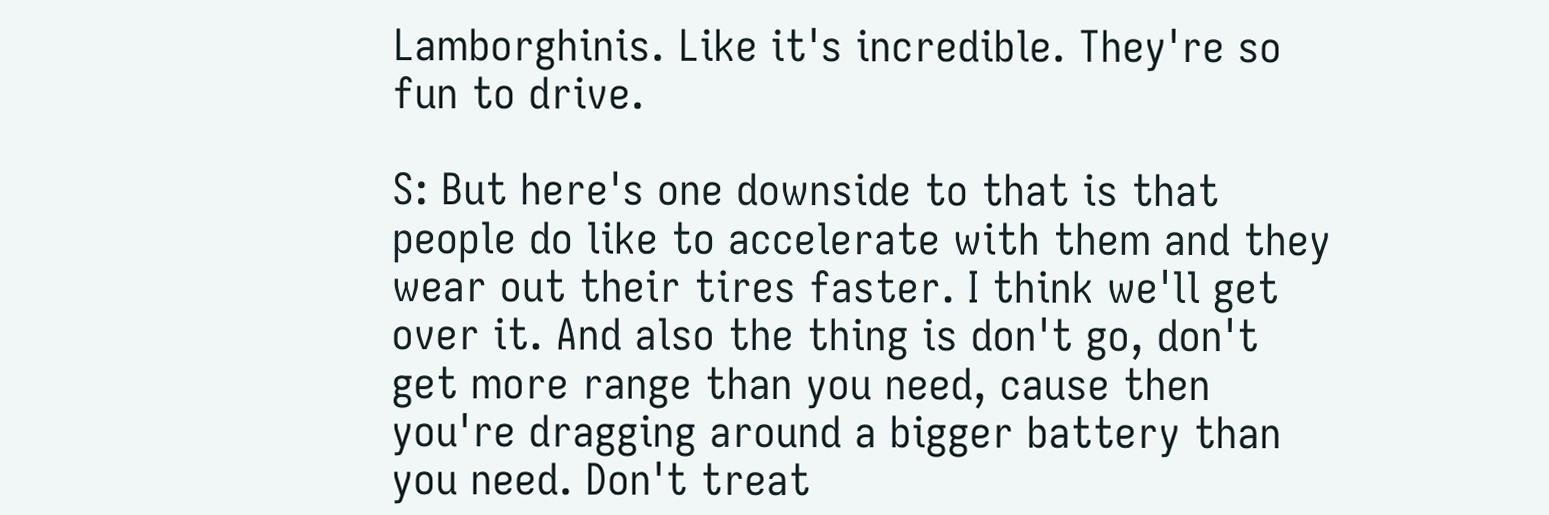Lamborghinis. Like it's incredible. They're so fun to drive.

S: But here's one downside to that is that people do like to accelerate with them and they wear out their tires faster. I think we'll get over it. And also the thing is don't go, don't get more range than you need, cause then you're dragging around a bigger battery than you need. Don't treat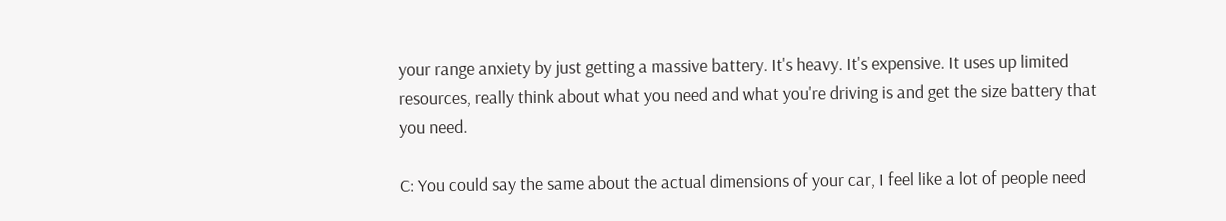your range anxiety by just getting a massive battery. It's heavy. It's expensive. It uses up limited resources, really think about what you need and what you're driving is and get the size battery that you need.

C: You could say the same about the actual dimensions of your car, I feel like a lot of people need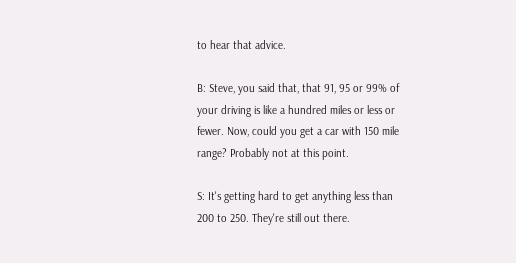to hear that advice.

B: Steve, you said that, that 91, 95 or 99% of your driving is like a hundred miles or less or fewer. Now, could you get a car with 150 mile range? Probably not at this point.

S: It's getting hard to get anything less than 200 to 250. They're still out there.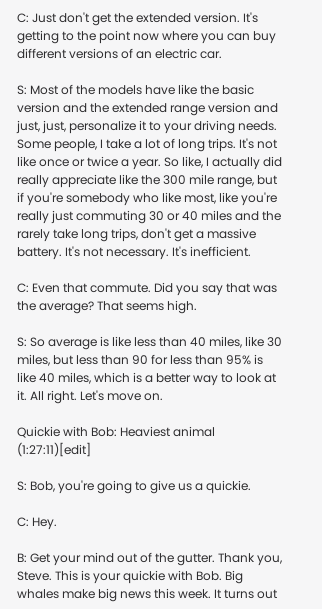C: Just don't get the extended version. It's getting to the point now where you can buy different versions of an electric car.

S: Most of the models have like the basic version and the extended range version and just, just, personalize it to your driving needs. Some people, I take a lot of long trips. It's not like once or twice a year. So like, I actually did really appreciate like the 300 mile range, but if you're somebody who like most, like you're really just commuting 30 or 40 miles and the rarely take long trips, don't get a massive battery. It's not necessary. It's inefficient.

C: Even that commute. Did you say that was the average? That seems high.

S: So average is like less than 40 miles, like 30 miles, but less than 90 for less than 95% is like 40 miles, which is a better way to look at it. All right. Let's move on.

Quickie with Bob: Heaviest animal (1:27:11)[edit]

S: Bob, you're going to give us a quickie.

C: Hey.

B: Get your mind out of the gutter. Thank you, Steve. This is your quickie with Bob. Big whales make big news this week. It turns out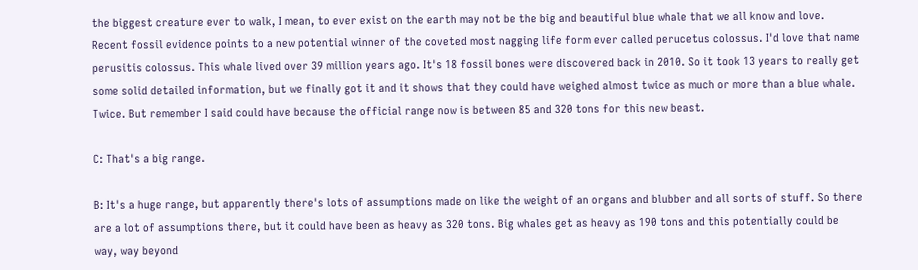the biggest creature ever to walk, I mean, to ever exist on the earth may not be the big and beautiful blue whale that we all know and love. Recent fossil evidence points to a new potential winner of the coveted most nagging life form ever called perucetus colossus. I'd love that name perusitis colossus. This whale lived over 39 million years ago. It's 18 fossil bones were discovered back in 2010. So it took 13 years to really get some solid detailed information, but we finally got it and it shows that they could have weighed almost twice as much or more than a blue whale. Twice. But remember I said could have because the official range now is between 85 and 320 tons for this new beast.

C: That's a big range.

B: It's a huge range, but apparently there's lots of assumptions made on like the weight of an organs and blubber and all sorts of stuff. So there are a lot of assumptions there, but it could have been as heavy as 320 tons. Big whales get as heavy as 190 tons and this potentially could be way, way beyond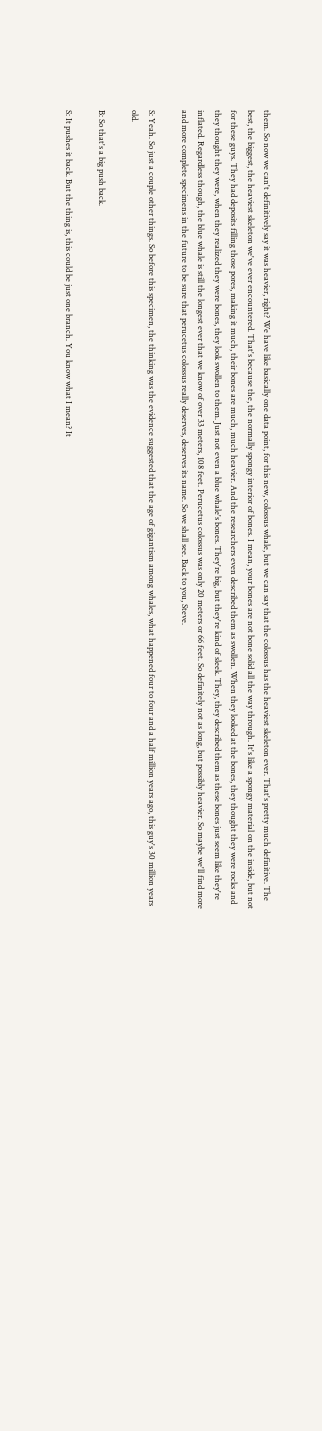them. So now we can't definitively say it was heavier, right? We have like basically one data point, for this new, colossus whale, but we can say that the colossus has the heaviest skeleton ever. That's pretty much definitive. The best, the biggest, the heaviest skeleton we've ever encountered. That's because the, the normally spongy interior of bones. I mean, your bones are not bone solid all the way through. It's like a spongy material on the inside, but not for these guys. They had deposits filling those pores, making it much, their bones are much, much heavier. And the researchers even described them as swollen. When they looked at the bones, they thought they were rocks and they thought they were, when they realized they were bones, they look swollen to them. Just not even a blue whale's bones. They're big, but they're kind of sleek. They, they described them as these bones just seem like they're inflated. Regardless though, the blue whale is still the longest ever that we know of over 33 meters, 108 feet. Perucetus colossus was only 20 meters or 66 feet. So definitely not as long, but possibly heavier. So maybe we'll find more and more complete specimens in the future to be sure that perucetus colossus really deserves, deserves its name. So we shall see. Back to you, Steve.

S: Yeah. So just a couple other things. So before this specimen, the thinking was the evidence suggested that the age of gigantism among whales, what happened four to four and a half million years ago, this guy's 30 million years old.

B: So that's a big push back.

S: It pushes it back. But the thing is, this could be just one branch. You know what I mean? It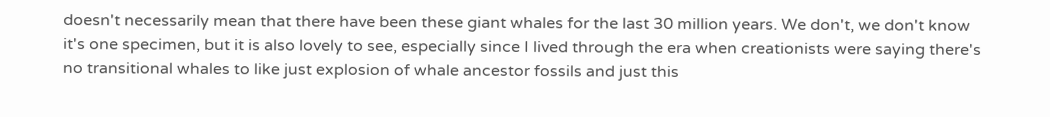doesn't necessarily mean that there have been these giant whales for the last 30 million years. We don't, we don't know it's one specimen, but it is also lovely to see, especially since I lived through the era when creationists were saying there's no transitional whales to like just explosion of whale ancestor fossils and just this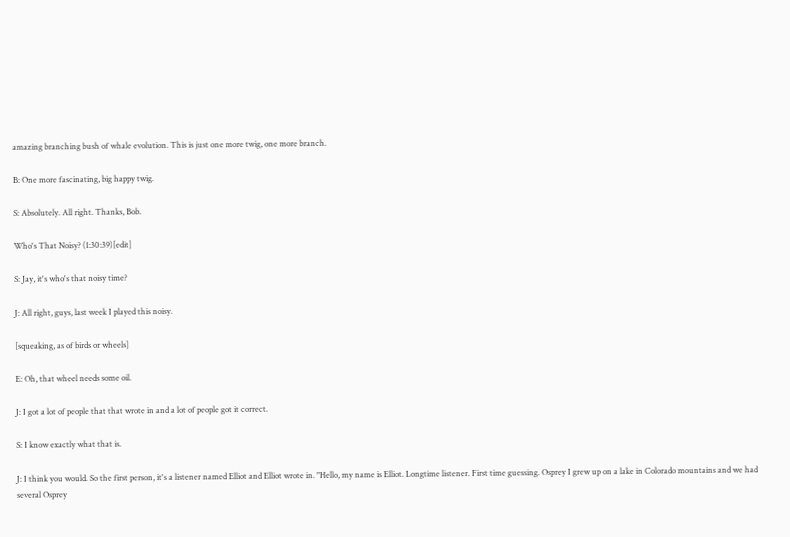amazing branching bush of whale evolution. This is just one more twig, one more branch.

B: One more fascinating, big happy twig.

S: Absolutely. All right. Thanks, Bob.

Who's That Noisy? (1:30:39)[edit]

S: Jay, it's who's that noisy time?

J: All right, guys, last week I played this noisy.

[squeaking, as of birds or wheels]

E: Oh, that wheel needs some oil.

J: I got a lot of people that that wrote in and a lot of people got it correct.

S: I know exactly what that is.

J: I think you would. So the first person, it's a listener named Elliot and Elliot wrote in. "Hello, my name is Elliot. Longtime listener. First time guessing. Osprey I grew up on a lake in Colorado mountains and we had several Osprey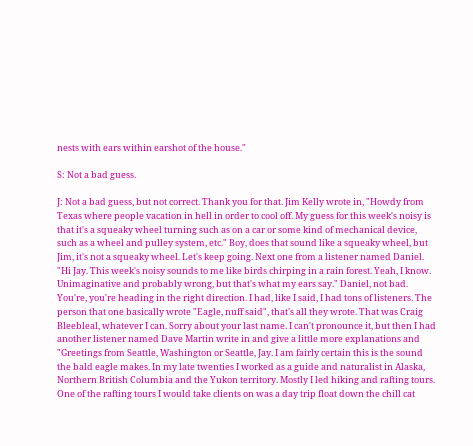nests with ears within earshot of the house."

S: Not a bad guess.

J: Not a bad guess, but not correct. Thank you for that. Jim Kelly wrote in, "Howdy from Texas where people vacation in hell in order to cool off. My guess for this week's noisy is that it's a squeaky wheel turning such as on a car or some kind of mechanical device, such as a wheel and pulley system, etc." Boy, does that sound like a squeaky wheel, but Jim, it's not a squeaky wheel. Let's keep going. Next one from a listener named Daniel. "Hi Jay. This week's noisy sounds to me like birds chirping in a rain forest. Yeah, I know. Unimaginative and probably wrong, but that's what my ears say." Daniel, not bad. You're, you're heading in the right direction. I had, like I said, I had tons of listeners. The person that one basically wrote "Eagle, nuff said", that's all they wrote. That was Craig Bleebleal, whatever I can. Sorry about your last name. I can't pronounce it, but then I had another listener named Dave Martin write in and give a little more explanations and "Greetings from Seattle, Washington or Seattle, Jay. I am fairly certain this is the sound the bald eagle makes. In my late twenties I worked as a guide and naturalist in Alaska, Northern British Columbia and the Yukon territory. Mostly I led hiking and rafting tours. One of the rafting tours I would take clients on was a day trip float down the chill cat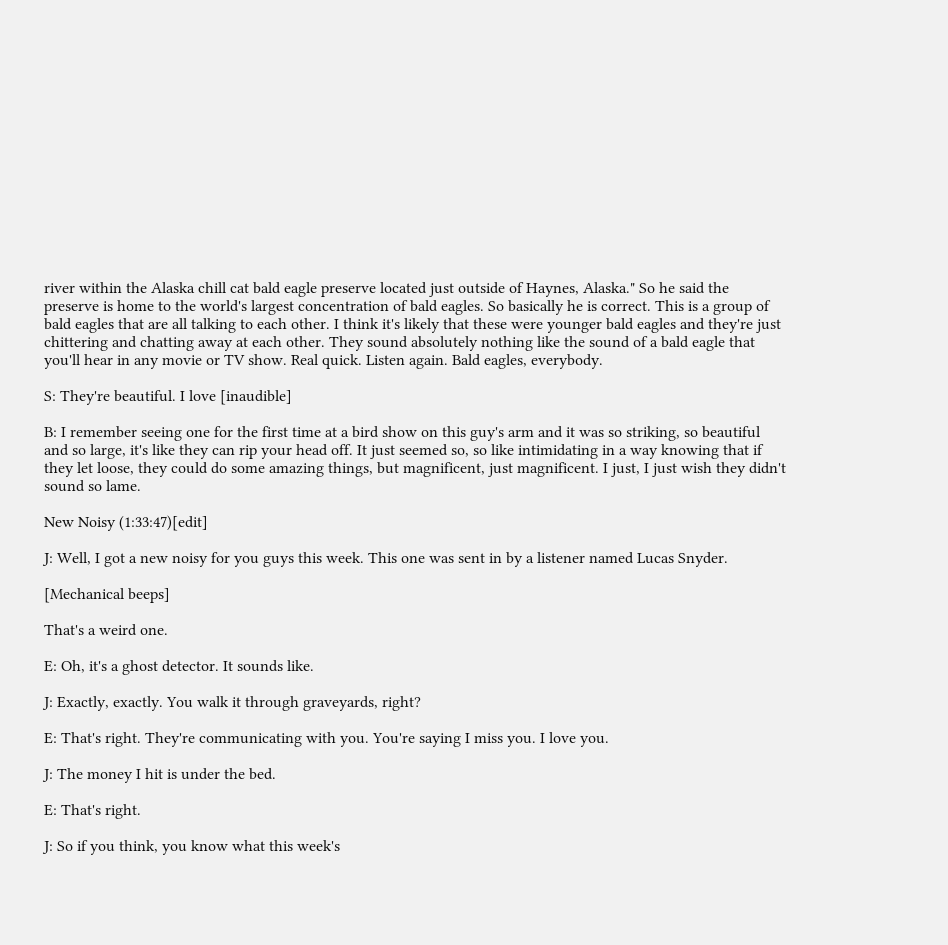river within the Alaska chill cat bald eagle preserve located just outside of Haynes, Alaska." So he said the preserve is home to the world's largest concentration of bald eagles. So basically he is correct. This is a group of bald eagles that are all talking to each other. I think it's likely that these were younger bald eagles and they're just chittering and chatting away at each other. They sound absolutely nothing like the sound of a bald eagle that you'll hear in any movie or TV show. Real quick. Listen again. Bald eagles, everybody.

S: They're beautiful. I love [inaudible]

B: I remember seeing one for the first time at a bird show on this guy's arm and it was so striking, so beautiful and so large, it's like they can rip your head off. It just seemed so, so like intimidating in a way knowing that if they let loose, they could do some amazing things, but magnificent, just magnificent. I just, I just wish they didn't sound so lame.

New Noisy (1:33:47)[edit]

J: Well, I got a new noisy for you guys this week. This one was sent in by a listener named Lucas Snyder.

[Mechanical beeps]

That's a weird one.

E: Oh, it's a ghost detector. It sounds like.

J: Exactly, exactly. You walk it through graveyards, right?

E: That's right. They're communicating with you. You're saying I miss you. I love you.

J: The money I hit is under the bed.

E: That's right.

J: So if you think, you know what this week's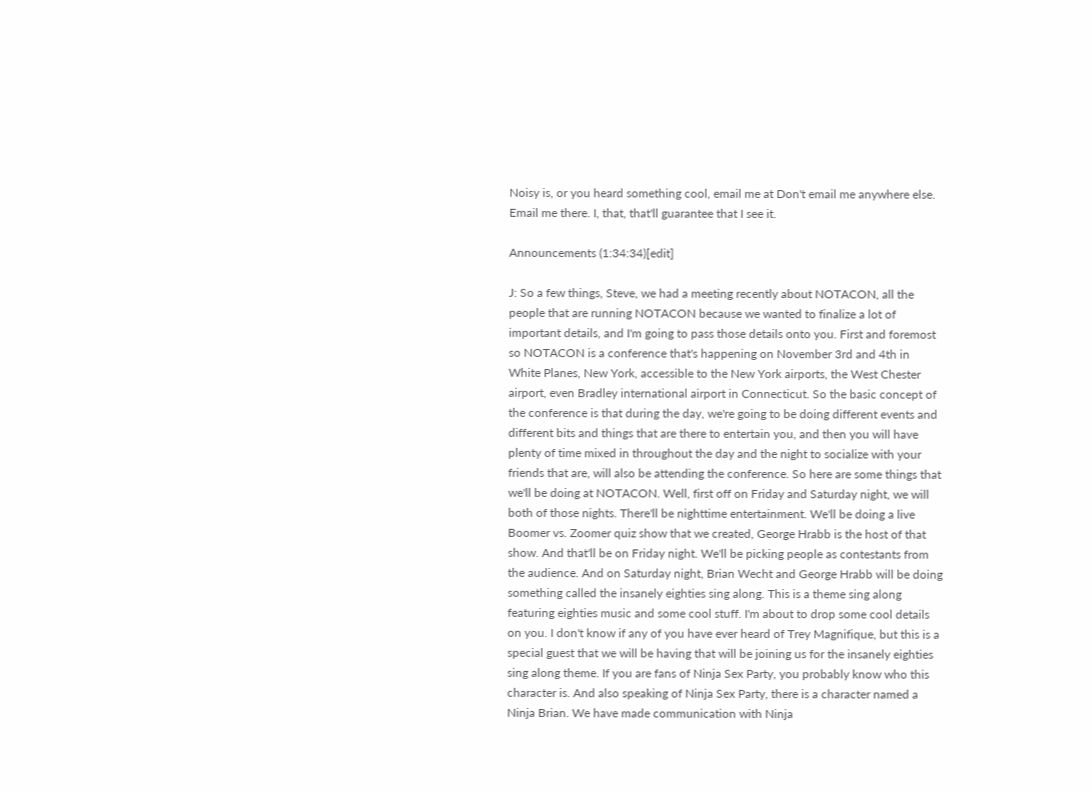Noisy is, or you heard something cool, email me at Don't email me anywhere else. Email me there. I, that, that'll guarantee that I see it.

Announcements (1:34:34)[edit]

J: So a few things, Steve, we had a meeting recently about NOTACON, all the people that are running NOTACON because we wanted to finalize a lot of important details, and I'm going to pass those details onto you. First and foremost so NOTACON is a conference that's happening on November 3rd and 4th in White Planes, New York, accessible to the New York airports, the West Chester airport, even Bradley international airport in Connecticut. So the basic concept of the conference is that during the day, we're going to be doing different events and different bits and things that are there to entertain you, and then you will have plenty of time mixed in throughout the day and the night to socialize with your friends that are, will also be attending the conference. So here are some things that we'll be doing at NOTACON. Well, first off on Friday and Saturday night, we will both of those nights. There'll be nighttime entertainment. We'll be doing a live Boomer vs. Zoomer quiz show that we created, George Hrabb is the host of that show. And that'll be on Friday night. We'll be picking people as contestants from the audience. And on Saturday night, Brian Wecht and George Hrabb will be doing something called the insanely eighties sing along. This is a theme sing along featuring eighties music and some cool stuff. I'm about to drop some cool details on you. I don't know if any of you have ever heard of Trey Magnifique, but this is a special guest that we will be having that will be joining us for the insanely eighties sing along theme. If you are fans of Ninja Sex Party, you probably know who this character is. And also speaking of Ninja Sex Party, there is a character named a Ninja Brian. We have made communication with Ninja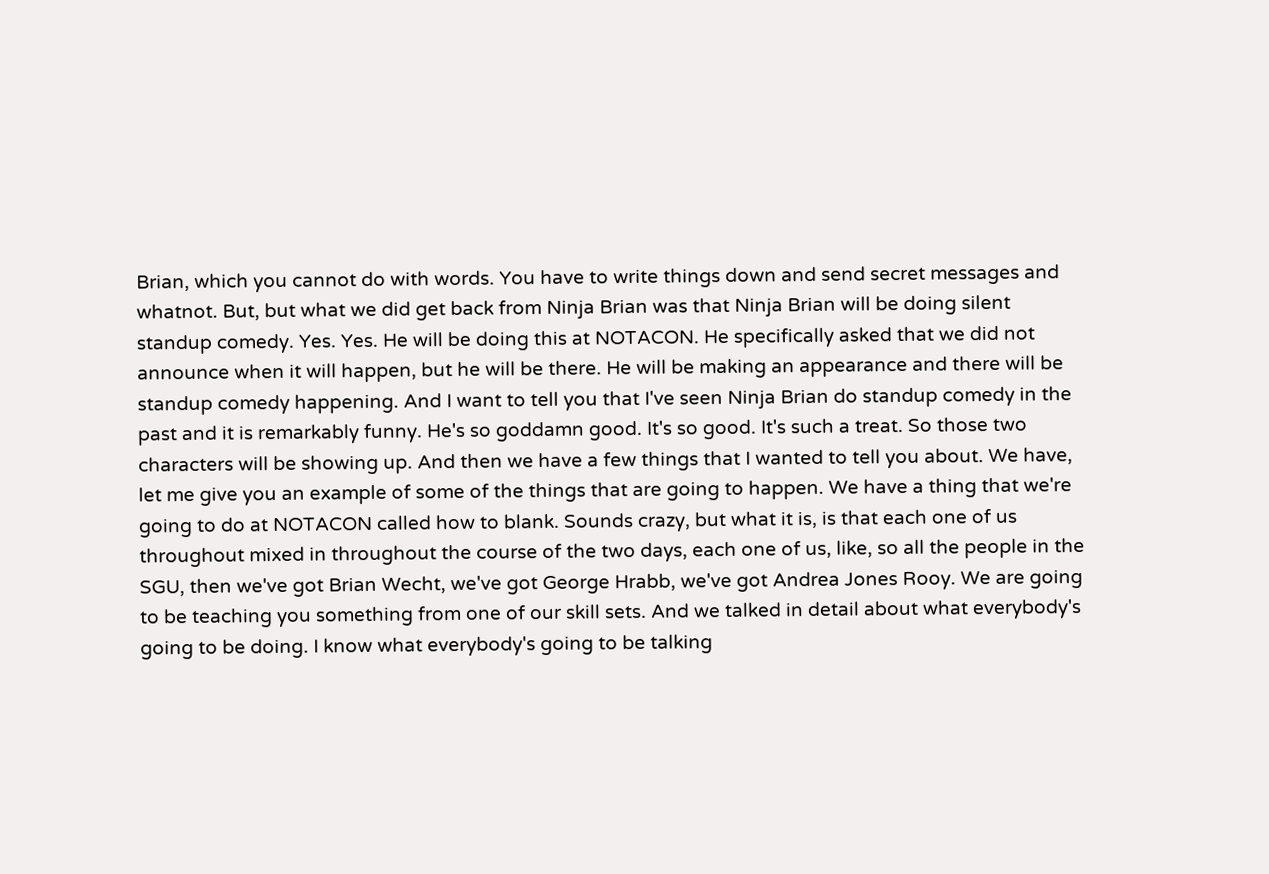Brian, which you cannot do with words. You have to write things down and send secret messages and whatnot. But, but what we did get back from Ninja Brian was that Ninja Brian will be doing silent standup comedy. Yes. Yes. He will be doing this at NOTACON. He specifically asked that we did not announce when it will happen, but he will be there. He will be making an appearance and there will be standup comedy happening. And I want to tell you that I've seen Ninja Brian do standup comedy in the past and it is remarkably funny. He's so goddamn good. It's so good. It's such a treat. So those two characters will be showing up. And then we have a few things that I wanted to tell you about. We have, let me give you an example of some of the things that are going to happen. We have a thing that we're going to do at NOTACON called how to blank. Sounds crazy, but what it is, is that each one of us throughout mixed in throughout the course of the two days, each one of us, like, so all the people in the SGU, then we've got Brian Wecht, we've got George Hrabb, we've got Andrea Jones Rooy. We are going to be teaching you something from one of our skill sets. And we talked in detail about what everybody's going to be doing. I know what everybody's going to be talking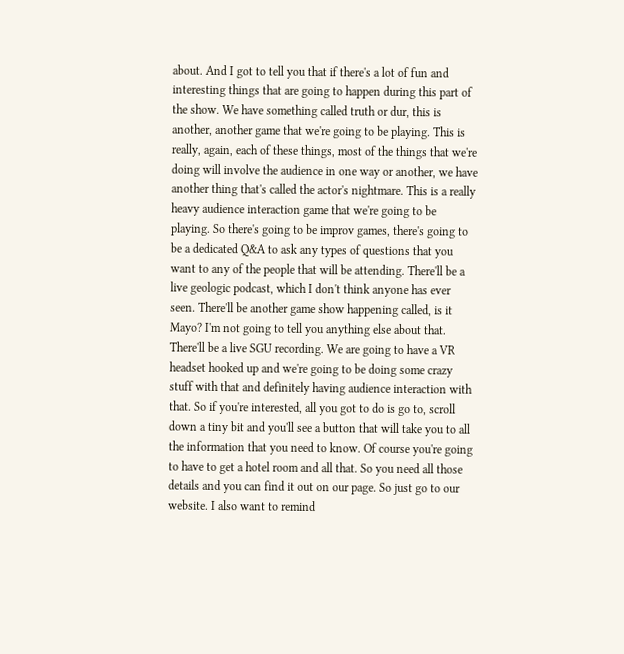about. And I got to tell you that if there's a lot of fun and interesting things that are going to happen during this part of the show. We have something called truth or dur, this is another, another game that we're going to be playing. This is really, again, each of these things, most of the things that we're doing will involve the audience in one way or another, we have another thing that's called the actor's nightmare. This is a really heavy audience interaction game that we're going to be playing. So there's going to be improv games, there's going to be a dedicated Q&A to ask any types of questions that you want to any of the people that will be attending. There'll be a live geologic podcast, which I don't think anyone has ever seen. There'll be another game show happening called, is it Mayo? I'm not going to tell you anything else about that. There'll be a live SGU recording. We are going to have a VR headset hooked up and we're going to be doing some crazy stuff with that and definitely having audience interaction with that. So if you're interested, all you got to do is go to, scroll down a tiny bit and you'll see a button that will take you to all the information that you need to know. Of course you're going to have to get a hotel room and all that. So you need all those details and you can find it out on our page. So just go to our website. I also want to remind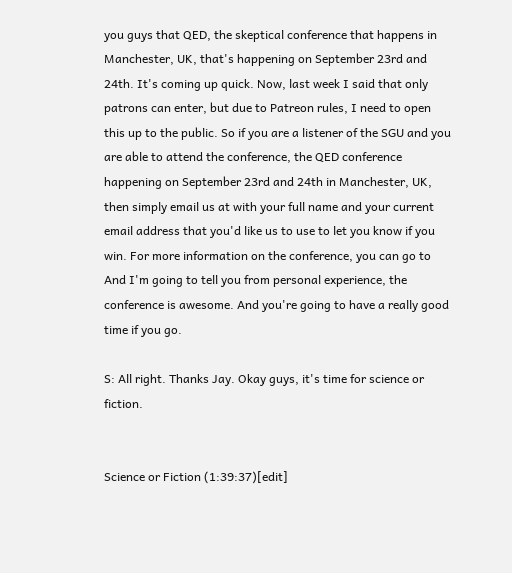you guys that QED, the skeptical conference that happens in Manchester, UK, that's happening on September 23rd and 24th. It's coming up quick. Now, last week I said that only patrons can enter, but due to Patreon rules, I need to open this up to the public. So if you are a listener of the SGU and you are able to attend the conference, the QED conference happening on September 23rd and 24th in Manchester, UK, then simply email us at with your full name and your current email address that you'd like us to use to let you know if you win. For more information on the conference, you can go to And I'm going to tell you from personal experience, the conference is awesome. And you're going to have a really good time if you go.

S: All right. Thanks Jay. Okay guys, it's time for science or fiction.


Science or Fiction (1:39:37)[edit]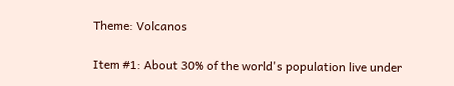Theme: Volcanos

Item #1: About 30% of the world's population live under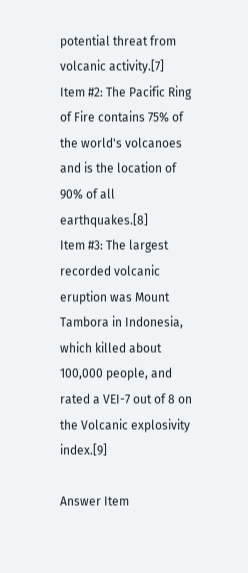potential threat from volcanic activity.[7]
Item #2: The Pacific Ring of Fire contains 75% of the world's volcanoes and is the location of 90% of all earthquakes.[8]
Item #3: The largest recorded volcanic eruption was Mount Tambora in Indonesia, which killed about 100,000 people, and rated a VEI-7 out of 8 on the Volcanic explosivity index.[9]

Answer Item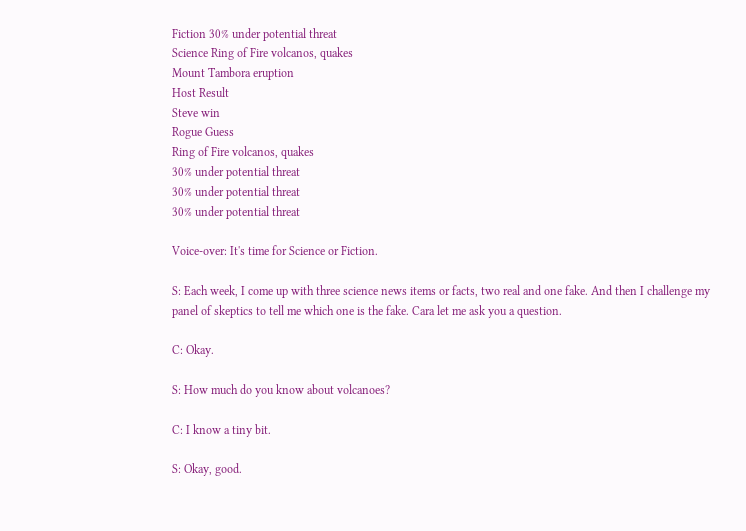Fiction 30% under potential threat
Science Ring of Fire volcanos, quakes
Mount Tambora eruption
Host Result
Steve win
Rogue Guess
Ring of Fire volcanos, quakes
30% under potential threat
30% under potential threat
30% under potential threat

Voice-over: It's time for Science or Fiction.

S: Each week, I come up with three science news items or facts, two real and one fake. And then I challenge my panel of skeptics to tell me which one is the fake. Cara let me ask you a question.

C: Okay.

S: How much do you know about volcanoes?

C: I know a tiny bit.

S: Okay, good.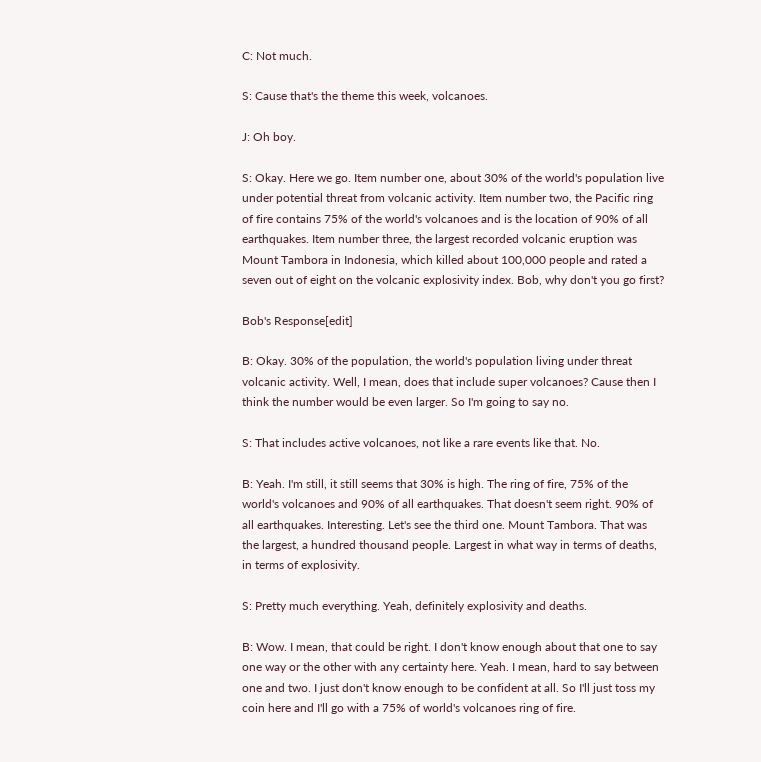C: Not much.

S: Cause that's the theme this week, volcanoes.

J: Oh boy.

S: Okay. Here we go. Item number one, about 30% of the world's population live under potential threat from volcanic activity. Item number two, the Pacific ring of fire contains 75% of the world's volcanoes and is the location of 90% of all earthquakes. Item number three, the largest recorded volcanic eruption was Mount Tambora in Indonesia, which killed about 100,000 people and rated a seven out of eight on the volcanic explosivity index. Bob, why don't you go first?

Bob's Response[edit]

B: Okay. 30% of the population, the world's population living under threat volcanic activity. Well, I mean, does that include super volcanoes? Cause then I think the number would be even larger. So I'm going to say no.

S: That includes active volcanoes, not like a rare events like that. No.

B: Yeah. I'm still, it still seems that 30% is high. The ring of fire, 75% of the world's volcanoes and 90% of all earthquakes. That doesn't seem right. 90% of all earthquakes. Interesting. Let's see the third one. Mount Tambora. That was the largest, a hundred thousand people. Largest in what way in terms of deaths, in terms of explosivity.

S: Pretty much everything. Yeah, definitely explosivity and deaths.

B: Wow. I mean, that could be right. I don't know enough about that one to say one way or the other with any certainty here. Yeah. I mean, hard to say between one and two. I just don't know enough to be confident at all. So I'll just toss my coin here and I'll go with a 75% of world's volcanoes ring of fire.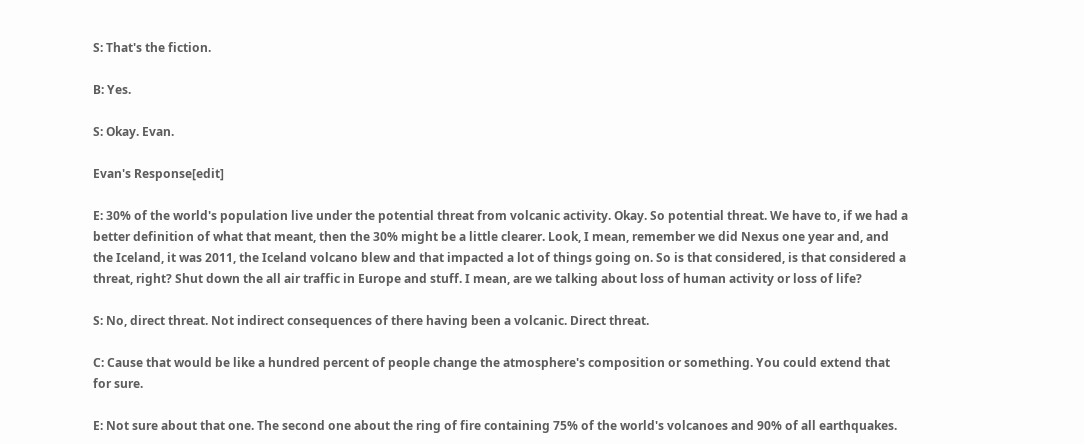S: That's the fiction.

B: Yes.

S: Okay. Evan.

Evan's Response[edit]

E: 30% of the world's population live under the potential threat from volcanic activity. Okay. So potential threat. We have to, if we had a better definition of what that meant, then the 30% might be a little clearer. Look, I mean, remember we did Nexus one year and, and the Iceland, it was 2011, the Iceland volcano blew and that impacted a lot of things going on. So is that considered, is that considered a threat, right? Shut down the all air traffic in Europe and stuff. I mean, are we talking about loss of human activity or loss of life?

S: No, direct threat. Not indirect consequences of there having been a volcanic. Direct threat.

C: Cause that would be like a hundred percent of people change the atmosphere's composition or something. You could extend that for sure.

E: Not sure about that one. The second one about the ring of fire containing 75% of the world's volcanoes and 90% of all earthquakes.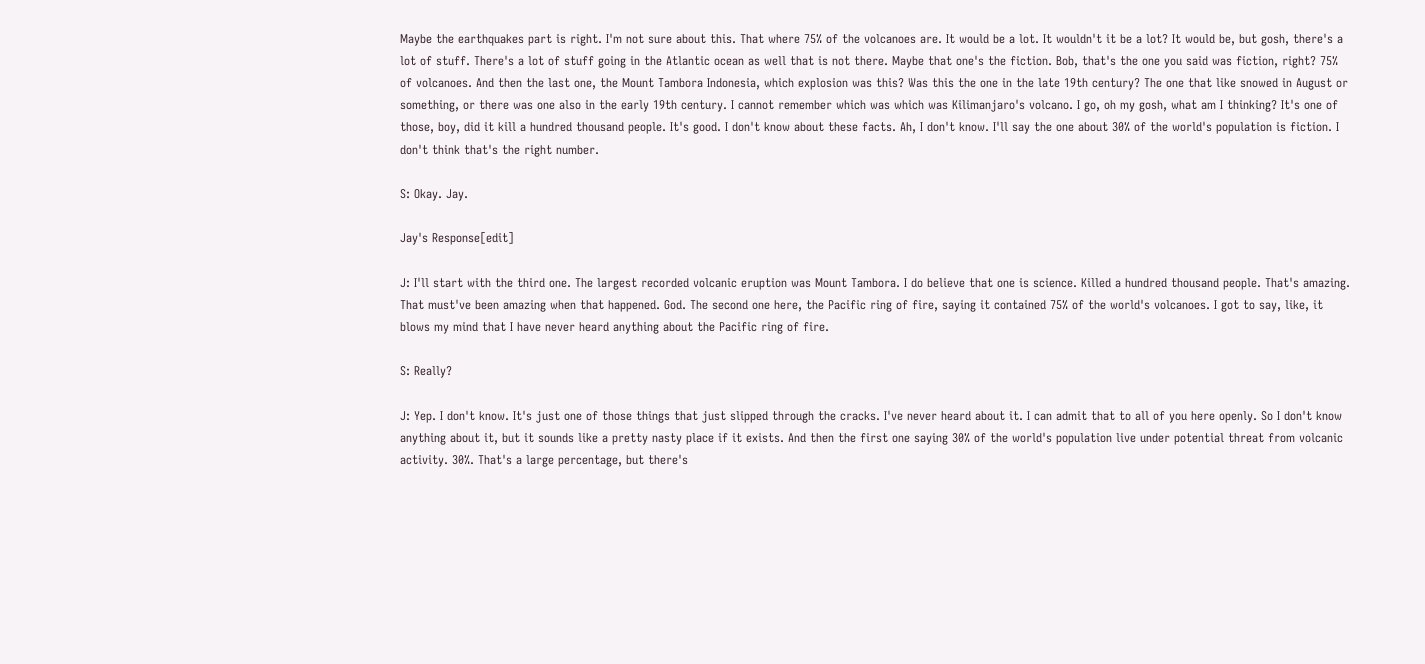Maybe the earthquakes part is right. I'm not sure about this. That where 75% of the volcanoes are. It would be a lot. It wouldn't it be a lot? It would be, but gosh, there's a lot of stuff. There's a lot of stuff going in the Atlantic ocean as well that is not there. Maybe that one's the fiction. Bob, that's the one you said was fiction, right? 75% of volcanoes. And then the last one, the Mount Tambora Indonesia, which explosion was this? Was this the one in the late 19th century? The one that like snowed in August or something, or there was one also in the early 19th century. I cannot remember which was which was Kilimanjaro's volcano. I go, oh my gosh, what am I thinking? It's one of those, boy, did it kill a hundred thousand people. It's good. I don't know about these facts. Ah, I don't know. I'll say the one about 30% of the world's population is fiction. I don't think that's the right number.

S: Okay. Jay.

Jay's Response[edit]

J: I'll start with the third one. The largest recorded volcanic eruption was Mount Tambora. I do believe that one is science. Killed a hundred thousand people. That's amazing. That must've been amazing when that happened. God. The second one here, the Pacific ring of fire, saying it contained 75% of the world's volcanoes. I got to say, like, it blows my mind that I have never heard anything about the Pacific ring of fire.

S: Really?

J: Yep. I don't know. It's just one of those things that just slipped through the cracks. I've never heard about it. I can admit that to all of you here openly. So I don't know anything about it, but it sounds like a pretty nasty place if it exists. And then the first one saying 30% of the world's population live under potential threat from volcanic activity. 30%. That's a large percentage, but there's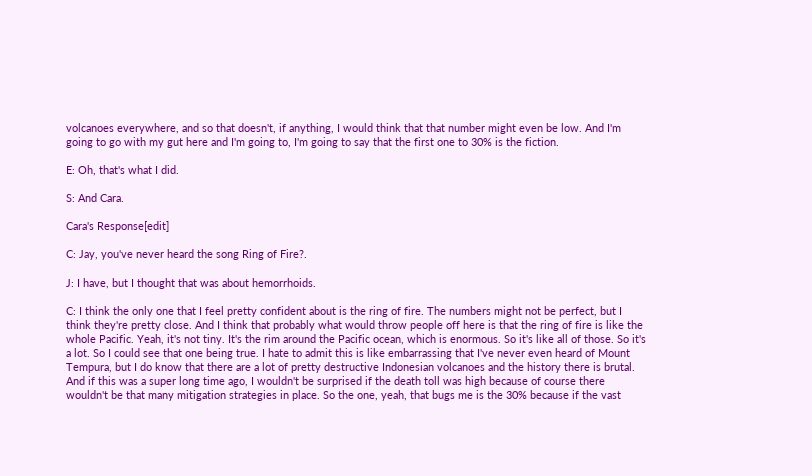volcanoes everywhere, and so that doesn't, if anything, I would think that that number might even be low. And I'm going to go with my gut here and I'm going to, I'm going to say that the first one to 30% is the fiction.

E: Oh, that's what I did.

S: And Cara.

Cara's Response[edit]

C: Jay, you've never heard the song Ring of Fire?.

J: I have, but I thought that was about hemorrhoids.

C: I think the only one that I feel pretty confident about is the ring of fire. The numbers might not be perfect, but I think they're pretty close. And I think that probably what would throw people off here is that the ring of fire is like the whole Pacific. Yeah, it's not tiny. It's the rim around the Pacific ocean, which is enormous. So it's like all of those. So it's a lot. So I could see that one being true. I hate to admit this is like embarrassing that I've never even heard of Mount Tempura, but I do know that there are a lot of pretty destructive Indonesian volcanoes and the history there is brutal. And if this was a super long time ago, I wouldn't be surprised if the death toll was high because of course there wouldn't be that many mitigation strategies in place. So the one, yeah, that bugs me is the 30% because if the vast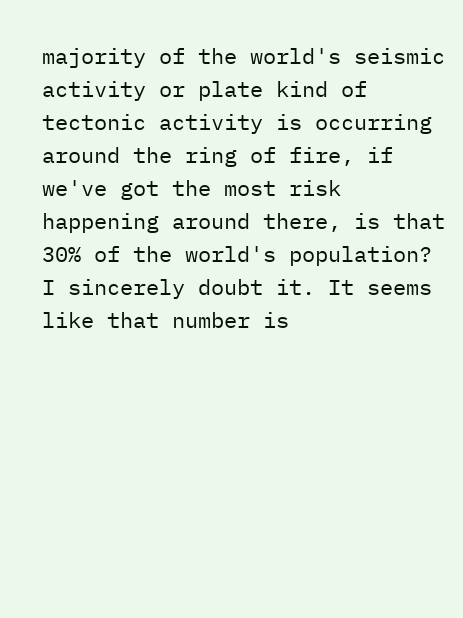majority of the world's seismic activity or plate kind of tectonic activity is occurring around the ring of fire, if we've got the most risk happening around there, is that 30% of the world's population? I sincerely doubt it. It seems like that number is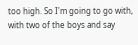too high. So I'm going to go with, with two of the boys and say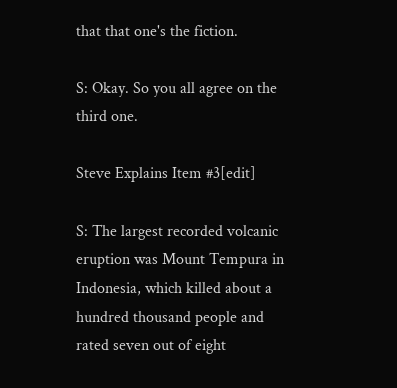that that one's the fiction.

S: Okay. So you all agree on the third one.

Steve Explains Item #3[edit]

S: The largest recorded volcanic eruption was Mount Tempura in Indonesia, which killed about a hundred thousand people and rated seven out of eight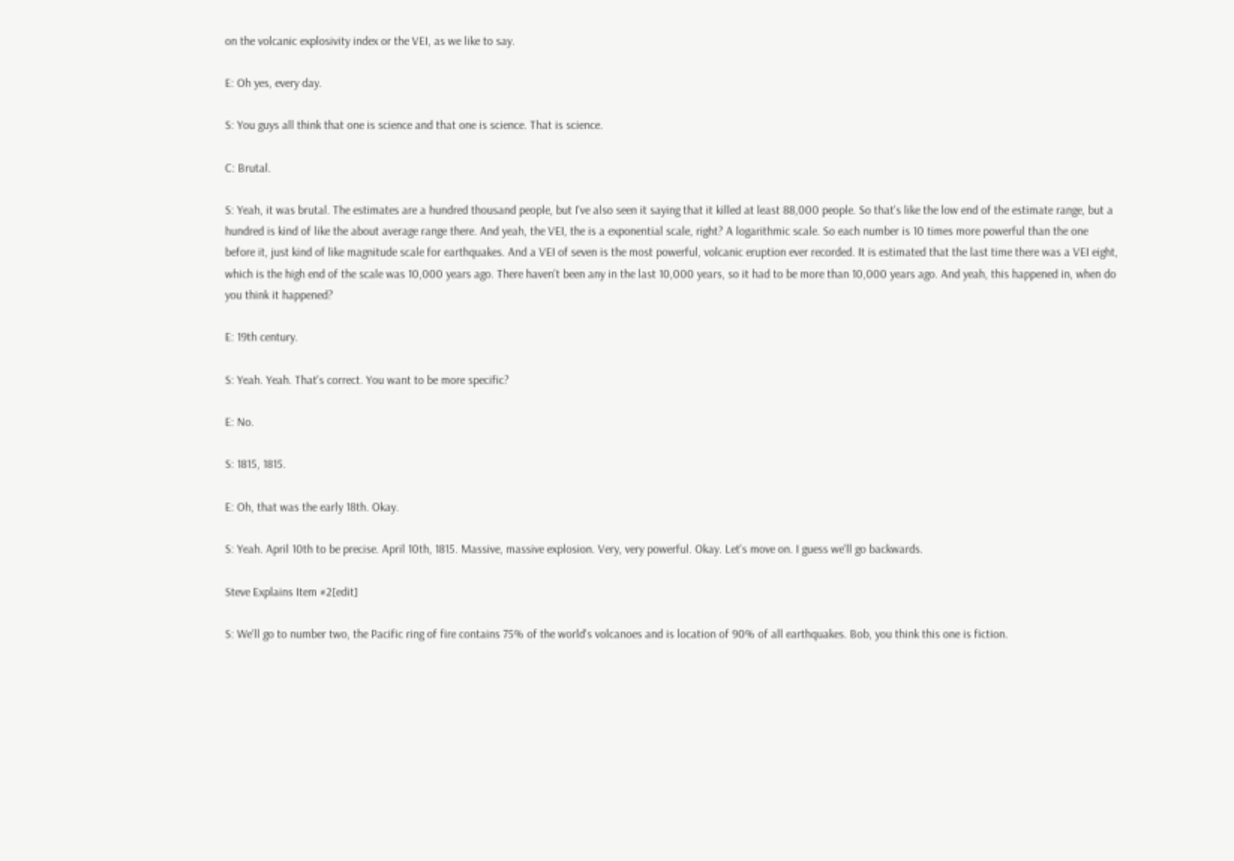on the volcanic explosivity index or the VEI, as we like to say.

E: Oh yes, every day.

S: You guys all think that one is science and that one is science. That is science.

C: Brutal.

S: Yeah, it was brutal. The estimates are a hundred thousand people, but I've also seen it saying that it killed at least 88,000 people. So that's like the low end of the estimate range, but a hundred is kind of like the about average range there. And yeah, the VEI, the is a exponential scale, right? A logarithmic scale. So each number is 10 times more powerful than the one before it, just kind of like magnitude scale for earthquakes. And a VEI of seven is the most powerful, volcanic eruption ever recorded. It is estimated that the last time there was a VEI eight, which is the high end of the scale was 10,000 years ago. There haven't been any in the last 10,000 years, so it had to be more than 10,000 years ago. And yeah, this happened in, when do you think it happened?

E: 19th century.

S: Yeah. Yeah. That's correct. You want to be more specific?

E: No.

S: 1815, 1815.

E: Oh, that was the early 18th. Okay.

S: Yeah. April 10th to be precise. April 10th, 1815. Massive, massive explosion. Very, very powerful. Okay. Let's move on. I guess we'll go backwards.

Steve Explains Item #2[edit]

S: We'll go to number two, the Pacific ring of fire contains 75% of the world's volcanoes and is location of 90% of all earthquakes. Bob, you think this one is fiction.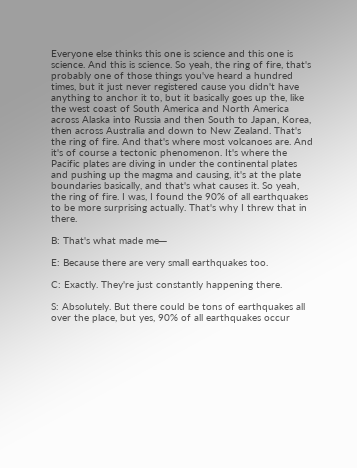Everyone else thinks this one is science and this one is science. And this is science. So yeah, the ring of fire, that's probably one of those things you've heard a hundred times, but it just never registered cause you didn't have anything to anchor it to, but it basically goes up the, like the west coast of South America and North America across Alaska into Russia and then South to Japan, Korea, then across Australia and down to New Zealand. That's the ring of fire. And that's where most volcanoes are. And it's of course a tectonic phenomenon. It's where the Pacific plates are diving in under the continental plates and pushing up the magma and causing, it's at the plate boundaries basically, and that's what causes it. So yeah, the ring of fire. I was, I found the 90% of all earthquakes to be more surprising actually. That's why I threw that in there.

B: That's what made me─

E: Because there are very small earthquakes too.

C: Exactly. They're just constantly happening there.

S: Absolutely. But there could be tons of earthquakes all over the place, but yes, 90% of all earthquakes occur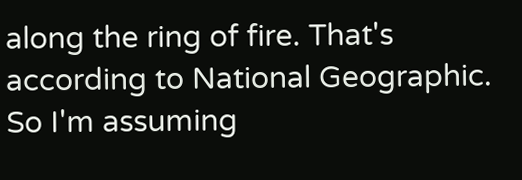along the ring of fire. That's according to National Geographic. So I'm assuming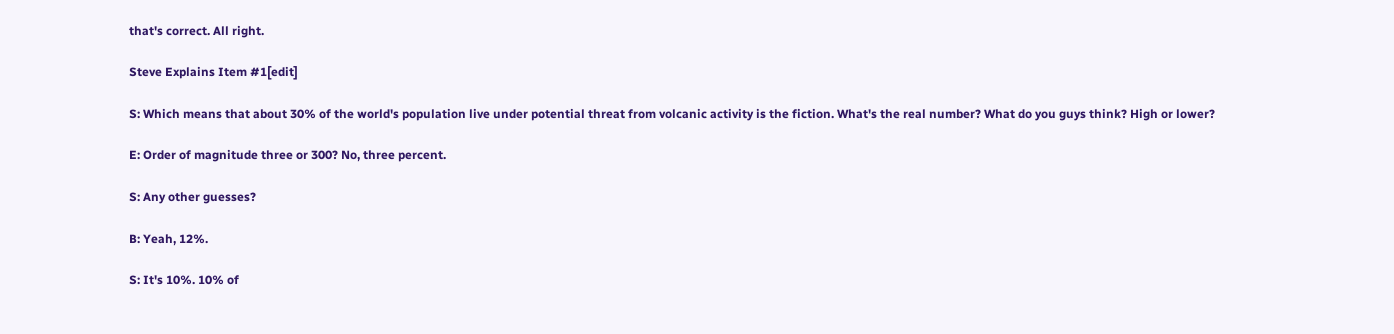that's correct. All right.

Steve Explains Item #1[edit]

S: Which means that about 30% of the world's population live under potential threat from volcanic activity is the fiction. What's the real number? What do you guys think? High or lower?

E: Order of magnitude three or 300? No, three percent.

S: Any other guesses?

B: Yeah, 12%.

S: It's 10%. 10% of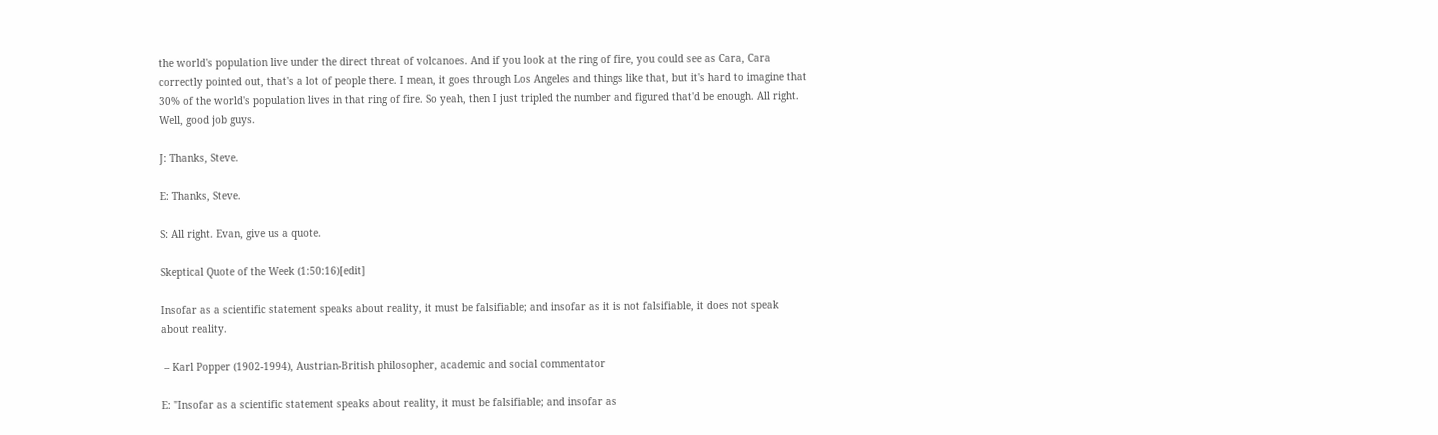the world's population live under the direct threat of volcanoes. And if you look at the ring of fire, you could see as Cara, Cara correctly pointed out, that's a lot of people there. I mean, it goes through Los Angeles and things like that, but it's hard to imagine that 30% of the world's population lives in that ring of fire. So yeah, then I just tripled the number and figured that'd be enough. All right. Well, good job guys.

J: Thanks, Steve.

E: Thanks, Steve.

S: All right. Evan, give us a quote.

Skeptical Quote of the Week (1:50:16)[edit]

Insofar as a scientific statement speaks about reality, it must be falsifiable; and insofar as it is not falsifiable, it does not speak about reality.

 – Karl Popper (1902-1994), Austrian-British philosopher, academic and social commentator

E: "Insofar as a scientific statement speaks about reality, it must be falsifiable; and insofar as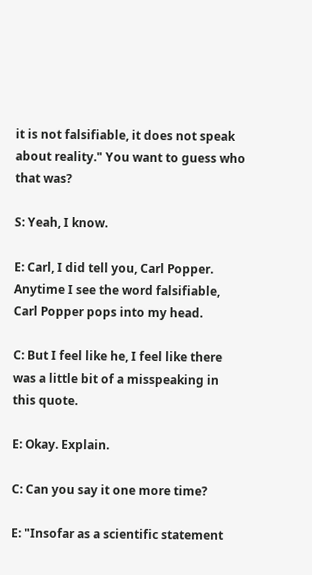it is not falsifiable, it does not speak about reality." You want to guess who that was?

S: Yeah, I know.

E: Carl, I did tell you, Carl Popper. Anytime I see the word falsifiable, Carl Popper pops into my head.

C: But I feel like he, I feel like there was a little bit of a misspeaking in this quote.

E: Okay. Explain.

C: Can you say it one more time?

E: "Insofar as a scientific statement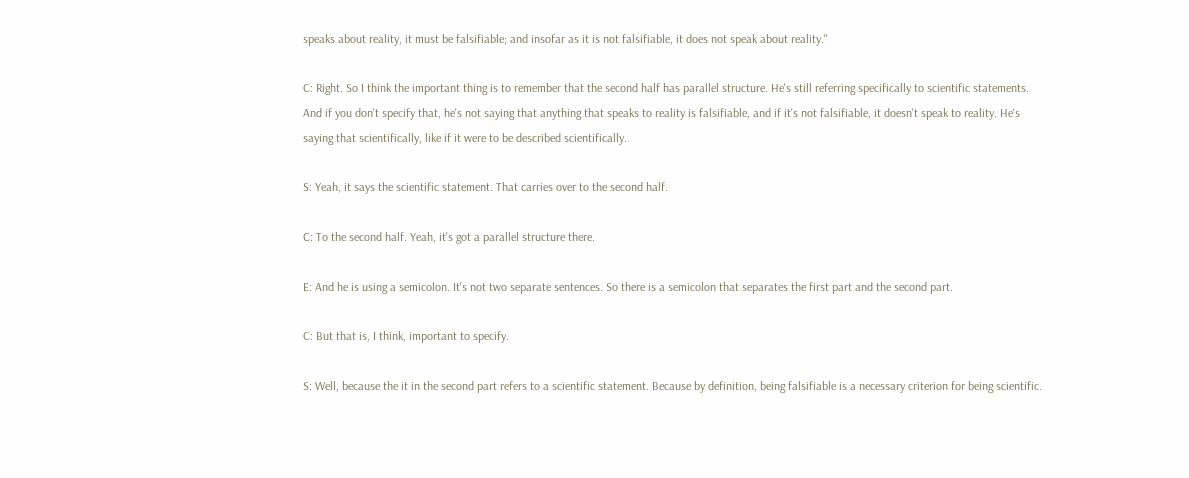speaks about reality, it must be falsifiable; and insofar as it is not falsifiable, it does not speak about reality."

C: Right. So I think the important thing is to remember that the second half has parallel structure. He's still referring specifically to scientific statements. And if you don't specify that, he's not saying that anything that speaks to reality is falsifiable, and if it's not falsifiable, it doesn't speak to reality. He's saying that scientifically, like if it were to be described scientifically.

S: Yeah, it says the scientific statement. That carries over to the second half.

C: To the second half. Yeah, it's got a parallel structure there.

E: And he is using a semicolon. It's not two separate sentences. So there is a semicolon that separates the first part and the second part.

C: But that is, I think, important to specify.

S: Well, because the it in the second part refers to a scientific statement. Because by definition, being falsifiable is a necessary criterion for being scientific.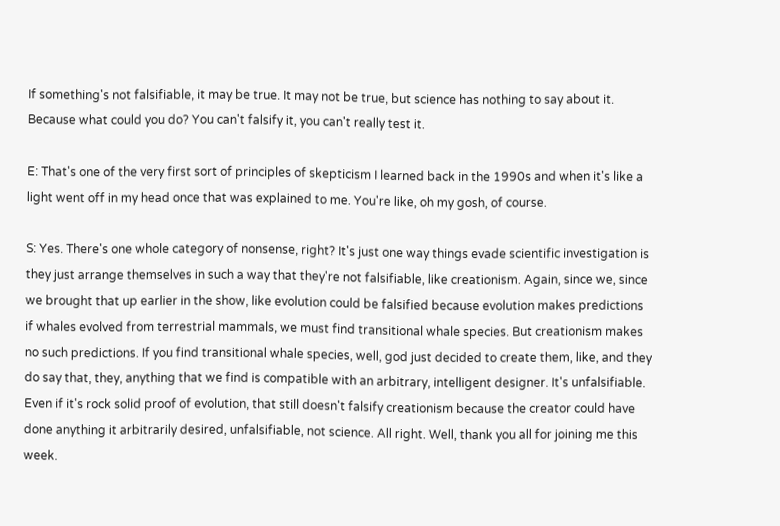If something's not falsifiable, it may be true. It may not be true, but science has nothing to say about it. Because what could you do? You can't falsify it, you can't really test it.

E: That's one of the very first sort of principles of skepticism I learned back in the 1990s and when it's like a light went off in my head once that was explained to me. You're like, oh my gosh, of course.

S: Yes. There's one whole category of nonsense, right? It's just one way things evade scientific investigation is they just arrange themselves in such a way that they're not falsifiable, like creationism. Again, since we, since we brought that up earlier in the show, like evolution could be falsified because evolution makes predictions if whales evolved from terrestrial mammals, we must find transitional whale species. But creationism makes no such predictions. If you find transitional whale species, well, god just decided to create them, like, and they do say that, they, anything that we find is compatible with an arbitrary, intelligent designer. It's unfalsifiable. Even if it's rock solid proof of evolution, that still doesn't falsify creationism because the creator could have done anything it arbitrarily desired, unfalsifiable, not science. All right. Well, thank you all for joining me this week.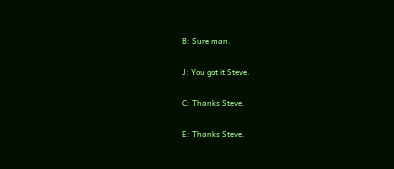B: Sure man.

J: You got it Steve.

C: Thanks Steve.

E: Thanks Steve.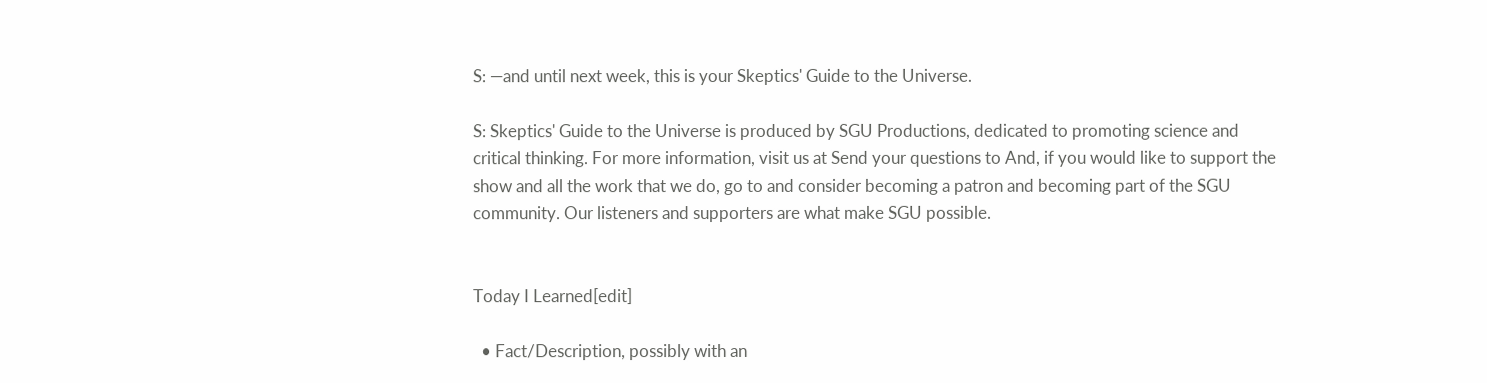S: —and until next week, this is your Skeptics' Guide to the Universe.

S: Skeptics' Guide to the Universe is produced by SGU Productions, dedicated to promoting science and critical thinking. For more information, visit us at Send your questions to And, if you would like to support the show and all the work that we do, go to and consider becoming a patron and becoming part of the SGU community. Our listeners and supporters are what make SGU possible.


Today I Learned[edit]

  • Fact/Description, possibly with an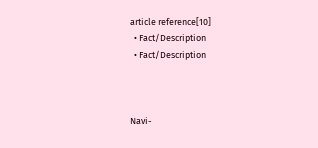article reference[10]
  • Fact/Description
  • Fact/Description



Navi-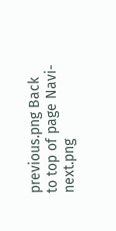previous.png Back to top of page Navi-next.png